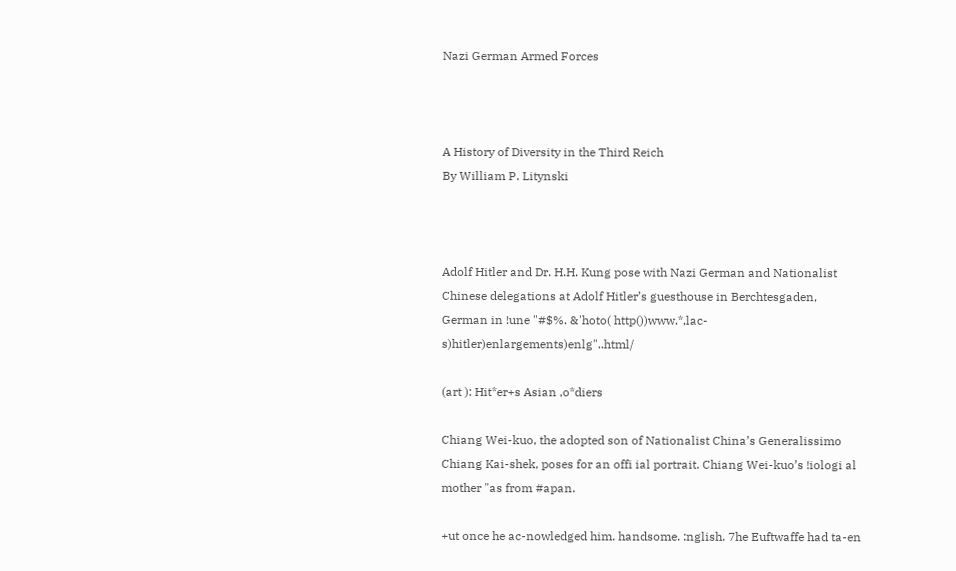Nazi German Armed Forces



A History of Diversity in the Third Reich
By William P. Litynski



Adolf Hitler and Dr. H.H. Kung pose with Nazi German and Nationalist Chinese delegations at Adolf Hitler’s guesthouse in Berchtesgaden, German in !une "#$%. &'hoto( http())www.*,lac-s)hitler)enlargements)enlg"..html/

(art ): Hit*er+s Asian ,o*diers

Chiang Wei-kuo, the adopted son of Nationalist China’s Generalissimo Chiang Kai-shek, poses for an offi ial portrait. Chiang Wei-kuo’s !iologi al mother "as from #apan.

+ut once he ac-nowledged him. handsome. :nglish. 7he Euftwaffe had ta-en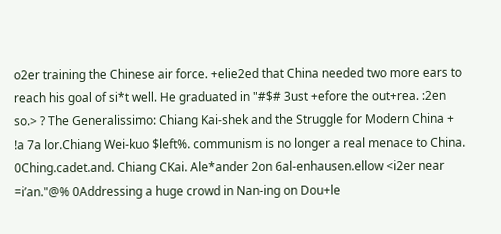o2er training the Chinese air force. +elie2ed that China needed two more ears to reach his goal of si*t well. He graduated in "#$# 3ust +efore the out+rea. :2en so.> ? The Generalissimo: Chiang Kai-shek and the Struggle for Modern China + !a 7a lor.Chiang Wei-kuo $left%. communism is no longer a real menace to China. 0Ching.cadet.and. Chiang CKai. Ale*ander 2on 6al-enhausen.ellow <i2er near =i’an."@% 0Addressing a huge crowd in Nan-ing on Dou+le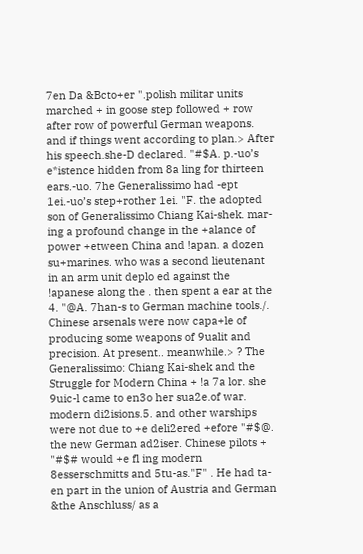7en Da &Bcto+er ".polish militar units marched + in goose step followed + row after row of powerful German weapons. and if things went according to plan.> After his speech.she-D declared. "#$A. p.-uo’s e*istence hidden from 8a ling for thirteen ears.-uo. 7he Generalissimo had -ept 1ei.-uo’s step+rother 1ei. "F. the adopted son of Generalissimo Chiang Kai-shek. mar-ing a profound change in the +alance of power +etween China and !apan. a dozen su+marines. who was a second lieutenant in an arm unit deplo ed against the !apanese along the . then spent a ear at the 4. "@A. 7han-s to German machine tools./. Chinese arsenals were now capa+le of producing some weapons of 9ualit and precision. At present.. meanwhile.> ? The Generalissimo: Chiang Kai-shek and the Struggle for Modern China + !a 7a lor. she 9uic-l came to en3o her sua2e.of war. modern di2isions.5. and other warships were not due to +e deli2ered +efore "#$@. the new German ad2iser. Chinese pilots + "#$# would +e fl ing modern 8esserschmitts and 5tu-as."F" . He had ta-en part in the union of Austria and German &the Anschluss/ as a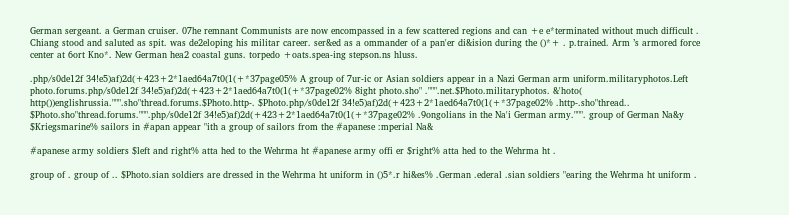German sergeant. a German cruiser. 07he remnant Communists are now encompassed in a few scattered regions and can +e e*terminated without much difficult . Chiang stood and saluted as spit. was de2eloping his militar career. ser&ed as a ommander of a pan'er di&ision during the ()*+ . p.trained. Arm ’s armored force center at 6ort Kno*. New German hea2 coastal guns. torpedo +oats.spea-ing stepson.ns hluss.

.php/s0de12f 34!e5)af)2d(+423+2*1aed64a7t0(1(+*37page05% A group of 7ur-ic or Asian soldiers appear in a Nazi German arm uniform.militaryphotos.Left photo.forums.php/s0de12f 34!e5)af)2d(+423+2*1aed64a7t0(1(+*37page02% 8ight photo.sho" .""".net.$Photo.militaryphotos. &'hoto( http())englishrussia.""".sho"thread.forums.$Photo.http-. $Photo.php/s0de12f 34!e5)af)2d(+423+2*1aed64a7t0(1(+*37page02% .http-.sho"thread.. $Photo.sho"thread.forums.""".php/s0de12f 34!e5)af)2d(+423+2*1aed64a7t0(1(+*37page02% .9ongolians in the Na'i German army.""". group of German Na&y $Kriegsmarine% sailors in #apan appear "ith a group of sailors from the #apanese :mperial Na&

#apanese army soldiers $left and right% atta hed to the Wehrma ht #apanese army offi er $right% atta hed to the Wehrma ht .

group of . group of .. $Photo.sian soldiers are dressed in the Wehrma ht uniform in ()5*.r hi&es% .German .ederal .sian soldiers "earing the Wehrma ht uniform .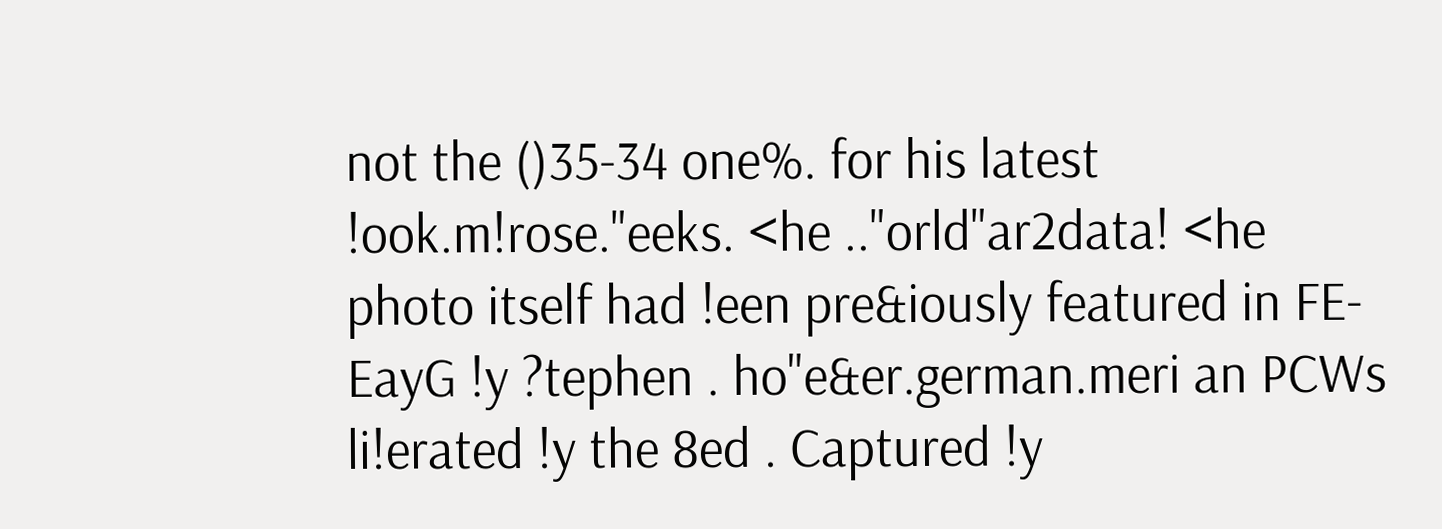not the ()35-34 one%. for his latest !ook.m!rose."eeks. <he .."orld"ar2data! <he photo itself had !een pre&iously featured in FE-EayG !y ?tephen . ho"e&er.german.meri an PCWs li!erated !y the 8ed . Captured !y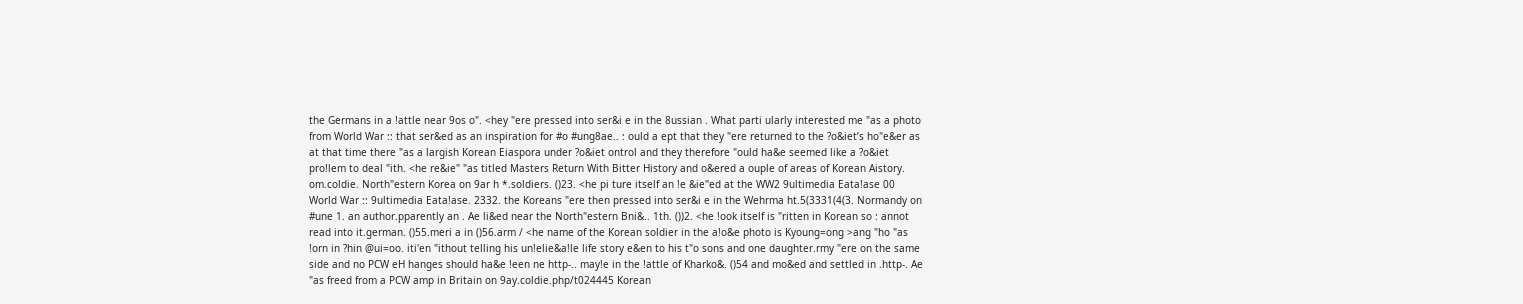the Germans in a !attle near 9os o". <hey "ere pressed into ser&i e in the 8ussian . What parti ularly interested me "as a photo from World War :: that ser&ed as an inspiration for #o #ung8ae.. : ould a ept that they "ere returned to the ?o&iet’s ho"e&er as at that time there "as a largish Korean Eiaspora under ?o&iet ontrol and they therefore "ould ha&e seemed like a ?o&iet pro!lem to deal "ith. <he re&ie" "as titled Masters Return With Bitter History and o&ered a ouple of areas of Korean Aistory. om.coldie. North"estern Korea on 9ar h *.soldiers. ()23. <he pi ture itself an !e &ie"ed at the WW2 9ultimedia Eata!ase 00 World War :: 9ultimedia Eata!ase. 2332. the Koreans "ere then pressed into ser&i e in the Wehrma ht.5(3331(4(3. Normandy on #une 1. an author.pparently an . Ae li&ed near the North"estern Bni&.. 1th. ())2. <he !ook itself is "ritten in Korean so : annot read into it.german. ()55.meri a in ()56.arm / <he name of the Korean soldier in the a!o&e photo is Kyoung=ong >ang "ho "as !orn in ?hin @ui=oo. iti'en "ithout telling his un!elie&a!le life story e&en to his t"o sons and one daughter.rmy "ere on the same side and no PCW eH hanges should ha&e !een ne http-.. may!e in the !attle of Kharko&. ()54 and mo&ed and settled in .http-. Ae "as freed from a PCW amp in Britain on 9ay.coldie.php/t024445 Korean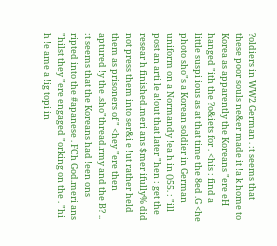?oldiers in WW2 German . :t seems that these poor souls ne&er made it !a k home to Korea as apparently the Koreans "ere eH hanged "ith the ?o&iets for . <his : find a little suspi ious as at that time the 8ed .G <he photo sho"s a Korean soldier in German uniform on a Normandy !ea h in ()55. : "ill post an arti le a!out that later "hen : get the resear h finished.meri ans $mer ifully% did not press them into ser&i e !ut rather held them as prisoners of " <hey "ere then aptured !y the .sho"thread.rmy and the B? .. :t seems that the Koreans had !een ons ripted into the #apanese . FCh God.meri ans "hilst they "ere engaged "orking on the . "hi h !e ame a !ig topi in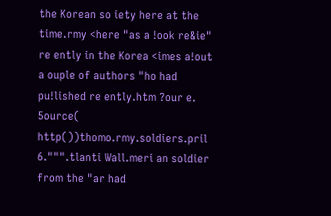the Korean so iety here at the time.rmy <here "as a !ook re&ie" re ently in the Korea <imes a!out a ouple of authors "ho had pu!lished re ently.htm ?our e. 5ource( http())thomo.rmy.soldiers.pril 6.""".tlanti Wall.meri an soldier from the "ar had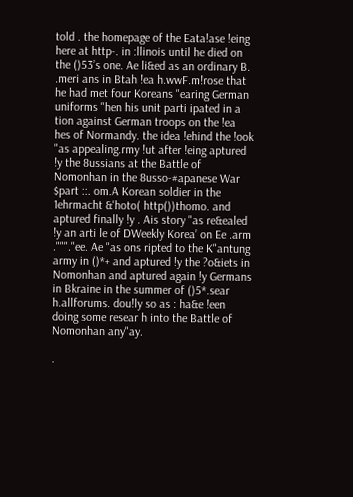told . the homepage of the Eata!ase !eing here at http-. in :llinois until he died on the ()53’s one. Ae li&ed as an ordinary B. .meri ans in Btah !ea h.wwF.m!rose that he had met four Koreans "earing German uniforms "hen his unit parti ipated in a tion against German troops on the !ea hes of Normandy. the idea !ehind the !ook "as appealing.rmy !ut after !eing aptured !y the 8ussians at the Battle of Nomonhan in the 8usso-#apanese War $part ::. om.A Korean soldier in the 1ehrmacht &'hoto( http())thomo. and aptured finally !y . Ais story "as re&ealed !y an arti le of DWeekly Korea’ on Ee .arm ."""."ee. Ae "as ons ripted to the K"antung army in ()*+ and aptured !y the ?o&iets in Nomonhan and aptured again !y Germans in Bkraine in the summer of ()5*.sear h.allforums. dou!ly so as : ha&e !een doing some resear h into the Battle of Nomonhan any"ay.

.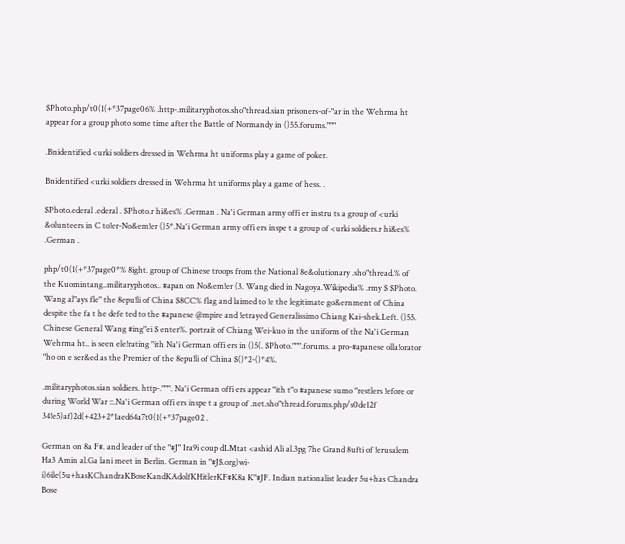$Photo.php/t0(1(+*37page06% .http-.militaryphotos.sho"thread.sian prisoners-of-"ar in the Wehrma ht appear for a group photo some time after the Battle of Normandy in ()55.forums."""

.Bnidentified <urki soldiers dressed in Wehrma ht uniforms play a game of poker.

Bnidentified <urki soldiers dressed in Wehrma ht uniforms play a game of hess. .

$Photo.ederal .ederal . $Photo.r hi&es% .German . Na'i German army offi er instru ts a group of <urki &olunteers in C to!er-No&em!er ()5*.Na'i German army offi ers inspe t a group of <urki soldiers.r hi&es% .German .

php/t0(1(+*37page0*% 8ight. group of Chinese troops from the National 8e&olutionary .sho"thread.% of the Kuomintang..militaryphotos.. #apan on No&em!er (3. Wang died in Nagoya.Wikipedia% .rmy $ $Photo. Wang al"ays fle" the 8epu!li of China $8CC% flag and laimed to !e the legitimate go&ernment of China despite the fa t he defe ted to the #apanese @mpire and !etrayed Generalissimo Chiang Kai-shek.Left. ()55. Chinese General Wang #ing"ei $ enter%. portrait of Chiang Wei-kuo in the uniform of the Na'i German Wehrma ht.. is seen ele!rating "ith Na'i German offi ers in ()5(. $Photo.""".forums. a pro-#apanese olla!orator "ho on e ser&ed as the Premier of the 8epu!li of China $()*2-()*4%.

.militaryphotos.sian soldiers. http-.""". Na'i German offi ers appear "ith t"o #apanese sumo "restlers !efore or during World War ::.Na'i German offi ers inspe t a group of .net.sho"thread.forums.php/s0de12f 34!e5)af)2d(+423+2*1aed64a7t0(1(+*37page02 .

German on 8a F#. and leader of the "#J" Ira9i coup dLMtat <ashid Ali al.3pg 7he Grand 8ufti of !erusalem Ha3 Amin al.Ga lani meet in Berlin. German in "#J$.org)wi-i)6ile(5u+hasKChandraKBoseKandKAdolfKHitlerKF#K8a K"#JF. Indian nationalist leader 5u+has Chandra Bose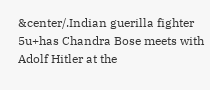&center/.Indian guerilla fighter 5u+has Chandra Bose meets with Adolf Hitler at the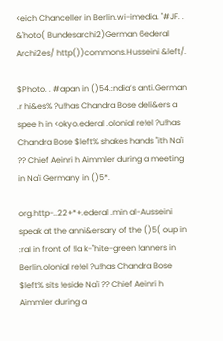<eich Chanceller in Berlin.wi-imedia. "#JF. . &'hoto( Bundesarchi2)German 6ederal Archi2es/ http())commons.Husseini &left/.

$Photo. . #apan in ()54.:ndia’s anti.German .r hi&es% ?u!has Chandra Bose deli&ers a spee h in <okyo.ederal .olonial re!el ?u!has Chandra Bose $left% shakes hands "ith Na'i ?? Chief Aeinri h Aimmler during a meeting in Na'i Germany in ()5*.

org.http-..22+*+.ederal .min al-Ausseini speak at the anni&ersary of the ()5( oup in :raI in front of !la k-"hite-green !anners in Berlin.olonial re!el ?u!has Chandra Bose $left% sits !eside Na'i ?? Chief Aeinri h Aimmler during a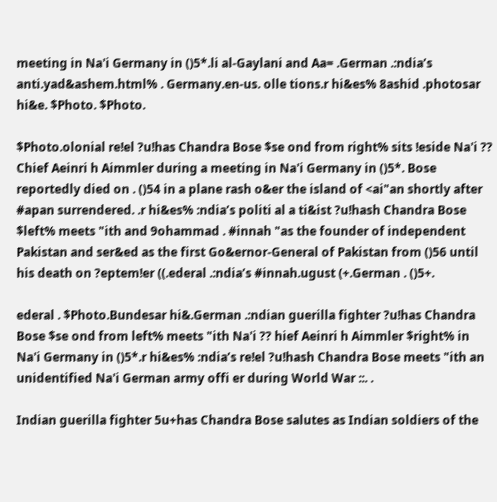meeting in Na'i Germany in ()5*.li al-Gaylani and Aa= .German .:ndia’s anti.yad&ashem.html% . Germany.en-us. olle tions.r hi&es% 8ashid .photosar hi&e. $Photo. $Photo.

$Photo.olonial re!el ?u!has Chandra Bose $se ond from right% sits !eside Na'i ?? Chief Aeinri h Aimmler during a meeting in Na'i Germany in ()5*. Bose reportedly died on . ()54 in a plane rash o&er the island of <ai"an shortly after #apan surrendered. .r hi&es% :ndia’s politi al a ti&ist ?u!hash Chandra Bose $left% meets "ith and 9ohammad . #innah "as the founder of independent Pakistan and ser&ed as the first Go&ernor-General of Pakistan from ()56 until his death on ?eptem!er ((.ederal .:ndia’s #innah.ugust (+.German . ()5+.

ederal . $Photo.Bundesar hi&.German .:ndian guerilla fighter ?u!has Chandra Bose $se ond from left% meets "ith Na'i ?? hief Aeinri h Aimmler $right% in Na'i Germany in ()5*.r hi&es% :ndia’s re!el ?u!hash Chandra Bose meets "ith an unidentified Na'i German army offi er during World War ::. .

Indian guerilla fighter 5u+has Chandra Bose salutes as Indian soldiers of the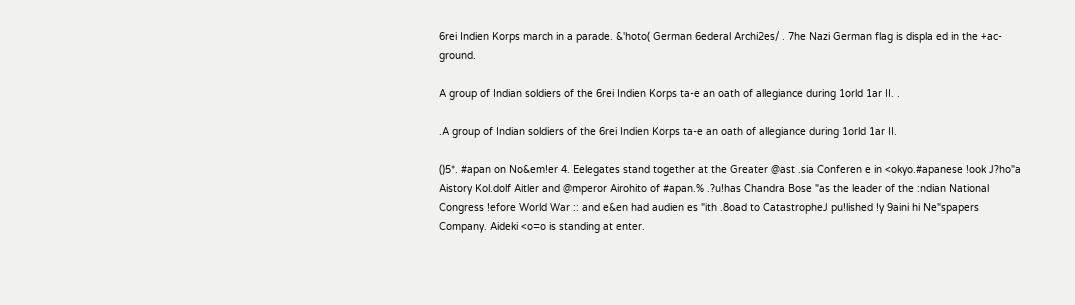6rei Indien Korps march in a parade. &'hoto( German 6ederal Archi2es/ . 7he Nazi German flag is displa ed in the +ac-ground.

A group of Indian soldiers of the 6rei Indien Korps ta-e an oath of allegiance during 1orld 1ar II. .

.A group of Indian soldiers of the 6rei Indien Korps ta-e an oath of allegiance during 1orld 1ar II.

()5*. #apan on No&em!er 4. Eelegates stand together at the Greater @ast .sia Conferen e in <okyo.#apanese !ook J?ho"a Aistory Kol.dolf Aitler and @mperor Airohito of #apan.% .?u!has Chandra Bose "as the leader of the :ndian National Congress !efore World War :: and e&en had audien es "ith .8oad to CatastropheJ pu!lished !y 9aini hi Ne"spapers Company. Aideki <o=o is standing at enter.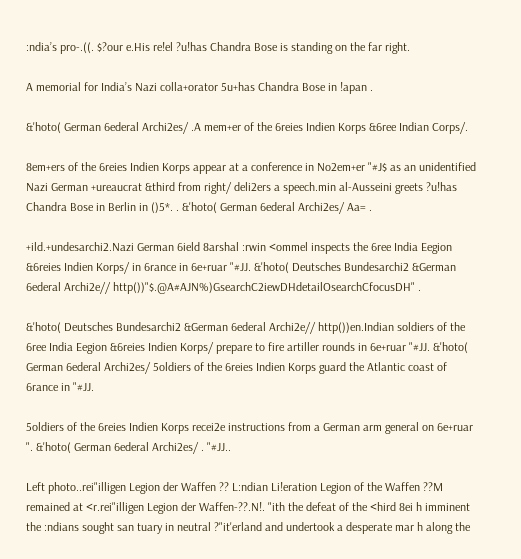:ndia’s pro-.((. $?our e.His re!el ?u!has Chandra Bose is standing on the far right.

A memorial for India’s Nazi colla+orator 5u+has Chandra Bose in !apan .

&'hoto( German 6ederal Archi2es/ .A mem+er of the 6reies Indien Korps &6ree Indian Corps/.

8em+ers of the 6reies Indien Korps appear at a conference in No2em+er "#J$ as an unidentified Nazi German +ureaucrat &third from right/ deli2ers a speech.min al-Ausseini greets ?u!has Chandra Bose in Berlin in ()5*. . &'hoto( German 6ederal Archi2es/ Aa= .

+ild.+undesarchi2.Nazi German 6ield 8arshal :rwin <ommel inspects the 6ree India Eegion &6reies Indien Korps/ in 6rance in 6e+ruar "#JJ. &'hoto( Deutsches Bundesarchi2 &German 6ederal Archi2e// http())"$.@A#AJN%)GsearchC2iewDHdetailOsearchCfocusDH" .

&'hoto( Deutsches Bundesarchi2 &German 6ederal Archi2e// http())en.Indian soldiers of the 6ree India Eegion &6reies Indien Korps/ prepare to fire artiller rounds in 6e+ruar "#JJ. &'hoto( German 6ederal Archi2es/ 5oldiers of the 6reies Indien Korps guard the Atlantic coast of 6rance in "#JJ.

5oldiers of the 6reies Indien Korps recei2e instructions from a German arm general on 6e+ruar ". &'hoto( German 6ederal Archi2es/ . "#JJ..

Left photo..rei"illigen Legion der Waffen ?? L:ndian Li!eration Legion of the Waffen ??M remained at <r.rei"illigen Legion der Waffen-??.N!. "ith the defeat of the <hird 8ei h imminent the :ndians sought san tuary in neutral ?"it'erland and undertook a desperate mar h along the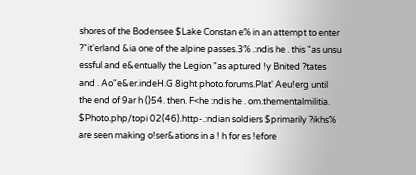shores of the Bodensee $Lake Constan e% in an attempt to enter ?"it'erland &ia one of the alpine passes.3% .:ndis he . this "as unsu essful and e&entually the Legion "as aptured !y Bnited ?tates and . Ao"e&er.indeH.G 8ight photo.forums.Plat' Aeu!erg until the end of 9ar h ()54. then. F<he :ndis he . om.thementalmilitia. $Photo.php/topi 02(46).http-.:ndian soldiers $primarily ?ikhs% are seen making o!ser&ations in a ! h for es !efore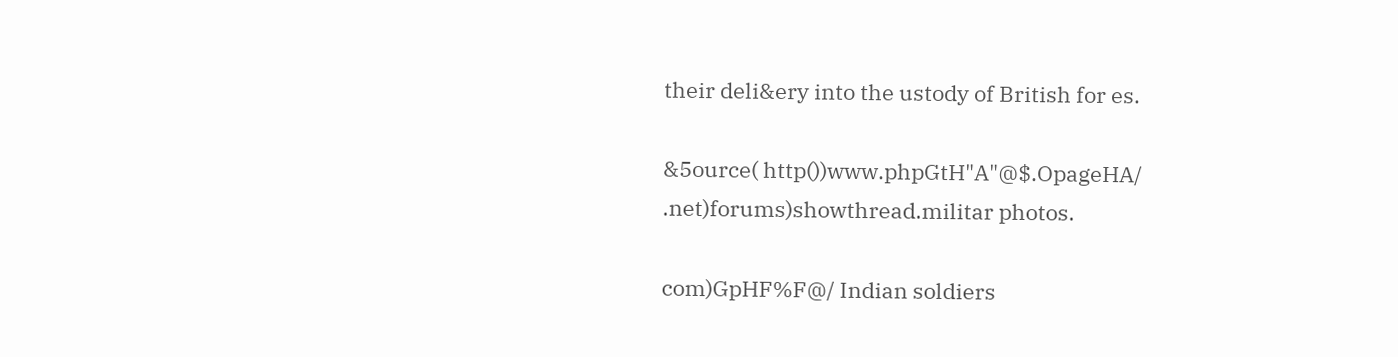their deli&ery into the ustody of British for es.

&5ource( http())www.phpGtH"A"@$.OpageHA/ .net)forums)showthread.militar photos.

com)GpHF%F@/ Indian soldiers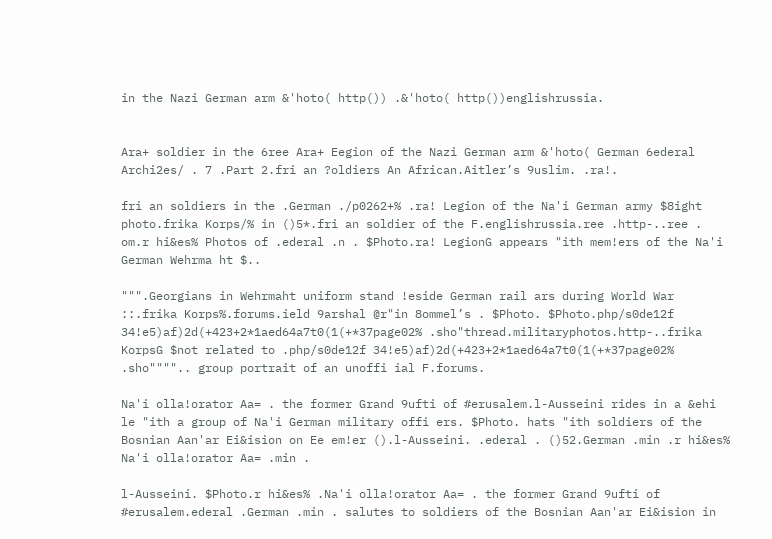in the Nazi German arm &'hoto( http()) .&'hoto( http())englishrussia.


Ara+ soldier in the 6ree Ara+ Eegion of the Nazi German arm &'hoto( German 6ederal Archi2es/ . 7 .Part 2.fri an ?oldiers An African.Aitler’s 9uslim. .ra!.

fri an soldiers in the .German ./p0262+% .ra! Legion of the Na'i German army $8ight photo.frika Korps/% in ()5*.fri an soldier of the F.englishrussia.ree .http-..ree . om.r hi&es% Photos of .ederal .n . $Photo.ra! LegionG appears "ith mem!ers of the Na'i German Wehrma ht $..

""".Georgians in Wehrmaht uniform stand !eside German rail ars during World War ::.frika Korps%.forums.ield 9arshal @r"in 8ommel’s . $Photo. $Photo.php/s0de12f 34!e5)af)2d(+423+2*1aed64a7t0(1(+*37page02% .sho"thread.militaryphotos.http-..frika KorpsG $not related to .php/s0de12f 34!e5)af)2d(+423+2*1aed64a7t0(1(+*37page02% .sho"""".. group portrait of an unoffi ial F.forums.

Na'i olla!orator Aa= . the former Grand 9ufti of #erusalem.l-Ausseini rides in a &ehi le "ith a group of Na'i German military offi ers. $Photo. hats "ith soldiers of the Bosnian Aan'ar Ei&ision on Ee em!er ().l-Ausseini. .ederal . ()52.German .min .r hi&es% Na'i olla!orator Aa= .min .

l-Ausseini. $Photo.r hi&es% .Na'i olla!orator Aa= . the former Grand 9ufti of #erusalem.ederal .German .min . salutes to soldiers of the Bosnian Aan'ar Ei&ision in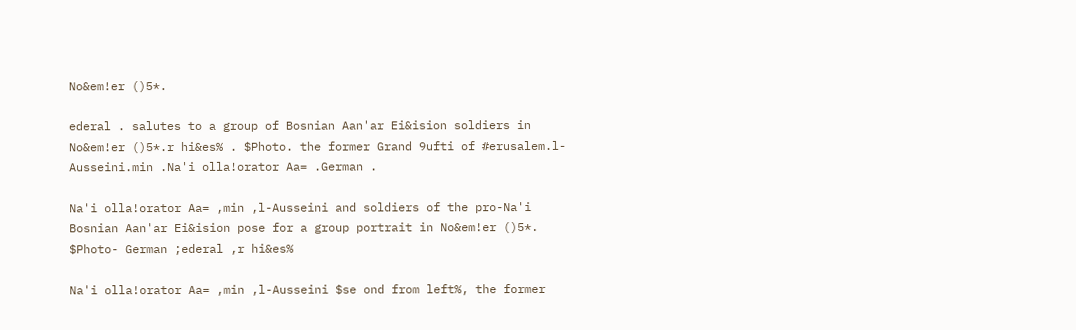No&em!er ()5*.

ederal . salutes to a group of Bosnian Aan'ar Ei&ision soldiers in No&em!er ()5*.r hi&es% . $Photo. the former Grand 9ufti of #erusalem.l-Ausseini.min .Na'i olla!orator Aa= .German .

Na'i olla!orator Aa= ,min ,l-Ausseini and soldiers of the pro-Na'i Bosnian Aan'ar Ei&ision pose for a group portrait in No&em!er ()5*. $Photo- German ;ederal ,r hi&es%

Na'i olla!orator Aa= ,min ,l-Ausseini $se ond from left%, the former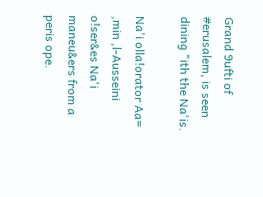Grand 9ufti of #erusalem, is seen dining "ith the Na'is.

Na'i olla!orator Aa= ,min ,l-Ausseini o!ser&es Na'i maneu&ers from a peris ope.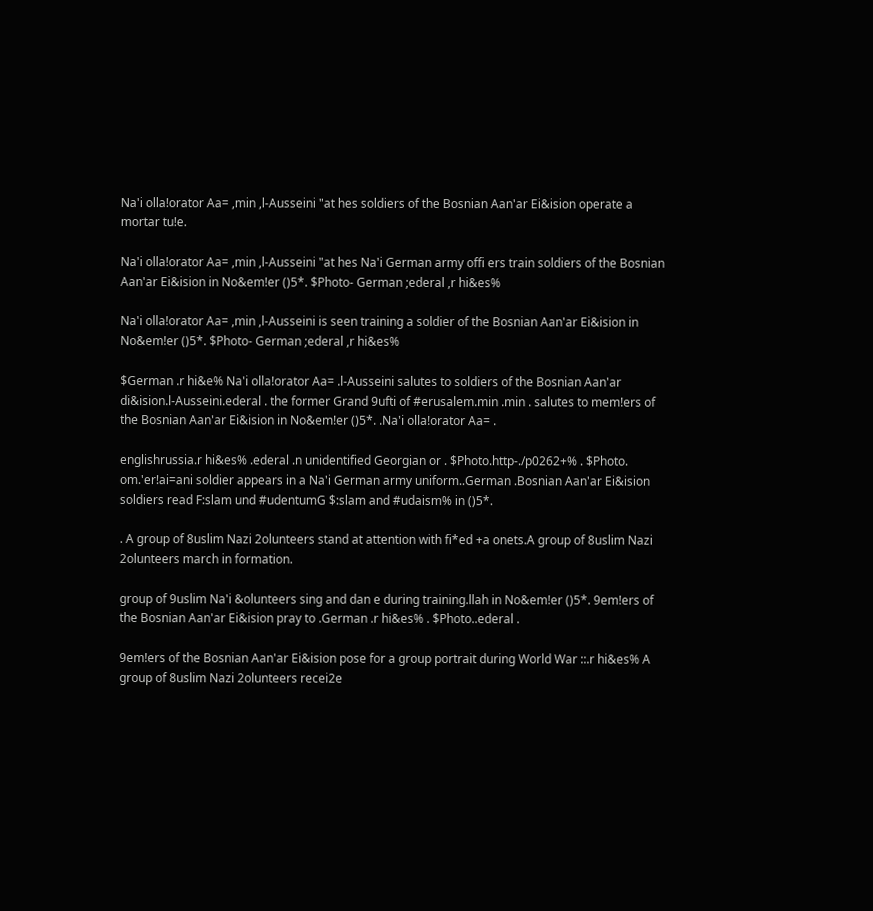Na'i olla!orator Aa= ,min ,l-Ausseini "at hes soldiers of the Bosnian Aan'ar Ei&ision operate a mortar tu!e.

Na'i olla!orator Aa= ,min ,l-Ausseini "at hes Na'i German army offi ers train soldiers of the Bosnian Aan'ar Ei&ision in No&em!er ()5*. $Photo- German ;ederal ,r hi&es%

Na'i olla!orator Aa= ,min ,l-Ausseini is seen training a soldier of the Bosnian Aan'ar Ei&ision in No&em!er ()5*. $Photo- German ;ederal ,r hi&es%

$German .r hi&e% Na'i olla!orator Aa= .l-Ausseini salutes to soldiers of the Bosnian Aan'ar di&ision.l-Ausseini.ederal . the former Grand 9ufti of #erusalem.min .min . salutes to mem!ers of the Bosnian Aan'ar Ei&ision in No&em!er ()5*. .Na'i olla!orator Aa= .

englishrussia.r hi&es% .ederal .n unidentified Georgian or . $Photo.http-./p0262+% . $Photo. om.'er!ai=ani soldier appears in a Na'i German army uniform..German .Bosnian Aan'ar Ei&ision soldiers read F:slam und #udentumG $:slam and #udaism% in ()5*.

. A group of 8uslim Nazi 2olunteers stand at attention with fi*ed +a onets.A group of 8uslim Nazi 2olunteers march in formation.

group of 9uslim Na'i &olunteers sing and dan e during training.llah in No&em!er ()5*. 9em!ers of the Bosnian Aan'ar Ei&ision pray to .German .r hi&es% . $Photo..ederal .

9em!ers of the Bosnian Aan'ar Ei&ision pose for a group portrait during World War ::.r hi&es% A group of 8uslim Nazi 2olunteers recei2e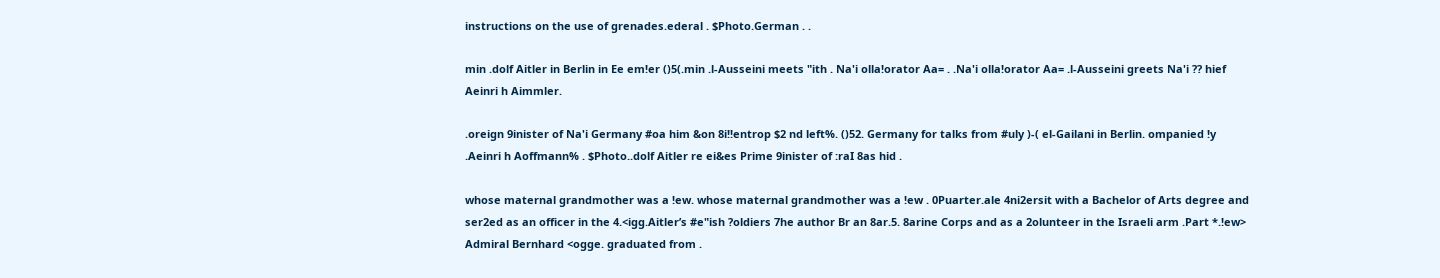instructions on the use of grenades.ederal . $Photo.German . .

min .dolf Aitler in Berlin in Ee em!er ()5(.min .l-Ausseini meets "ith . Na'i olla!orator Aa= . .Na'i olla!orator Aa= .l-Ausseini greets Na'i ?? hief Aeinri h Aimmler.

.oreign 9inister of Na'i Germany #oa him &on 8i!!entrop $2 nd left%. ()52. Germany for talks from #uly )-( el-Gailani in Berlin. ompanied !y .Aeinri h Aoffmann% . $Photo..dolf Aitler re ei&es Prime 9inister of :raI 8as hid .

whose maternal grandmother was a !ew. whose maternal grandmother was a !ew . 0Puarter.ale 4ni2ersit with a Bachelor of Arts degree and ser2ed as an officer in the 4.<igg.Aitler’s #e"ish ?oldiers 7he author Br an 8ar.5. 8arine Corps and as a 2olunteer in the Israeli arm .Part *.!ew> Admiral Bernhard <ogge. graduated from .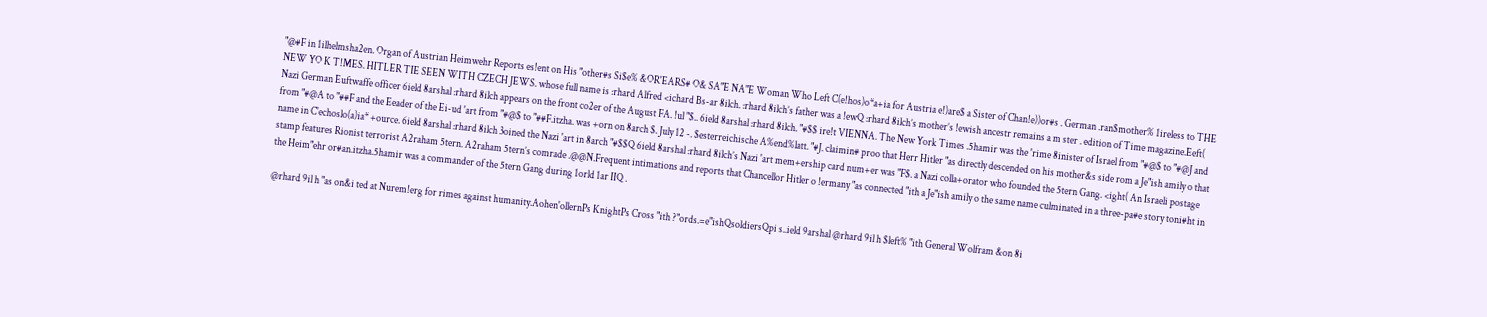"@#F in 1ilhelmsha2en. Organ of Austrian Heimwehr Reports es!ent on His "other#s Si$e% &OR'EARS# O& SA"E NA"E Woman Who Left C(e!hos)o*a+ia for Austria e!)are$ a Sister of Chan!e))or#s . German .ran$mother% 1ireless to THE NEW YO K T!MES. HITLER TIE SEEN WITH CZECH JEWS. whose full name is :rhard Alfred <ichard Bs-ar 8ilch. :rhard 8ilch’s father was a !ewQ :rhard 8ilch’s mother’s !ewish ancestr remains a m ster . edition of Time magazine.Eeft( Nazi German Euftwaffe officer 6ield 8arshal :rhard 8ilch appears on the front co2er of the August FA. !ul "$.. 6ield 8arshal :rhard 8ilch. "#$$ ire!t VIENNA. The New York Times .5hamir was the 'rime 8inister of Israel from "#@$ to "#@J and from "#@A to "##F and the Eeader of the Ei-ud 'art from "#@$ to "##F.itzha. was +orn on 8arch $. July 12 -. $esterreichische A%end%latt. "#J. claimin# proo that Herr Hitler "as directly descended on his mother&s side rom a Je"ish amily o that name in C'echoslo(a)ia* +ource. 6ield 8arshal :rhard 8ilch 3oined the Nazi 'art in 8arch "#$$Q 6ield 8arshal :rhard 8ilch’s Nazi 'art mem+ership card num+er was "F$. a Nazi colla+orator who founded the 5tern Gang. <ight( An Israeli postage stamp features Rionist terrorist A2raham 5tern. A2raham 5tern’s comrade .@@N.Frequent intimations and reports that Chancellor Hitler o !ermany "as connected "ith a Je"ish amily o the same name culminated in a three-pa#e story toni#ht in the Heim"ehr or#an.itzha.5hamir was a commander of the 5tern Gang during 1orld 1ar IIQ .

@rhard 9il h "as on&i ted at Nurem!erg for rimes against humanity.Aohen'ollernPs KnightPs Cross "ith ?"ords.=e"ishQsoldiersQpi s..ield 9arshal @rhard 9il h $left% "ith General Wolfram &on 8i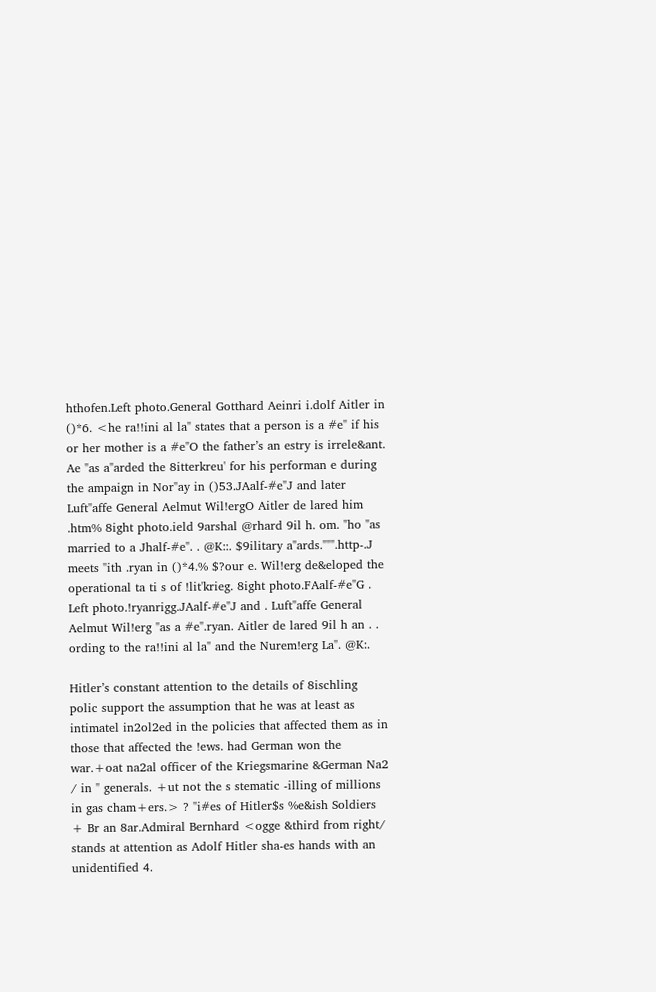hthofen.Left photo.General Gotthard Aeinri i.dolf Aitler in ()*6. <he ra!!ini al la" states that a person is a #e" if his or her mother is a #e"O the father’s an estry is irrele&ant. Ae "as a"arded the 8itterkreu' for his performan e during the ampaign in Nor"ay in ()53.JAalf-#e"J and later Luft"affe General Aelmut Wil!ergO Aitler de lared him .htm% 8ight photo.ield 9arshal @rhard 9il h. om. "ho "as married to a Jhalf-#e". . @K::. $9ilitary a"ards.""".http-.J meets "ith .ryan in ()*4.% $?our e. Wil!erg de&eloped the operational ta ti s of !lit'krieg. 8ight photo.FAalf-#e"G . Left photo.!ryanrigg.JAalf-#e"J and . Luft"affe General Aelmut Wil!erg "as a #e".ryan. Aitler de lared 9il h an . . ording to the ra!!ini al la" and the Nurem!erg La". @K:.

Hitler’s constant attention to the details of 8ischling polic support the assumption that he was at least as intimatel in2ol2ed in the policies that affected them as in those that affected the !ews. had German won the war.+oat na2al officer of the Kriegsmarine &German Na2 / in " generals. +ut not the s stematic -illing of millions in gas cham+ers.> ? "i#es of Hitler$s %e&ish Soldiers + Br an 8ar.Admiral Bernhard <ogge &third from right/ stands at attention as Adolf Hitler sha-es hands with an unidentified 4.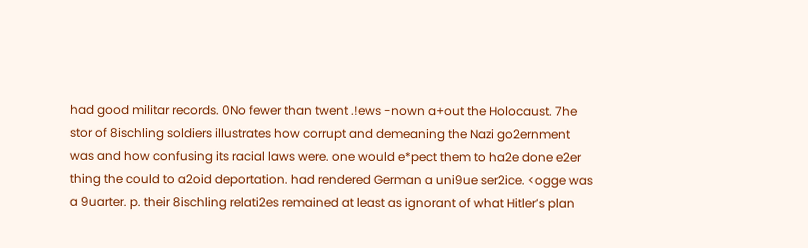had good militar records. 0No fewer than twent .!ews -nown a+out the Holocaust. 7he stor of 8ischling soldiers illustrates how corrupt and demeaning the Nazi go2ernment was and how confusing its racial laws were. one would e*pect them to ha2e done e2er thing the could to a2oid deportation. had rendered German a uni9ue ser2ice. <ogge was a 9uarter. p. their 8ischling relati2es remained at least as ignorant of what Hitler’s plan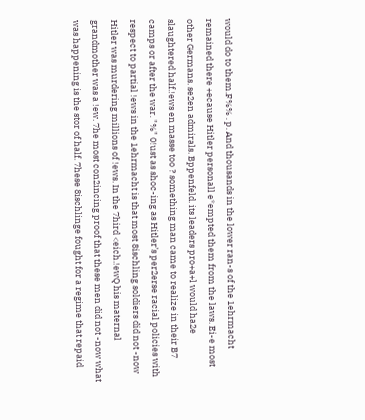would do to them.F%% . p. And thousands in the lower ran-s of the 1ehrmacht remained there +ecause Hitler personall e*empted them from the laws. Ei-e most other Germans. se2en admirals. Bppenfeld. its leaders pro+a+l would ha2e slaughtered half.!ews en masse too ? something man came to realize in their B7 camps or after the war. "%" 0!ust as shoc-ing as Hitler’s per2erse racial policies with respect to partial !ews in the 1ehrmacht is that most 8ischling soldiers did not -now Hitler was murdering millions of !ews. In the 7hird <eich.!ewQ his maternal grandmother was a !ew. 7he most con2incing proof that these men did not -now what was happening is the stor of half. 7hese 8ischlinge fought for a regime that repaid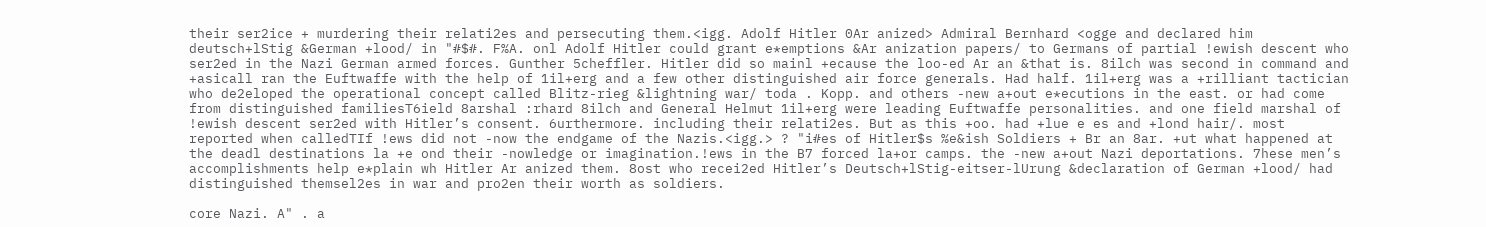their ser2ice + murdering their relati2es and persecuting them.<igg. Adolf Hitler 0Ar anized> Admiral Bernhard <ogge and declared him deutsch+lStig &German +lood/ in "#$#. F%A. onl Adolf Hitler could grant e*emptions &Ar anization papers/ to Germans of partial !ewish descent who ser2ed in the Nazi German armed forces. Gunther 5cheffler. Hitler did so mainl +ecause the loo-ed Ar an &that is. 8ilch was second in command and +asicall ran the Euftwaffe with the help of 1il+erg and a few other distinguished air force generals. Had half. 1il+erg was a +rilliant tactician who de2eloped the operational concept called Blitz-rieg &lightning war/ toda . Kopp. and others -new a+out e*ecutions in the east. or had come from distinguished familiesT6ield 8arshal :rhard 8ilch and General Helmut 1il+erg were leading Euftwaffe personalities. and one field marshal of !ewish descent ser2ed with Hitler’s consent. 6urthermore. including their relati2es. But as this +oo. had +lue e es and +lond hair/. most reported when calledTIf !ews did not -now the endgame of the Nazis.<igg.> ? "i#es of Hitler$s %e&ish Soldiers + Br an 8ar. +ut what happened at the deadl destinations la +e ond their -nowledge or imagination.!ews in the B7 forced la+or camps. the -new a+out Nazi deportations. 7hese men’s accomplishments help e*plain wh Hitler Ar anized them. 8ost who recei2ed Hitler’s Deutsch+lStig-eitser-lUrung &declaration of German +lood/ had distinguished themsel2es in war and pro2en their worth as soldiers.

core Nazi. A" . a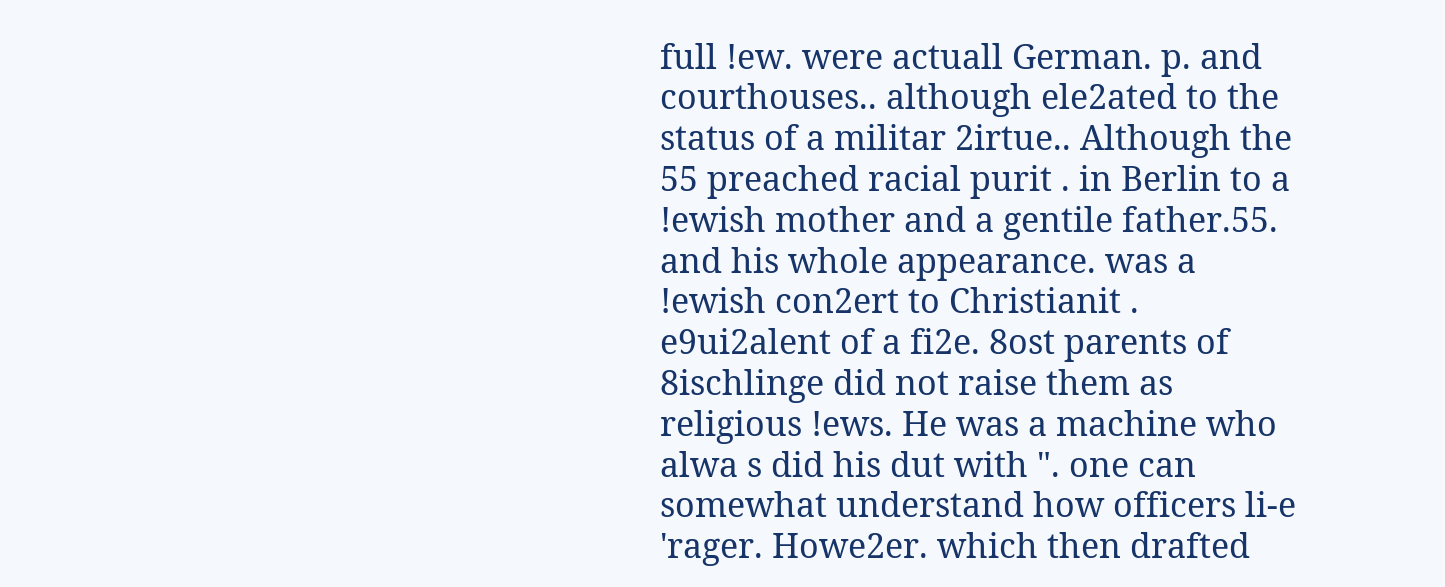full !ew. were actuall German. p. and courthouses.. although ele2ated to the status of a militar 2irtue.. Although the 55 preached racial purit . in Berlin to a !ewish mother and a gentile father.55. and his whole appearance. was a !ewish con2ert to Christianit . e9ui2alent of a fi2e. 8ost parents of 8ischlinge did not raise them as religious !ews. He was a machine who alwa s did his dut with ". one can somewhat understand how officers li-e 'rager. Howe2er. which then drafted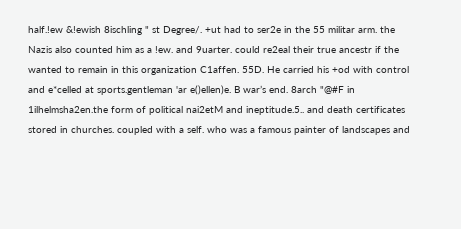half.!ew &!ewish 8ischling " st Degree/. +ut had to ser2e in the 55 militar arm. the Nazis also counted him as a !ew. and 9uarter. could re2eal their true ancestr if the wanted to remain in this organization C1affen. 55D. He carried his +od with control and e*celled at sports.gentleman 'ar e()ellen)e. B war’s end. 8arch "@#F in 1ilhelmsha2en.the form of political nai2etM and ineptitude.5.. and death certificates stored in churches. coupled with a self. who was a famous painter of landscapes and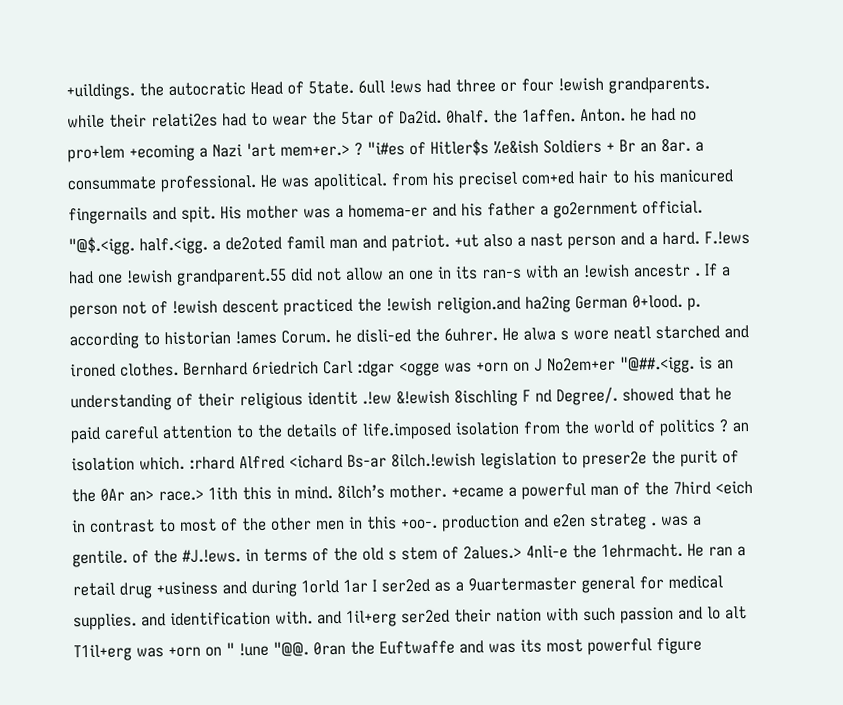+uildings. the autocratic Head of 5tate. 6ull !ews had three or four !ewish grandparents. while their relati2es had to wear the 5tar of Da2id. 0half. the 1affen. Anton. he had no pro+lem +ecoming a Nazi 'art mem+er.> ? "i#es of Hitler$s %e&ish Soldiers + Br an 8ar. a consummate professional. He was apolitical. from his precisel com+ed hair to his manicured fingernails and spit. His mother was a homema-er and his father a go2ernment official. "@$.<igg. half.<igg. a de2oted famil man and patriot. +ut also a nast person and a hard. F.!ews had one !ewish grandparent.55 did not allow an one in its ran-s with an !ewish ancestr . If a person not of !ewish descent practiced the !ewish religion.and ha2ing German 0+lood. p. according to historian !ames Corum. he disli-ed the 6uhrer. He alwa s wore neatl starched and ironed clothes. Bernhard 6riedrich Carl :dgar <ogge was +orn on J No2em+er "@##.<igg. is an understanding of their religious identit .!ew &!ewish 8ischling F nd Degree/. showed that he paid careful attention to the details of life.imposed isolation from the world of politics ? an isolation which. :rhard Alfred <ichard Bs-ar 8ilch.!ewish legislation to preser2e the purit of the 0Ar an> race.> 1ith this in mind. 8ilch’s mother. +ecame a powerful man of the 7hird <eich in contrast to most of the other men in this +oo-. production and e2en strateg . was a gentile. of the #J.!ews. in terms of the old s stem of 2alues.> 4nli-e the 1ehrmacht. He ran a retail drug +usiness and during 1orld 1ar I ser2ed as a 9uartermaster general for medical supplies. and identification with. and 1il+erg ser2ed their nation with such passion and lo alt T1il+erg was +orn on " !une "@@. 0ran the Euftwaffe and was its most powerful figure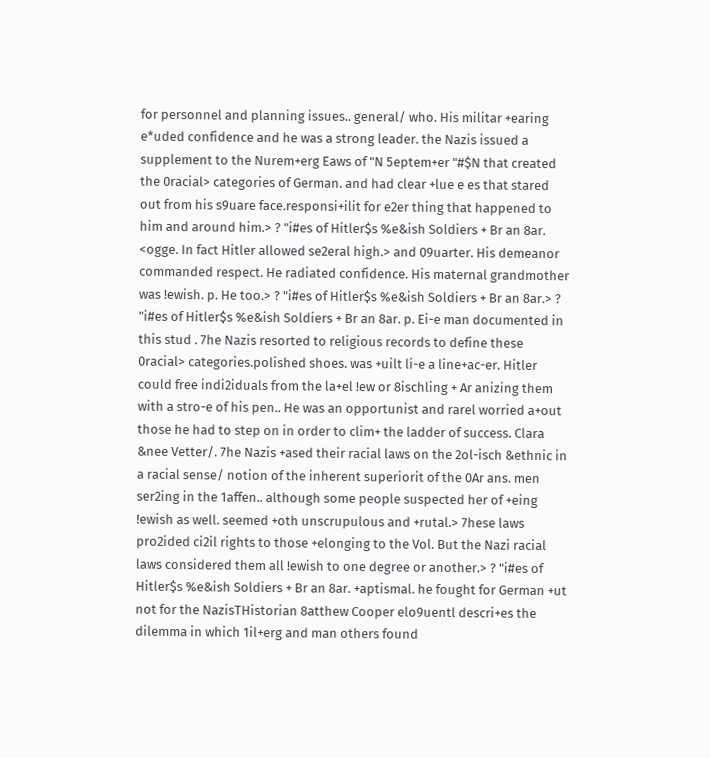for personnel and planning issues.. general/ who. His militar +earing e*uded confidence and he was a strong leader. the Nazis issued a supplement to the Nurem+erg Eaws of "N 5eptem+er "#$N that created the 0racial> categories of German. and had clear +lue e es that stared out from his s9uare face.responsi+ilit for e2er thing that happened to him and around him.> ? "i#es of Hitler$s %e&ish Soldiers + Br an 8ar. <ogge. In fact Hitler allowed se2eral high.> and 09uarter. His demeanor commanded respect. He radiated confidence. His maternal grandmother was !ewish. p. He too.> ? "i#es of Hitler$s %e&ish Soldiers + Br an 8ar.> ? "i#es of Hitler$s %e&ish Soldiers + Br an 8ar. p. Ei-e man documented in this stud . 7he Nazis resorted to religious records to define these 0racial> categories.polished shoes. was +uilt li-e a line+ac-er. Hitler could free indi2iduals from the la+el !ew or 8ischling + Ar anizing them with a stro-e of his pen.. He was an opportunist and rarel worried a+out those he had to step on in order to clim+ the ladder of success. Clara &nee Vetter/. 7he Nazis +ased their racial laws on the 2ol-isch &ethnic in a racial sense/ notion of the inherent superiorit of the 0Ar ans. men ser2ing in the 1affen.. although some people suspected her of +eing !ewish as well. seemed +oth unscrupulous and +rutal.> 7hese laws pro2ided ci2il rights to those +elonging to the Vol. But the Nazi racial laws considered them all !ewish to one degree or another.> ? "i#es of Hitler$s %e&ish Soldiers + Br an 8ar. +aptismal. he fought for German +ut not for the NazisTHistorian 8atthew Cooper elo9uentl descri+es the dilemma in which 1il+erg and man others found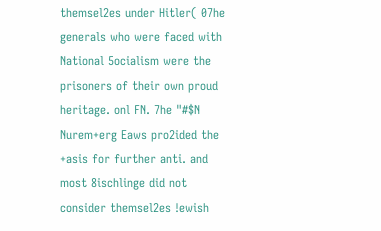themsel2es under Hitler( 07he generals who were faced with National 5ocialism were the prisoners of their own proud heritage. onl FN. 7he "#$N Nurem+erg Eaws pro2ided the +asis for further anti. and most 8ischlinge did not consider themsel2es !ewish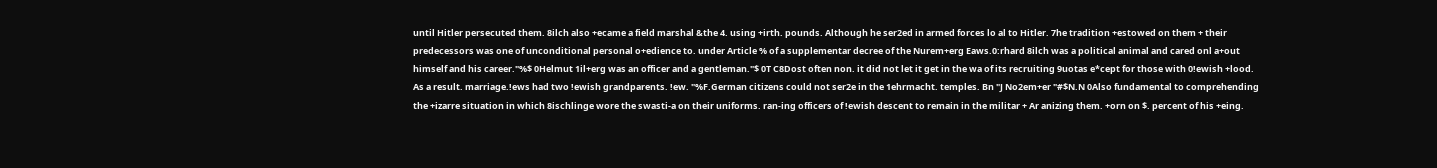until Hitler persecuted them. 8ilch also +ecame a field marshal &the 4. using +irth. pounds. Although he ser2ed in armed forces lo al to Hitler. 7he tradition +estowed on them + their predecessors was one of unconditional personal o+edience to. under Article % of a supplementar decree of the Nurem+erg Eaws.0:rhard 8ilch was a political animal and cared onl a+out himself and his career."%$ 0Helmut 1il+erg was an officer and a gentleman."$ 0T C8Dost often non. it did not let it get in the wa of its recruiting 9uotas e*cept for those with 0!ewish +lood. As a result. marriage.!ews had two !ewish grandparents. !ew. "%F.German citizens could not ser2e in the 1ehrmacht. temples. Bn "J No2em+er "#$N.N 0Also fundamental to comprehending the +izarre situation in which 8ischlinge wore the swasti-a on their uniforms. ran-ing officers of !ewish descent to remain in the militar + Ar anizing them. +orn on $. percent of his +eing.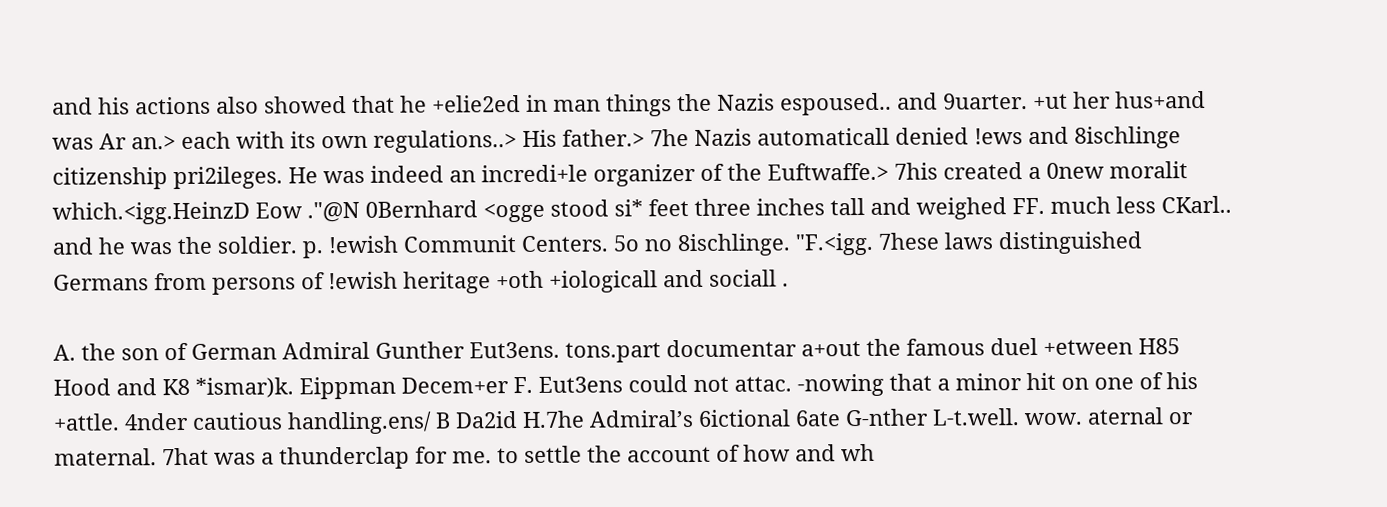and his actions also showed that he +elie2ed in man things the Nazis espoused.. and 9uarter. +ut her hus+and was Ar an.> each with its own regulations..> His father.> 7he Nazis automaticall denied !ews and 8ischlinge citizenship pri2ileges. He was indeed an incredi+le organizer of the Euftwaffe.> 7his created a 0new moralit which.<igg.HeinzD Eow ."@N 0Bernhard <ogge stood si* feet three inches tall and weighed FF. much less CKarl.. and he was the soldier. p. !ewish Communit Centers. 5o no 8ischlinge. "F.<igg. 7hese laws distinguished Germans from persons of !ewish heritage +oth +iologicall and sociall .

A. the son of German Admiral Gunther Eut3ens. tons.part documentar a+out the famous duel +etween H85 Hood and K8 *ismar)k. Eippman Decem+er F. Eut3ens could not attac. -nowing that a minor hit on one of his +attle. 4nder cautious handling.ens/ B Da2id H.7he Admiral’s 6ictional 6ate G-nther L-t.well. wow. aternal or maternal. 7hat was a thunderclap for me. to settle the account of how and wh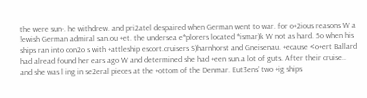the were sun-. he withdrew. and pri2atel despaired when German went to war. for o+2ious reasons W a !ewish German admiral san.ou +et. the undersea e*plorers located *ismar)k W not as hard. 5o when his ships ran into con2o s with +attleship escort.cruisers S)harnhorst and Gneisenau. +ecause <o+ert Ballard had alread found her ears ago W and determined she had +een sun.a lot of guts. After their cruise.. and she was l ing in se2eral pieces at the +ottom of the Denmar. Eut3ens’ two +ig ships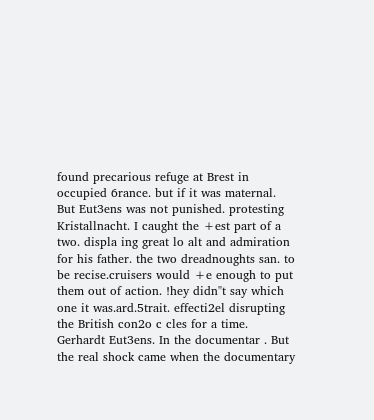found precarious refuge at Brest in occupied 6rance. but if it was maternal. But Eut3ens was not punished. protesting Kristallnacht. I caught the +est part of a two. displa ing great lo alt and admiration for his father. the two dreadnoughts san. to be recise.cruisers would +e enough to put them out of action. !hey didn"t say which one it was.ard.5trait. effecti2el disrupting the British con2o c cles for a time. Gerhardt Eut3ens. In the documentar . But the real shock came when the documentary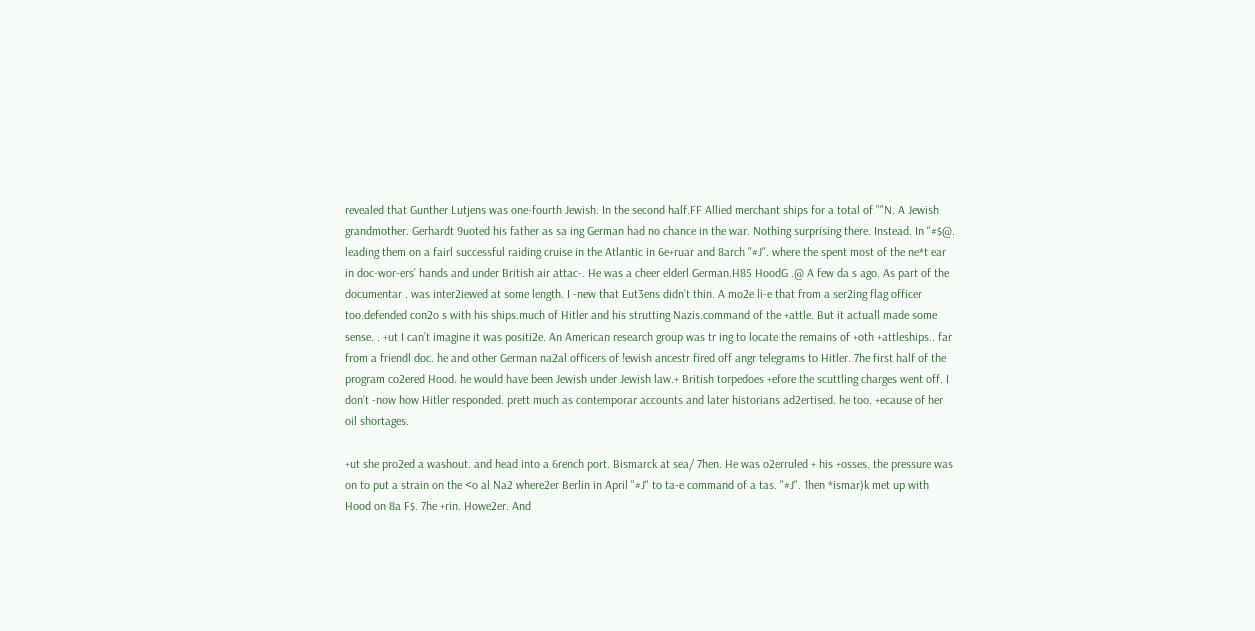revealed that Gunther Lutjens was one-fourth Jewish. In the second half.FF Allied merchant ships for a total of ""N. A Jewish grandmother. Gerhardt 9uoted his father as sa ing German had no chance in the war. Nothing surprising there. Instead. In "#$@. leading them on a fairl successful raiding cruise in the Atlantic in 6e+ruar and 8arch "#J". where the spent most of the ne*t ear in doc-wor-ers’ hands and under British air attac-. He was a cheer elderl German.H85 HoodG .@ A few da s ago. As part of the documentar . was inter2iewed at some length. I -new that Eut3ens didn’t thin. A mo2e li-e that from a ser2ing flag officer too.defended con2o s with his ships.much of Hitler and his strutting Nazis.command of the +attle. But it actuall made some sense. . +ut I can’t imagine it was positi2e. An American research group was tr ing to locate the remains of +oth +attleships.. far from a friendl doc. he and other German na2al officers of !ewish ancestr fired off angr telegrams to Hitler. 7he first half of the program co2ered Hood. he would have been Jewish under Jewish law.+ British torpedoes +efore the scuttling charges went off. I don’t -now how Hitler responded. prett much as contemporar accounts and later historians ad2ertised. he too. +ecause of her oil shortages.

+ut she pro2ed a washout. and head into a 6rench port. Bismarck at sea/ 7hen. He was o2erruled + his +osses. the pressure was on to put a strain on the <o al Na2 where2er Berlin in April "#J" to ta-e command of a tas. "#J". 1hen *ismar)k met up with Hood on 8a F$. 7he +rin. Howe2er. And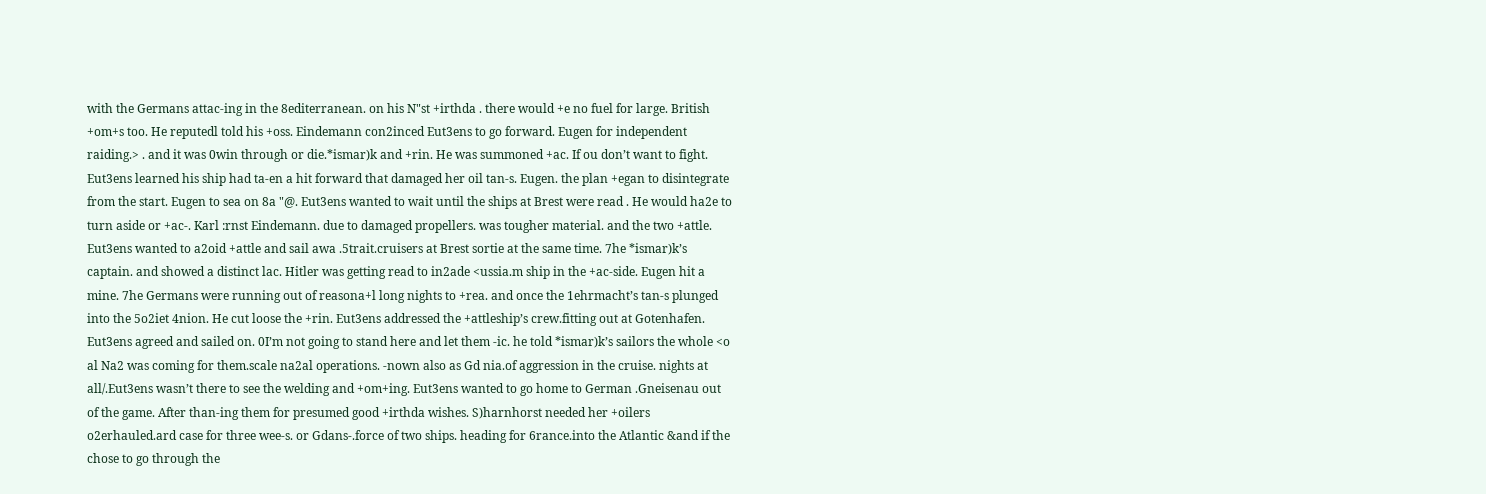with the Germans attac-ing in the 8editerranean. on his N"st +irthda . there would +e no fuel for large. British +om+s too. He reputedl told his +oss. Eindemann con2inced Eut3ens to go forward. Eugen for independent raiding.> . and it was 0win through or die.*ismar)k and +rin. He was summoned +ac. If ou don’t want to fight. Eut3ens learned his ship had ta-en a hit forward that damaged her oil tan-s. Eugen. the plan +egan to disintegrate from the start. Eugen to sea on 8a "@. Eut3ens wanted to wait until the ships at Brest were read . He would ha2e to turn aside or +ac-. Karl :rnst Eindemann. due to damaged propellers. was tougher material. and the two +attle. Eut3ens wanted to a2oid +attle and sail awa .5trait.cruisers at Brest sortie at the same time. 7he *ismar)k’s captain. and showed a distinct lac. Hitler was getting read to in2ade <ussia.m ship in the +ac-side. Eugen hit a mine. 7he Germans were running out of reasona+l long nights to +rea. and once the 1ehrmacht’s tan-s plunged into the 5o2iet 4nion. He cut loose the +rin. Eut3ens addressed the +attleship’s crew.fitting out at Gotenhafen. Eut3ens agreed and sailed on. 0I’m not going to stand here and let them -ic. he told *ismar)k’s sailors the whole <o al Na2 was coming for them.scale na2al operations. -nown also as Gd nia.of aggression in the cruise. nights at all/.Eut3ens wasn’t there to see the welding and +om+ing. Eut3ens wanted to go home to German .Gneisenau out of the game. After than-ing them for presumed good +irthda wishes. S)harnhorst needed her +oilers o2erhauled.ard case for three wee-s. or Gdans-.force of two ships. heading for 6rance.into the Atlantic &and if the chose to go through the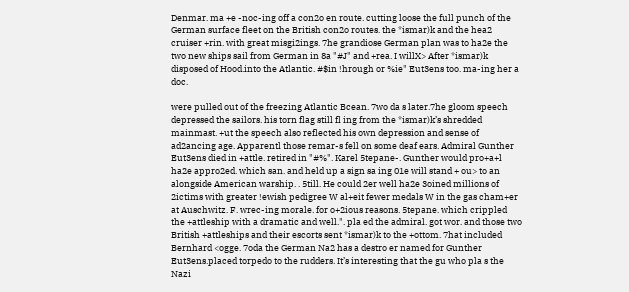Denmar. ma +e -noc-ing off a con2o en route. cutting loose the full punch of the German surface fleet on the British con2o routes. the *ismar)k and the hea2 cruiser +rin. with great misgi2ings. 7he grandiose German plan was to ha2e the two new ships sail from German in 8a "#J" and +rea. I willX> After *ismar)k disposed of Hood.into the Atlantic. #$in !hrough or %ie" Eut3ens too. ma-ing her a doc.

were pulled out of the freezing Atlantic Bcean. 7wo da s later.7he gloom speech depressed the sailors. his torn flag still fl ing from the *ismar)k’s shredded mainmast. +ut the speech also reflected his own depression and sense of ad2ancing age. Apparentl those remar-s fell on some deaf ears. Admiral Gunther Eut3ens died in +attle. retired in "#%". Karel 5tepane-. Gunther would pro+a+l ha2e appro2ed. which san. and held up a sign sa ing 01e will stand + ou> to an alongside American warship. . 5till. He could 2er well ha2e 3oined millions of 2ictims with greater !ewish pedigree W al+eit fewer medals W in the gas cham+er at Auschwitz. F. wrec-ing morale. for o+2ious reasons. 5tepane. which crippled the +attleship with a dramatic and well.". pla ed the admiral. got wor. and those two British +attleships and their escorts sent *ismar)k to the +ottom. 7hat included Bernhard <ogge. 7oda the German Na2 has a destro er named for Gunther Eut3ens.placed torpedo to the rudders. It’s interesting that the gu who pla s the Nazi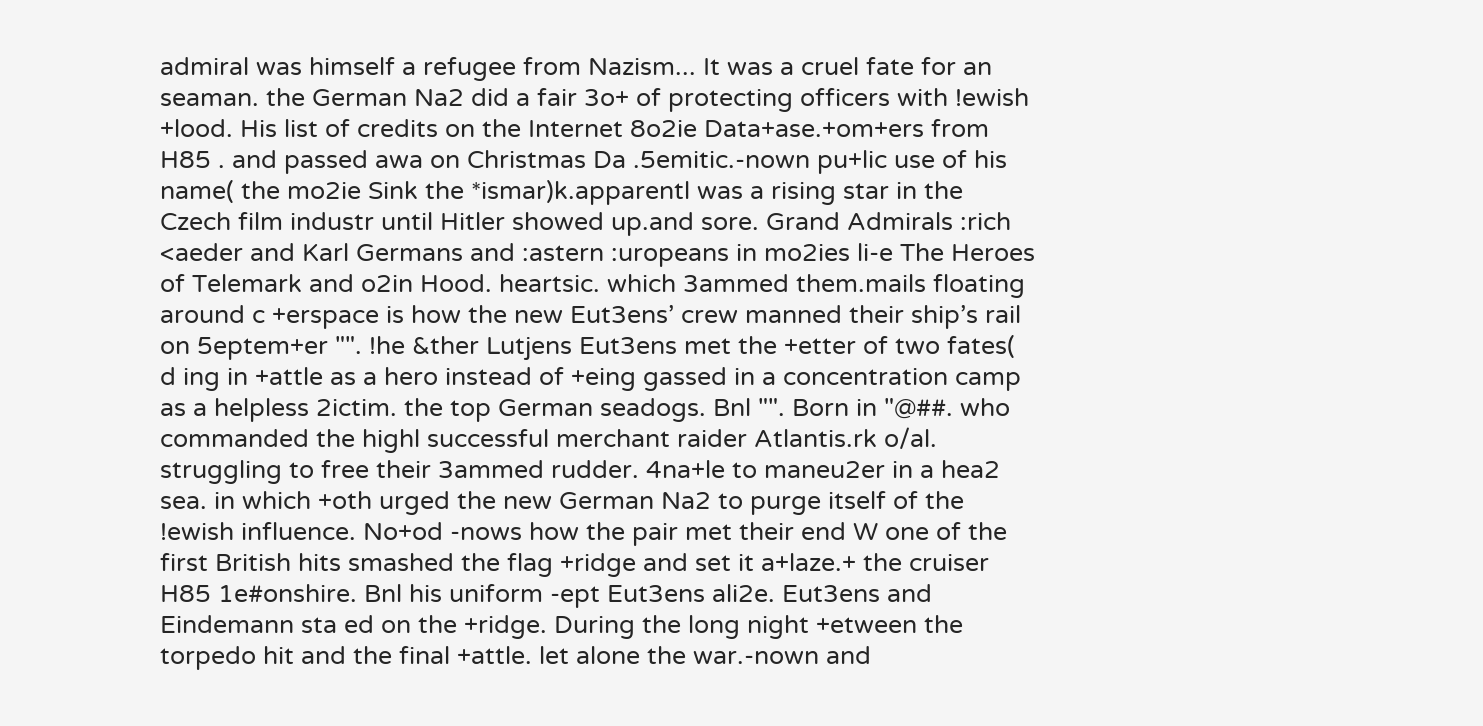admiral was himself a refugee from Nazism... It was a cruel fate for an seaman. the German Na2 did a fair 3o+ of protecting officers with !ewish +lood. His list of credits on the Internet 8o2ie Data+ase.+om+ers from H85 . and passed awa on Christmas Da .5emitic.-nown pu+lic use of his name( the mo2ie Sink the *ismar)k.apparentl was a rising star in the Czech film industr until Hitler showed up.and sore. Grand Admirals :rich <aeder and Karl Germans and :astern :uropeans in mo2ies li-e The Heroes of Telemark and o2in Hood. heartsic. which 3ammed them.mails floating around c +erspace is how the new Eut3ens’ crew manned their ship’s rail on 5eptem+er "". !he &ther Lutjens Eut3ens met the +etter of two fates( d ing in +attle as a hero instead of +eing gassed in a concentration camp as a helpless 2ictim. the top German seadogs. Bnl "". Born in "@##. who commanded the highl successful merchant raider Atlantis.rk o/al. struggling to free their 3ammed rudder. 4na+le to maneu2er in a hea2 sea. in which +oth urged the new German Na2 to purge itself of the !ewish influence. No+od -nows how the pair met their end W one of the first British hits smashed the flag +ridge and set it a+laze.+ the cruiser H85 1e#onshire. Bnl his uniform -ept Eut3ens ali2e. Eut3ens and Eindemann sta ed on the +ridge. During the long night +etween the torpedo hit and the final +attle. let alone the war.-nown and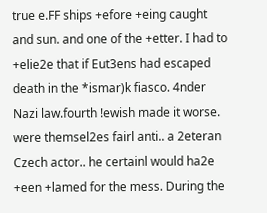true e.FF ships +efore +eing caught and sun. and one of the +etter. I had to +elie2e that if Eut3ens had escaped death in the *ismar)k fiasco. 4nder Nazi law.fourth !ewish made it worse. were themsel2es fairl anti.. a 2eteran Czech actor.. he certainl would ha2e +een +lamed for the mess. During the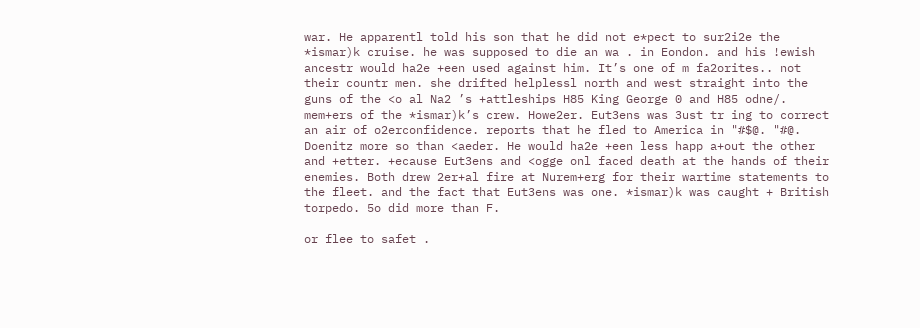war. He apparentl told his son that he did not e*pect to sur2i2e the *ismar)k cruise. he was supposed to die an wa . in Eondon. and his !ewish ancestr would ha2e +een used against him. It’s one of m fa2orites.. not their countr men. she drifted helplessl north and west straight into the guns of the <o al Na2 ’s +attleships H85 King George 0 and H85 odne/. mem+ers of the *ismar)k’s crew. Howe2er. Eut3ens was 3ust tr ing to correct an air of o2erconfidence. reports that he fled to America in "#$@. "#@. Doenitz more so than <aeder. He would ha2e +een less happ a+out the other and +etter. +ecause Eut3ens and <ogge onl faced death at the hands of their enemies. Both drew 2er+al fire at Nurem+erg for their wartime statements to the fleet. and the fact that Eut3ens was one. *ismar)k was caught + British torpedo. 5o did more than F.

or flee to safet .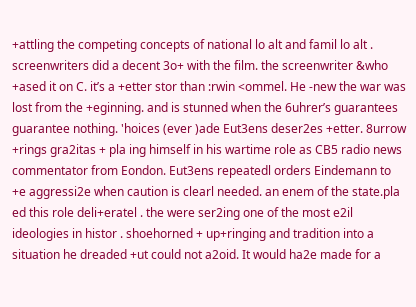+attling the competing concepts of national lo alt and famil lo alt . screenwriters did a decent 3o+ with the film. the screenwriter &who +ased it on C. it’s a +etter stor than :rwin <ommel. He -new the war was lost from the +eginning. and is stunned when the 6uhrer’s guarantees guarantee nothing. 'hoices (ever )ade Eut3ens deser2es +etter. 8urrow +rings gra2itas + pla ing himself in his wartime role as CB5 radio news commentator from Eondon. Eut3ens repeatedl orders Eindemann to +e aggressi2e when caution is clearl needed. an enem of the state.pla ed this role deli+eratel . the were ser2ing one of the most e2il ideologies in histor . shoehorned + up+ringing and tradition into a situation he dreaded +ut could not a2oid. It would ha2e made for a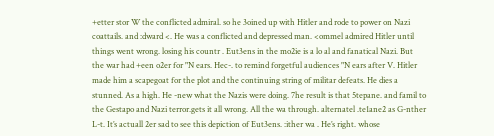+etter stor W the conflicted admiral. so he 3oined up with Hitler and rode to power on Nazi coattails. and :dward <. He was a conflicted and depressed man. <ommel admired Hitler until things went wrong. losing his countr . Eut3ens in the mo2ie is a lo al and fanatical Nazi. But the war had +een o2er for "N ears. Hec-. to remind forgetful audiences "N ears after V. Hitler made him a scapegoat for the plot and the continuing string of militar defeats. He dies a stunned. As a high. He -new what the Nazis were doing. 7he result is that 5tepane. and famil to the Gestapo and Nazi terror.gets it all wrong. All the wa through. alternatel .te1ane2 as G-nther L-t. It’s actuall 2er sad to see this depiction of Eut3ens. :ither wa . He’s right. whose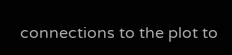connections to the plot to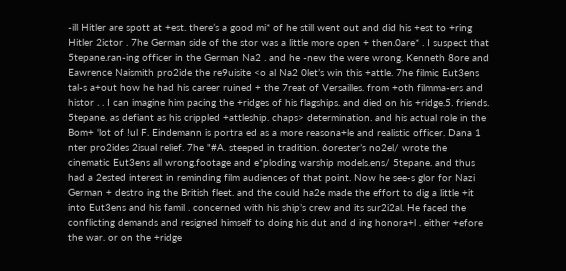-ill Hitler are spott at +est. there’s a good mi* of he still went out and did his +est to +ring Hitler 2ictor . 7he German side of the stor was a little more open + then.0are* . I suspect that 5tepane.ran-ing officer in the German Na2 . and he -new the were wrong. Kenneth 8ore and Eawrence Naismith pro2ide the re9uisite <o al Na2 0let’s win this +attle. 7he filmic Eut3ens tal-s a+out how he had his career ruined + the 7reat of Versailles. from +oth filmma-ers and histor . . I can imagine him pacing the +ridges of his flagships. and died on his +ridge.5. friends. 5tepane. as defiant as his crippled +attleship. chaps> determination. and his actual role in the Bom+ 'lot of !ul F. Eindemann is portra ed as a more reasona+le and realistic officer. Dana 1 nter pro2ides 2isual relief. 7he "#A. steeped in tradition. 6orester’s no2el/ wrote the cinematic Eut3ens all wrong.footage and e*ploding warship models.ens/ 5tepane. and thus had a 2ested interest in reminding film audiences of that point. Now he see-s glor for Nazi German + destro ing the British fleet. and the could ha2e made the effort to dig a little +it into Eut3ens and his famil . concerned with his ship’s crew and its sur2i2al. He faced the conflicting demands and resigned himself to doing his dut and d ing honora+l . either +efore the war. or on the +ridge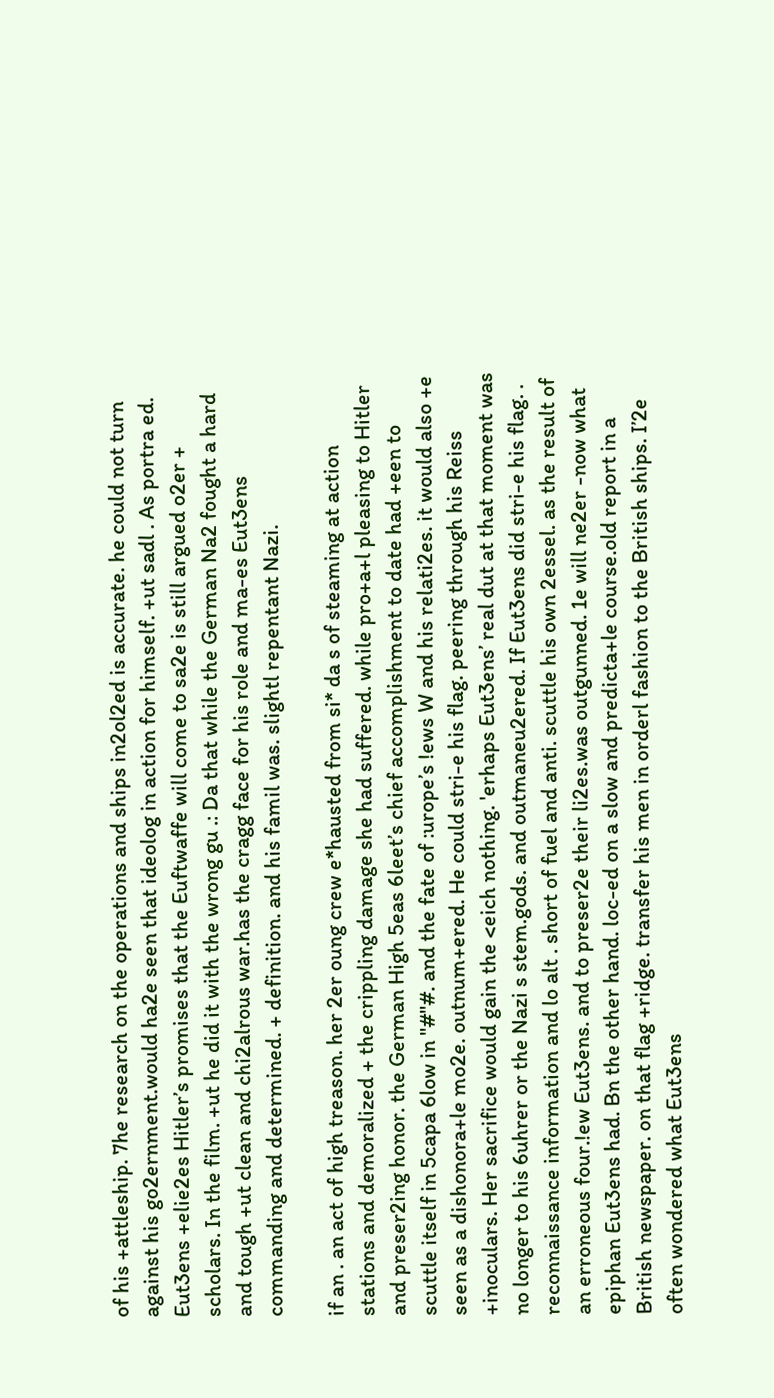of his +attleship. 7he research on the operations and ships in2ol2ed is accurate. he could not turn against his go2ernment.would ha2e seen that ideolog in action for himself. +ut sadl . As portra ed. Eut3ens +elie2es Hitler’s promises that the Euftwaffe will come to sa2e is still argued o2er + scholars. In the film. +ut he did it with the wrong gu .: Da that while the German Na2 fought a hard and tough +ut clean and chi2alrous war.has the cragg face for his role and ma-es Eut3ens commanding and determined. + definition. and his famil was. slightl repentant Nazi.

if an . an act of high treason. her 2er oung crew e*hausted from si* da s of steaming at action stations and demoralized + the crippling damage she had suffered. while pro+a+l pleasing to Hitler and preser2ing honor. the German High 5eas 6leet’s chief accomplishment to date had +een to scuttle itself in 5capa 6low in "#"#. and the fate of :urope’s !ews W and his relati2es. it would also +e seen as a dishonora+le mo2e. outnum+ered. He could stri-e his flag. peering through his Reiss +inoculars. Her sacrifice would gain the <eich nothing. 'erhaps Eut3ens’ real dut at that moment was no longer to his 6uhrer or the Nazi s stem.gods. and outmaneu2ered. If Eut3ens did stri-e his flag. . reconnaissance information and lo alt . short of fuel and anti. scuttle his own 2essel. as the result of an erroneous four.!ew Eut3ens. and to preser2e their li2es.was outgunned. 1e will ne2er -now what epiphan Eut3ens had. Bn the other hand. loc-ed on a slow and predicta+le course.old report in a British newspaper. on that flag +ridge. transfer his men in orderl fashion to the British ships. I’2e often wondered what Eut3ens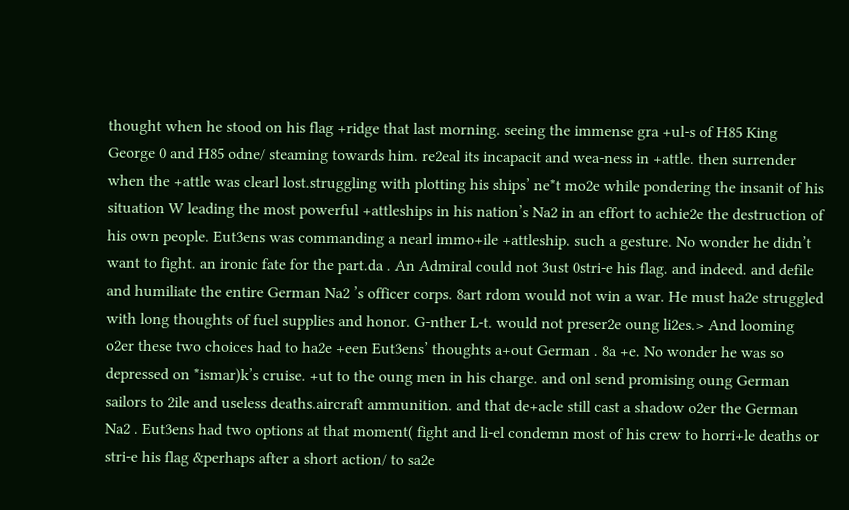thought when he stood on his flag +ridge that last morning. seeing the immense gra +ul-s of H85 King George 0 and H85 odne/ steaming towards him. re2eal its incapacit and wea-ness in +attle. then surrender when the +attle was clearl lost.struggling with plotting his ships’ ne*t mo2e while pondering the insanit of his situation W leading the most powerful +attleships in his nation’s Na2 in an effort to achie2e the destruction of his own people. Eut3ens was commanding a nearl immo+ile +attleship. such a gesture. No wonder he didn’t want to fight. an ironic fate for the part.da . An Admiral could not 3ust 0stri-e his flag. and indeed. and defile and humiliate the entire German Na2 ’s officer corps. 8art rdom would not win a war. He must ha2e struggled with long thoughts of fuel supplies and honor. G-nther L-t. would not preser2e oung li2es.> And looming o2er these two choices had to ha2e +een Eut3ens’ thoughts a+out German . 8a +e. No wonder he was so depressed on *ismar)k’s cruise. +ut to the oung men in his charge. and onl send promising oung German sailors to 2ile and useless deaths.aircraft ammunition. and that de+acle still cast a shadow o2er the German Na2 . Eut3ens had two options at that moment( fight and li-el condemn most of his crew to horri+le deaths or stri-e his flag &perhaps after a short action/ to sa2e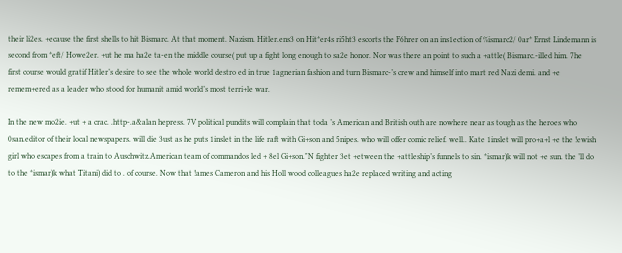their li2es. +ecause the first shells to hit Bismarc. At that moment. Nazism. Hitler.ens3 on Hit*er4s ri5ht3 escorts the F6hrer on an ins1ection of %ismarc2/ 0ar* Ernst Lindemann is second from *eft/ Howe2er. +ut he ma ha2e ta-en the middle course( put up a fight long enough to sa2e honor. Nor was there an point to such a +attle( Bismarc.-illed him. 7he first course would gratif Hitler’s desire to see the whole world destro ed in true 1agnerian fashion and turn Bismarc-’s crew and himself into mart red Nazi demi. and +e remem+ered as a leader who stood for humanit amid world’s most terri+le war.

In the new mo2ie. +ut + a crac. .http-.a&alan hepress. 7V political pundits will complain that toda ’s American and British outh are nowhere near as tough as the heroes who 0san.editor of their local newspapers. will die 3ust as he puts 1inslet in the life raft with Gi+son and 5nipes. who will offer comic relief. well.. Kate 1inslet will pro+a+l +e the !ewish girl who escapes from a train to Auschwitz.American team of commandos led + 8el Gi+son."N fighter 3et +etween the +attleship’s funnels to sin. *ismar)k will not +e sun. the ’ll do to the *ismar)k what Titani) did to . of course. Now that !ames Cameron and his Holl wood colleagues ha2e replaced writing and acting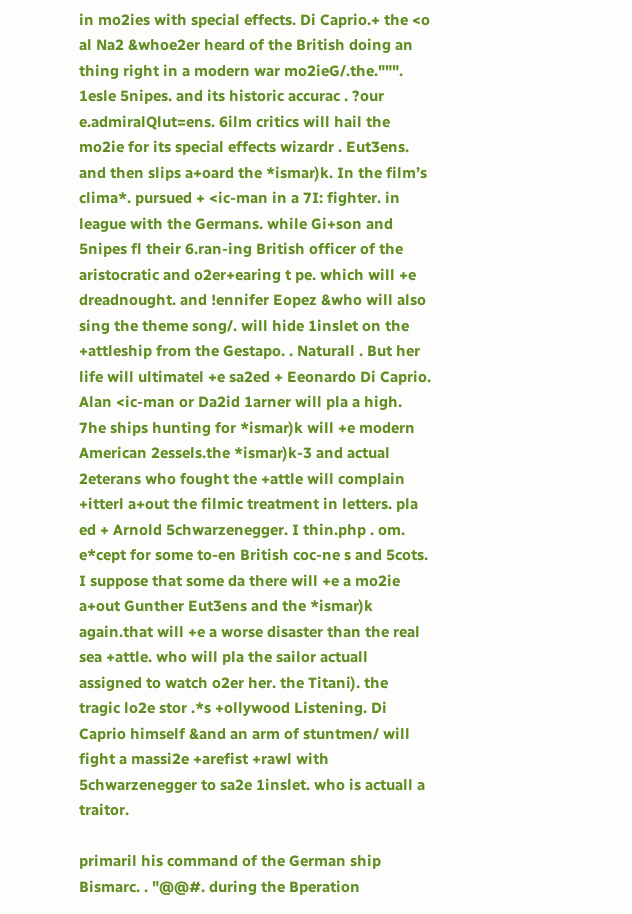in mo2ies with special effects. Di Caprio.+ the <o al Na2 &whoe2er heard of the British doing an thing right in a modern war mo2ieG/.the.""". 1esle 5nipes. and its historic accurac . ?our e.admiralQlut=ens. 6ilm critics will hail the mo2ie for its special effects wizardr . Eut3ens. and then slips a+oard the *ismar)k. In the film’s clima*. pursued + <ic-man in a 7I: fighter. in league with the Germans. while Gi+son and 5nipes fl their 6.ran-ing British officer of the aristocratic and o2er+earing t pe. which will +e dreadnought. and !ennifer Eopez &who will also sing the theme song/. will hide 1inslet on the +attleship from the Gestapo. . Naturall . But her life will ultimatel +e sa2ed + Eeonardo Di Caprio. Alan <ic-man or Da2id 1arner will pla a high. 7he ships hunting for *ismar)k will +e modern American 2essels.the *ismar)k-3 and actual 2eterans who fought the +attle will complain +itterl a+out the filmic treatment in letters. pla ed + Arnold 5chwarzenegger. I thin.php . om. e*cept for some to-en British coc-ne s and 5cots. I suppose that some da there will +e a mo2ie a+out Gunther Eut3ens and the *ismar)k again.that will +e a worse disaster than the real sea +attle. who will pla the sailor actuall assigned to watch o2er her. the Titani). the tragic lo2e stor .*s +ollywood Listening. Di Caprio himself &and an arm of stuntmen/ will fight a massi2e +arefist +rawl with 5chwarzenegger to sa2e 1inslet. who is actuall a traitor.

primaril his command of the German ship Bismarc. . "@@#. during the Bperation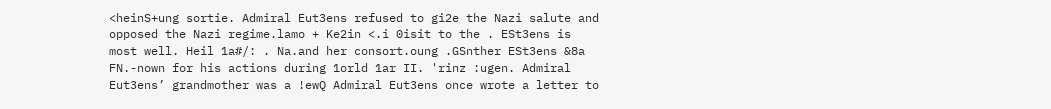<heinS+ung sortie. Admiral Eut3ens refused to gi2e the Nazi salute and opposed the Nazi regime.lamo + Ke2in <.i 0isit to the . ESt3ens is most well. Heil 1a#/: . Na.and her consort.oung .GSnther ESt3ens &8a FN.-nown for his actions during 1orld 1ar II. 'rinz :ugen. Admiral Eut3ens’ grandmother was a !ewQ Admiral Eut3ens once wrote a letter to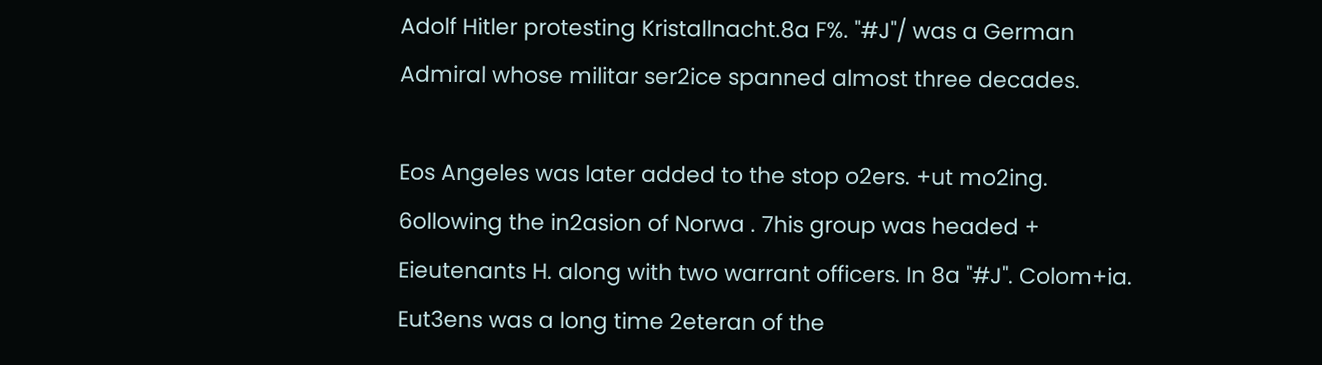Adolf Hitler protesting Kristallnacht.8a F%. "#J"/ was a German Admiral whose militar ser2ice spanned almost three decades.

Eos Angeles was later added to the stop o2ers. +ut mo2ing. 6ollowing the in2asion of Norwa . 7his group was headed + Eieutenants H. along with two warrant officers. In 8a "#J". Colom+ia. Eut3ens was a long time 2eteran of the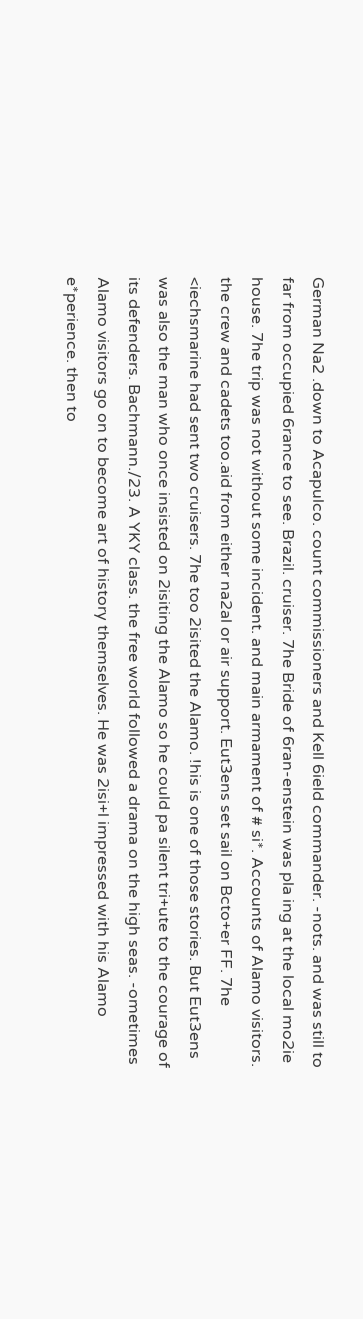German Na2 .down to Acapulco. count commissioners and Kell 6ield commander. -nots. and was still to far from occupied 6rance to see. Brazil. cruiser. 7he Bride of 6ran-enstein was pla ing at the local mo2ie house. 7he trip was not without some incident. and main armament of # si*. Accounts of Alamo visitors. the crew and cadets too.aid from either na2al or air support. Eut3ens set sail on Bcto+er FF. 7he <iechsmarine had sent two cruisers. 7he too 2isited the Alamo. !his is one of those stories. But Eut3ens was also the man who once insisted on 2isiting the Alamo so he could pa silent tri+ute to the courage of its defenders. Bachmann./23. A YKY class. the free world followed a drama on the high seas. -ometimes Alamo visitors go on to become art of history themselves. He was 2isi+l impressed with his Alamo e*perience. then to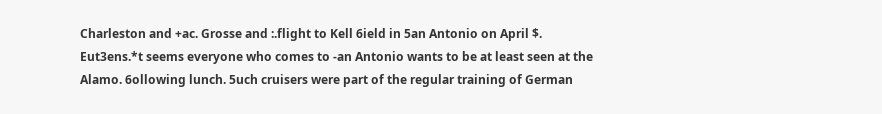Charleston and +ac. Grosse and :.flight to Kell 6ield in 5an Antonio on April $. Eut3ens.*t seems everyone who comes to -an Antonio wants to be at least seen at the Alamo. 6ollowing lunch. 5uch cruisers were part of the regular training of German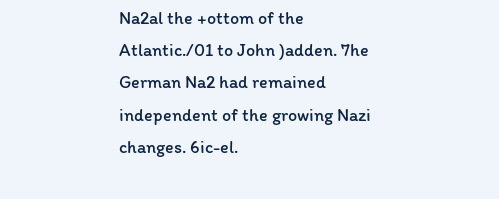Na2al the +ottom of the Atlantic./01 to John )adden. 7he German Na2 had remained independent of the growing Nazi changes. 6ic-el.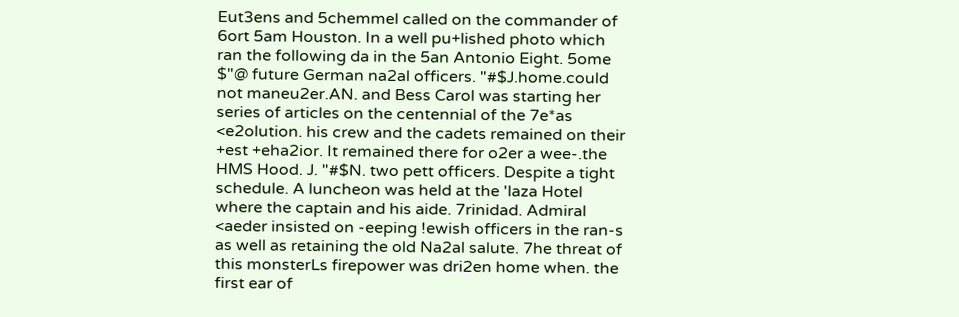Eut3ens and 5chemmel called on the commander of 6ort 5am Houston. In a well pu+lished photo which ran the following da in the 5an Antonio Eight. 5ome $"@ future German na2al officers. "#$J.home.could not maneu2er.AN. and Bess Carol was starting her series of articles on the centennial of the 7e*as <e2olution. his crew and the cadets remained on their +est +eha2ior. It remained there for o2er a wee-.the HMS Hood. J. "#$N. two pett officers. Despite a tight schedule. A luncheon was held at the 'laza Hotel where the captain and his aide. 7rinidad. Admiral <aeder insisted on -eeping !ewish officers in the ran-s as well as retaining the old Na2al salute. 7he threat of this monsterLs firepower was dri2en home when. the first ear of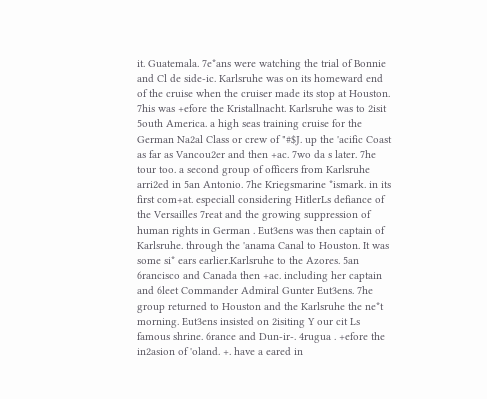it. Guatemala. 7e*ans were watching the trial of Bonnie and Cl de side-ic. Karlsruhe was on its homeward end of the cruise when the cruiser made its stop at Houston. 7his was +efore the Kristallnacht. Karlsruhe was to 2isit 5outh America. a high seas training cruise for the German Na2al Class or crew of "#$J. up the 'acific Coast as far as Vancou2er and then +ac. 7wo da s later. 7he tour too. a second group of officers from Karlsruhe arri2ed in 5an Antonio. 7he Kriegsmarine *ismark. in its first com+at. especiall considering HitlerLs defiance of the Versailles 7reat and the growing suppression of human rights in German . Eut3ens was then captain of Karlsruhe. through the 'anama Canal to Houston. It was some si* ears earlier.Karlsruhe to the Azores. 5an 6rancisco and Canada then +ac. including her captain and 6leet Commander Admiral Gunter Eut3ens. 7he group returned to Houston and the Karlsruhe the ne*t morning. Eut3ens insisted on 2isiting Y our cit Ls famous shrine. 6rance and Dun-ir-. 4rugua . +efore the in2asion of 'oland. +. have a eared in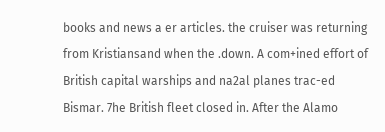books and news a er articles. the cruiser was returning from Kristiansand when the .down. A com+ined effort of British capital warships and na2al planes trac-ed Bismar. 7he British fleet closed in. After the Alamo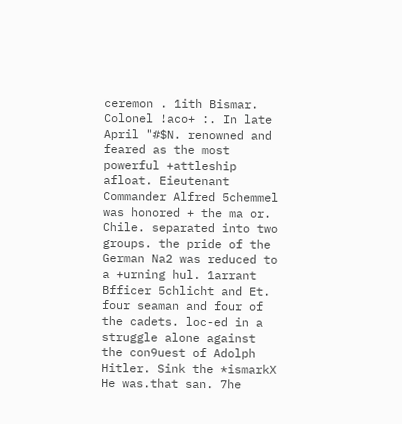ceremon . 1ith Bismar. Colonel !aco+ :. In late April "#$N. renowned and feared as the most powerful +attleship afloat. Eieutenant Commander Alfred 5chemmel was honored + the ma or. Chile. separated into two groups. the pride of the German Na2 was reduced to a +urning hul. 1arrant Bfficer 5chlicht and Et. four seaman and four of the cadets. loc-ed in a struggle alone against the con9uest of Adolph Hitler. Sink the *ismarkX He was.that san. 7he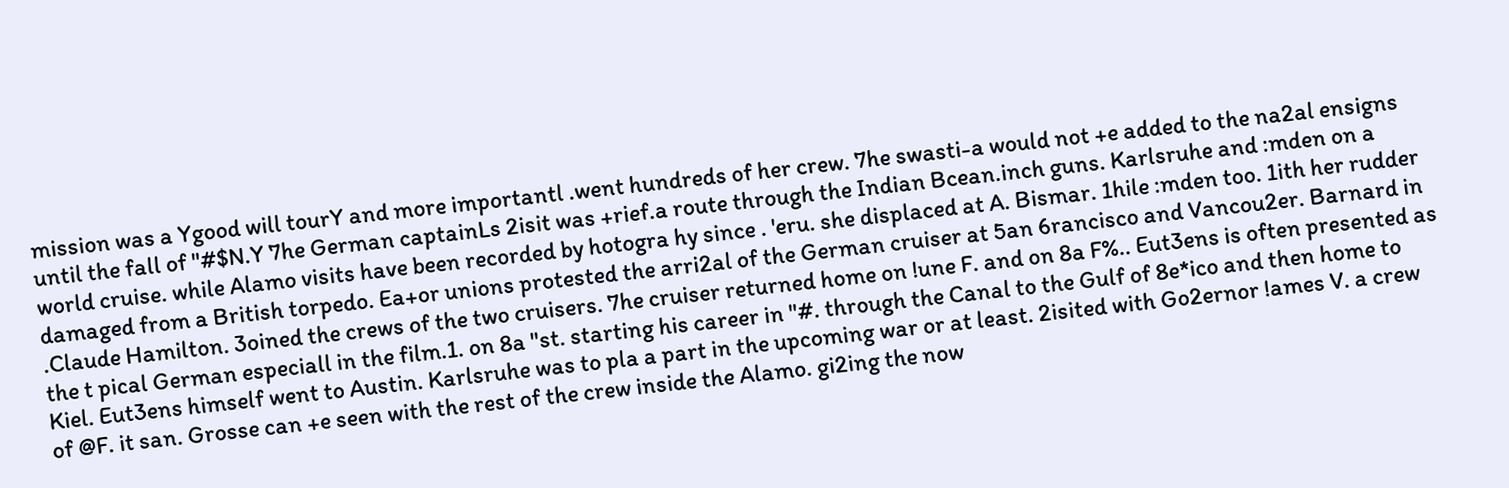mission was a Ygood will tourY and more importantl .went hundreds of her crew. 7he swasti-a would not +e added to the na2al ensigns until the fall of "#$N.Y 7he German captainLs 2isit was +rief.a route through the Indian Bcean.inch guns. Karlsruhe and :mden on a world cruise. while Alamo visits have been recorded by hotogra hy since . 'eru. she displaced at A. Bismar. 1hile :mden too. 1ith her rudder damaged from a British torpedo. Ea+or unions protested the arri2al of the German cruiser at 5an 6rancisco and Vancou2er. Barnard in .Claude Hamilton. 3oined the crews of the two cruisers. 7he cruiser returned home on !une F. and on 8a F%.. Eut3ens is often presented as the t pical German especiall in the film.1. on 8a "st. starting his career in "#. through the Canal to the Gulf of 8e*ico and then home to Kiel. Eut3ens himself went to Austin. Karlsruhe was to pla a part in the upcoming war or at least. 2isited with Go2ernor !ames V. a crew of @F. it san. Grosse can +e seen with the rest of the crew inside the Alamo. gi2ing the now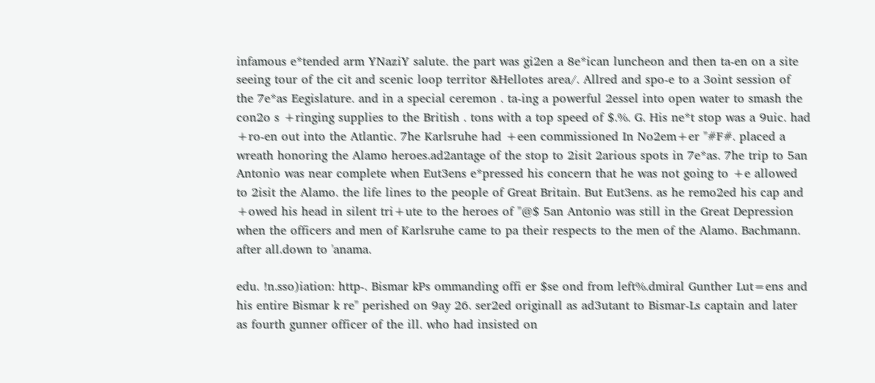infamous e*tended arm YNaziY salute. the part was gi2en a 8e*ican luncheon and then ta-en on a site seeing tour of the cit and scenic loop territor &Hellotes area/. Allred and spo-e to a 3oint session of the 7e*as Eegislature. and in a special ceremon . ta-ing a powerful 2essel into open water to smash the con2o s +ringing supplies to the British . tons with a top speed of $.%. G. His ne*t stop was a 9uic. had +ro-en out into the Atlantic. 7he Karlsruhe had +een commissioned In No2em+er "#F#. placed a wreath honoring the Alamo heroes.ad2antage of the stop to 2isit 2arious spots in 7e*as. 7he trip to 5an Antonio was near complete when Eut3ens e*pressed his concern that he was not going to +e allowed to 2isit the Alamo. the life lines to the people of Great Britain. But Eut3ens. as he remo2ed his cap and +owed his head in silent tri+ute to the heroes of "@$ 5an Antonio was still in the Great Depression when the officers and men of Karlsruhe came to pa their respects to the men of the Alamo. Bachmann. after all.down to 'anama.

edu. !n.sso)iation: http-. Bismar kPs ommanding offi er $se ond from left%.dmiral Gunther Lut=ens and his entire Bismar k re" perished on 9ay 26. ser2ed originall as ad3utant to Bismar-Ls captain and later as fourth gunner officer of the ill. who had insisted on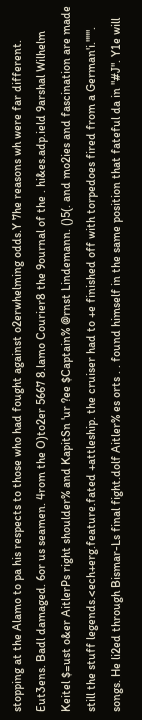stopping at the Alamo to pa his respects to those who had fought against o2erwhelming odds.Y 7he reasons wh were far different. Eut3ens. Badl damaged. 6or us seamen. 4rom the O)to2er 5667 8.lamo Courier8 the 9ournal of the . hi&es.adp.ield 9arshal Wilhelm Keitel $=ust o&er AitlerPs right shoulder% and KapitSn 'ur ?ee $Captain% @rnst Lindemann. ()5(. and mo2ies and fascination are made still the stuff legends.<ech+erg.feature.fated +attleship. the cruiser had to +e finished off with torpedoes fired from a German'i.""". songs. He li2ed through Bismar-Ls final fight.dolf Aitler% es orts . . found himself in the same position that fateful da in "#J". Y1e will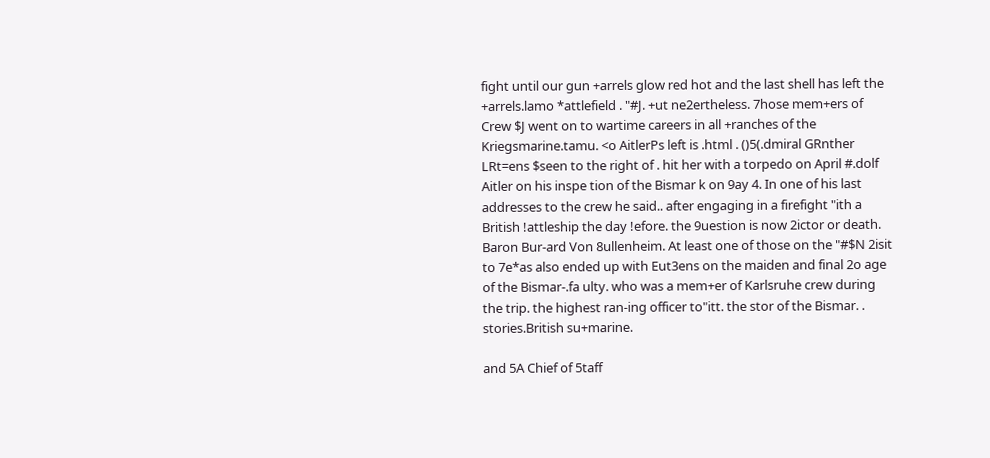fight until our gun +arrels glow red hot and the last shell has left the +arrels.lamo *attlefield . "#J. +ut ne2ertheless. 7hose mem+ers of Crew $J went on to wartime careers in all +ranches of the Kriegsmarine.tamu. <o AitlerPs left is .html . ()5(.dmiral GRnther LRt=ens $seen to the right of . hit her with a torpedo on April #.dolf Aitler on his inspe tion of the Bismar k on 9ay 4. In one of his last addresses to the crew he said.. after engaging in a firefight "ith a British !attleship the day !efore. the 9uestion is now 2ictor or death. Baron Bur-ard Von 8ullenheim. At least one of those on the "#$N 2isit to 7e*as also ended up with Eut3ens on the maiden and final 2o age of the Bismar-.fa ulty. who was a mem+er of Karlsruhe crew during the trip. the highest ran-ing officer to"itt. the stor of the Bismar. . stories.British su+marine.

and 5A Chief of 5taff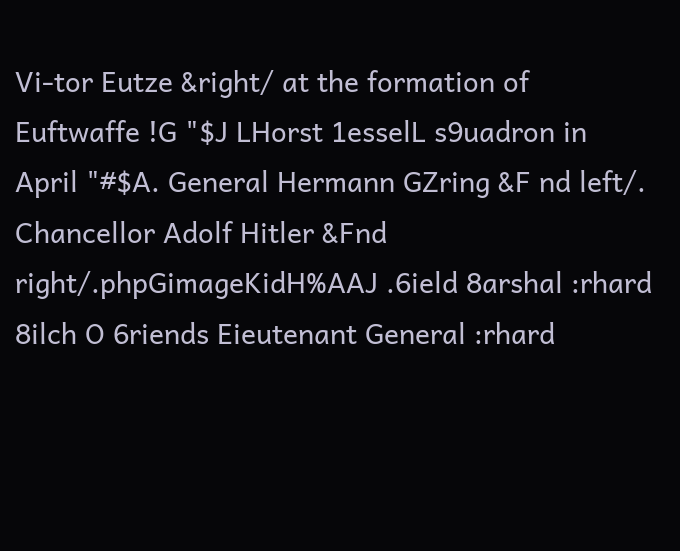Vi-tor Eutze &right/ at the formation of Euftwaffe !G "$J LHorst 1esselL s9uadron in April "#$A. General Hermann GZring &F nd left/. Chancellor Adolf Hitler &Fnd right/.phpGimageKidH%AAJ .6ield 8arshal :rhard 8ilch O 6riends Eieutenant General :rhard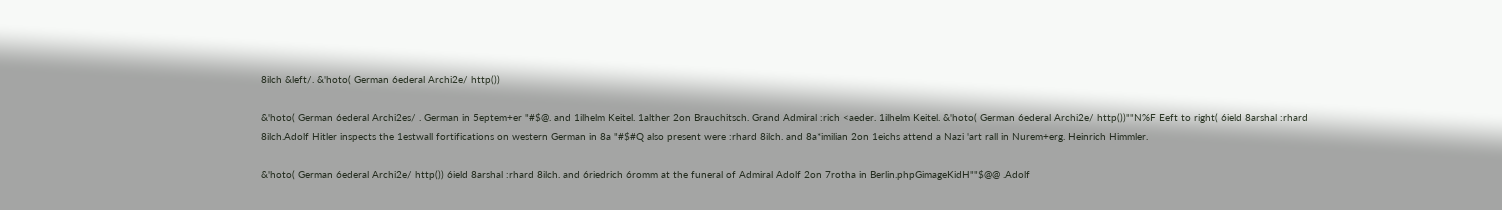8ilch &left/. &'hoto( German 6ederal Archi2e/ http())

&'hoto( German 6ederal Archi2es/ . German in 5eptem+er "#$@. and 1ilhelm Keitel. 1alther 2on Brauchitsch. Grand Admiral :rich <aeder. 1ilhelm Keitel. &'hoto( German 6ederal Archi2e/ http())""N%F Eeft to right( 6ield 8arshal :rhard 8ilch.Adolf Hitler inspects the 1estwall fortifications on western German in 8a "#$#Q also present were :rhard 8ilch. and 8a*imilian 2on 1eichs attend a Nazi 'art rall in Nurem+erg. Heinrich Himmler.

&'hoto( German 6ederal Archi2e/ http()) 6ield 8arshal :rhard 8ilch. and 6riedrich 6romm at the funeral of Admiral Adolf 2on 7rotha in Berlin.phpGimageKidH""$@@ .Adolf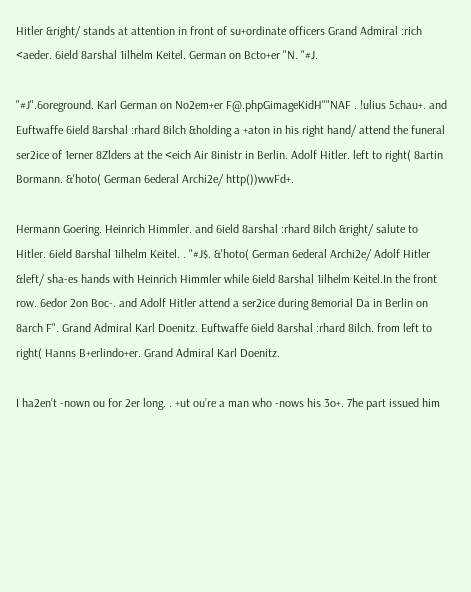Hitler &right/ stands at attention in front of su+ordinate officers Grand Admiral :rich <aeder. 6ield 8arshal 1ilhelm Keitel. German on Bcto+er "N. "#J.

"#J".6oreground. Karl German on No2em+er F@.phpGimageKidH""NAF . !ulius 5chau+. and Euftwaffe 6ield 8arshal :rhard 8ilch &holding a +aton in his right hand/ attend the funeral ser2ice of 1erner 8Zlders at the <eich Air 8inistr in Berlin. Adolf Hitler. left to right( 8artin Bormann. &'hoto( German 6ederal Archi2e/ http())wwFd+.

Hermann Goering. Heinrich Himmler. and 6ield 8arshal :rhard 8ilch &right/ salute to Hitler. 6ield 8arshal 1ilhelm Keitel. . "#J$. &'hoto( German 6ederal Archi2e/ Adolf Hitler &left/ sha-es hands with Heinrich Himmler while 6ield 8arshal 1ilhelm Keitel.In the front row. 6edor 2on Boc-. and Adolf Hitler attend a ser2ice during 8emorial Da in Berlin on 8arch F". Grand Admiral Karl Doenitz. Euftwaffe 6ield 8arshal :rhard 8ilch. from left to right( Hanns B+erlindo+er. Grand Admiral Karl Doenitz.

I ha2en’t -nown ou for 2er long. . +ut ou’re a man who -nows his 3o+. 7he part issued him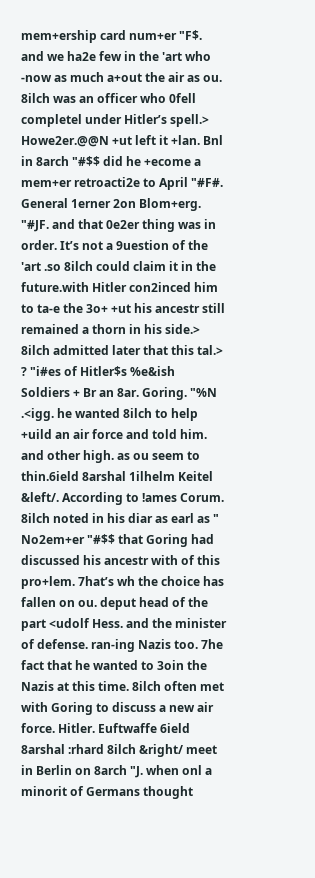mem+ership card num+er "F$. and we ha2e few in the 'art who -now as much a+out the air as ou. 8ilch was an officer who 0fell completel under Hitler’s spell.> Howe2er.@@N +ut left it +lan. Bnl in 8arch "#$$ did he +ecome a mem+er retroacti2e to April "#F#. General 1erner 2on Blom+erg. "#JF. and that 0e2er thing was in order. It’s not a 9uestion of the 'art .so 8ilch could claim it in the future.with Hitler con2inced him to ta-e the 3o+ +ut his ancestr still remained a thorn in his side.> 8ilch admitted later that this tal.> ? "i#es of Hitler$s %e&ish Soldiers + Br an 8ar. Goring. "%N .<igg. he wanted 8ilch to help +uild an air force and told him. and other high. as ou seem to thin.6ield 8arshal 1ilhelm Keitel &left/. According to !ames Corum. 8ilch noted in his diar as earl as " No2em+er "#$$ that Goring had discussed his ancestr with of this pro+lem. 7hat’s wh the choice has fallen on ou. deput head of the part <udolf Hess. and the minister of defense. ran-ing Nazis too. 7he fact that he wanted to 3oin the Nazis at this time. 8ilch often met with Goring to discuss a new air force. Hitler. Euftwaffe 6ield 8arshal :rhard 8ilch &right/ meet in Berlin on 8arch "J. when onl a minorit of Germans thought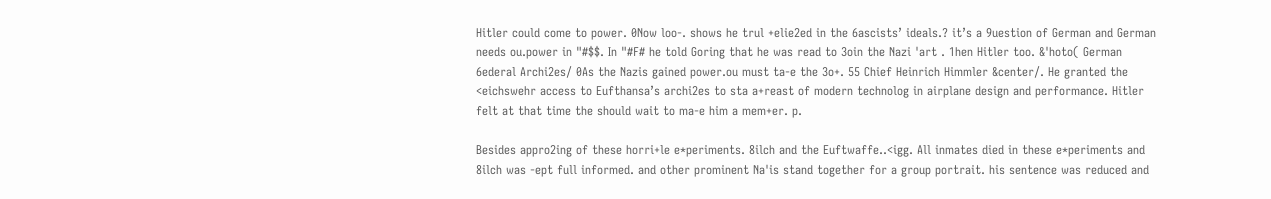Hitler could come to power. 0Now loo-. shows he trul +elie2ed in the 6ascists’ ideals.? it’s a 9uestion of German and German needs ou.power in "#$$. In "#F# he told Goring that he was read to 3oin the Nazi 'art . 1hen Hitler too. &'hoto( German 6ederal Archi2es/ 0As the Nazis gained power.ou must ta-e the 3o+. 55 Chief Heinrich Himmler &center/. He granted the <eichswehr access to Eufthansa’s archi2es to sta a+reast of modern technolog in airplane design and performance. Hitler felt at that time the should wait to ma-e him a mem+er. p.

Besides appro2ing of these horri+le e*periments. 8ilch and the Euftwaffe..<igg. All inmates died in these e*periments and 8ilch was -ept full informed. and other prominent Na'is stand together for a group portrait. his sentence was reduced and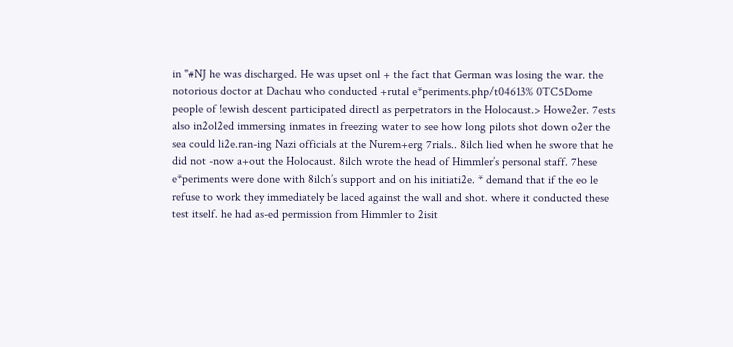in "#NJ he was discharged. He was upset onl + the fact that German was losing the war. the notorious doctor at Dachau who conducted +rutal e*periments.php/t04613% 0TC5Dome people of !ewish descent participated directl as perpetrators in the Holocaust.> Howe2er. 7ests also in2ol2ed immersing inmates in freezing water to see how long pilots shot down o2er the sea could li2e.ran-ing Nazi officials at the Nurem+erg 7rials.. 8ilch lied when he swore that he did not -now a+out the Holocaust. 8ilch wrote the head of Himmler’s personal staff. 7hese e*periments were done with 8ilch’s support and on his initiati2e. * demand that if the eo le refuse to work they immediately be laced against the wall and shot. where it conducted these test itself. he had as-ed permission from Himmler to 2isit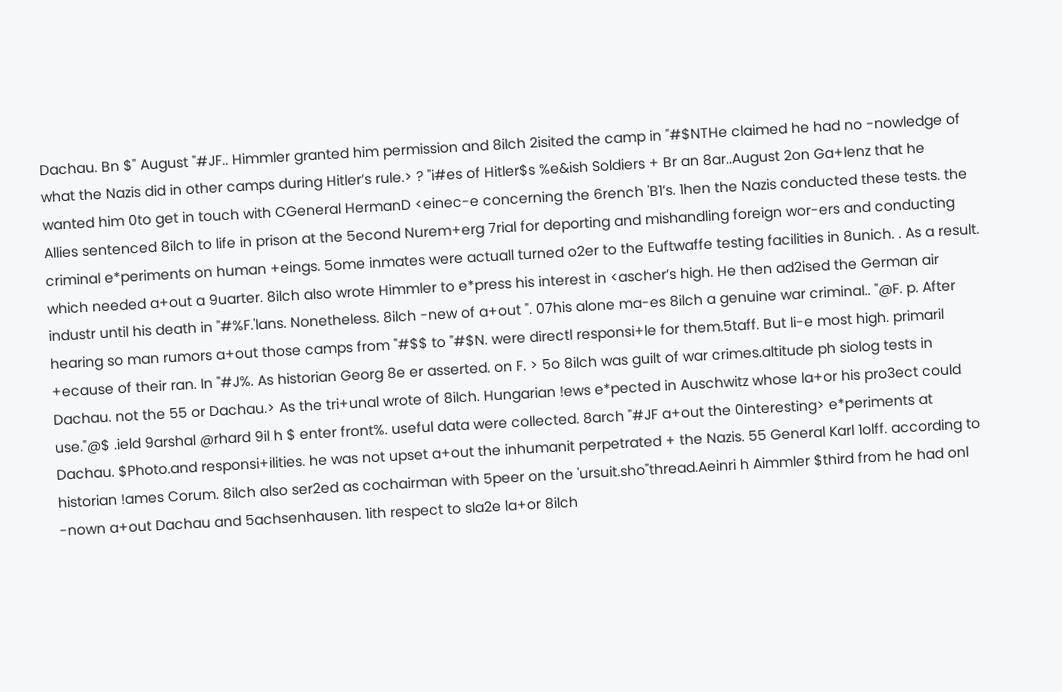Dachau. Bn $" August "#JF.. Himmler granted him permission and 8ilch 2isited the camp in "#$NTHe claimed he had no -nowledge of what the Nazis did in other camps during Hitler’s rule.> ? "i#es of Hitler$s %e&ish Soldiers + Br an 8ar..August 2on Ga+lenz that he wanted him 0to get in touch with CGeneral HermanD <einec-e concerning the 6rench 'B1’s. 1hen the Nazis conducted these tests. the Allies sentenced 8ilch to life in prison at the 5econd Nurem+erg 7rial for deporting and mishandling foreign wor-ers and conducting criminal e*periments on human +eings. 5ome inmates were actuall turned o2er to the Euftwaffe testing facilities in 8unich. . As a result. which needed a+out a 9uarter. 8ilch also wrote Himmler to e*press his interest in <ascher’s high. He then ad2ised the German air industr until his death in "#%F.'lans. Nonetheless. 8ilch -new of a+out ". 07his alone ma-es 8ilch a genuine war criminal.. "@F. p. After hearing so man rumors a+out those camps from "#$$ to "#$N. were directl responsi+le for them.5taff. But li-e most high. primaril +ecause of their ran. In "#J%. As historian Georg 8e er asserted. on F. > 5o 8ilch was guilt of war crimes.altitude ph siolog tests in Dachau. not the 55 or Dachau.> As the tri+unal wrote of 8ilch. Hungarian !ews e*pected in Auschwitz whose la+or his pro3ect could use."@$ .ield 9arshal @rhard 9il h $ enter front%. useful data were collected. 8arch "#JF a+out the 0interesting> e*periments at Dachau. $Photo.and responsi+ilities. he was not upset a+out the inhumanit perpetrated + the Nazis. 55 General Karl 1olff. according to historian !ames Corum. 8ilch also ser2ed as cochairman with 5peer on the 'ursuit.sho"thread.Aeinri h Aimmler $third from he had onl -nown a+out Dachau and 5achsenhausen. 1ith respect to sla2e la+or 8ilch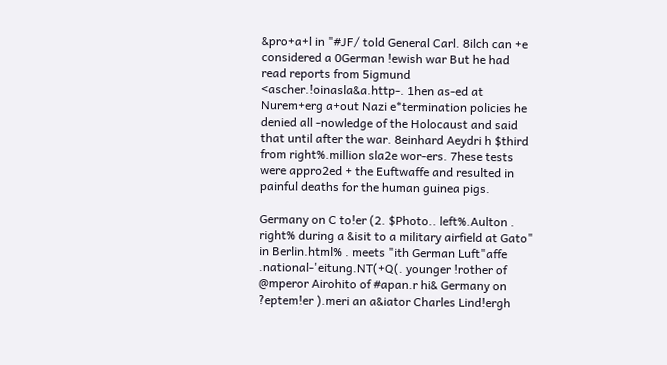&pro+a+l in "#JF/ told General Carl. 8ilch can +e considered a 0German !ewish war But he had read reports from 5igmund <ascher.!oinasla&a.http-. 1hen as-ed at Nurem+erg a+out Nazi e*termination policies he denied all -nowledge of the Holocaust and said that until after the war. 8einhard Aeydri h $third from right%.million sla2e wor-ers. 7hese tests were appro2ed + the Euftwaffe and resulted in painful deaths for the human guinea pigs.

Germany on C to!er (2. $Photo.. left%.Aulton . right% during a &isit to a military airfield at Gato" in Berlin.html% . meets "ith German Luft"affe .national-'eitung.NT(+Q(. younger !rother of @mperor Airohito of #apan.r hi& Germany on ?eptem!er ).meri an a&iator Charles Lind!ergh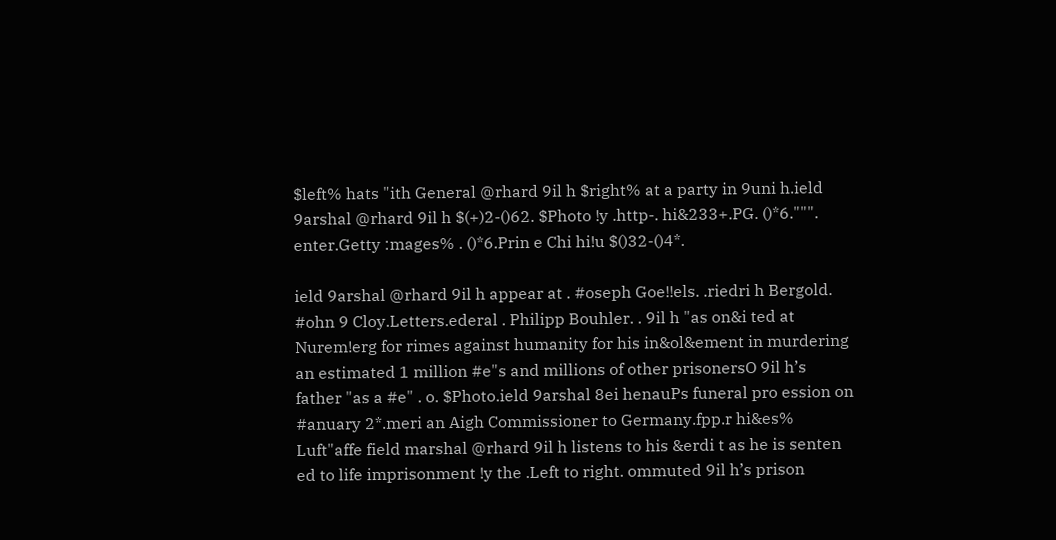$left% hats "ith General @rhard 9il h $right% at a party in 9uni h.ield 9arshal @rhard 9il h $(+)2-()62. $Photo !y .http-. hi&233+.PG. ()*6.""". enter.Getty :mages% . ()*6.Prin e Chi hi!u $()32-()4*.

ield 9arshal @rhard 9il h appear at . #oseph Goe!!els. .riedri h Bergold. #ohn 9 Cloy.Letters.ederal . Philipp Bouhler. . 9il h "as on&i ted at Nurem!erg for rimes against humanity for his in&ol&ement in murdering an estimated 1 million #e"s and millions of other prisonersO 9il h’s father "as a #e" . o. $Photo.ield 9arshal 8ei henauPs funeral pro ession on #anuary 2*.meri an Aigh Commissioner to Germany.fpp.r hi&es% Luft"affe field marshal @rhard 9il h listens to his &erdi t as he is senten ed to life imprisonment !y the .Left to right. ommuted 9il h’s prison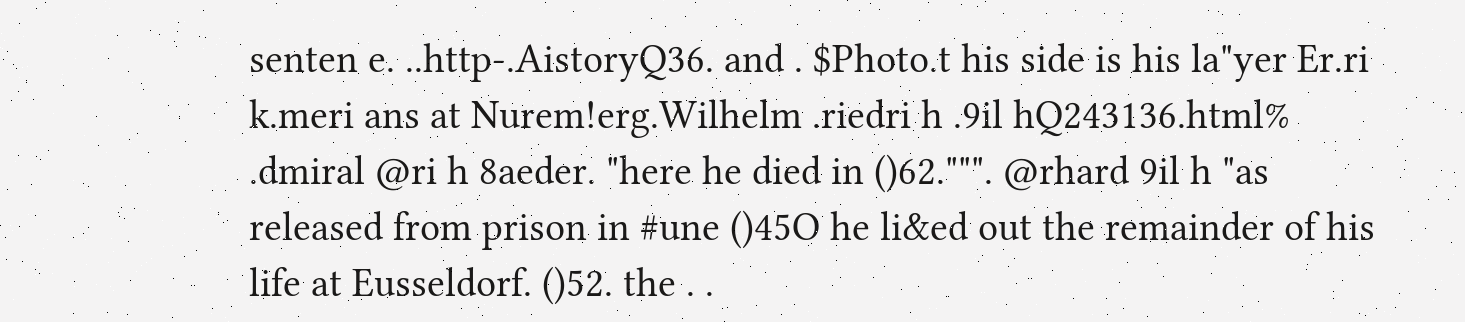senten e. ..http-.AistoryQ36. and . $Photo.t his side is his la"yer Er.ri k.meri ans at Nurem!erg.Wilhelm .riedri h .9il hQ243136.html% .dmiral @ri h 8aeder. "here he died in ()62.""". @rhard 9il h "as released from prison in #une ()45O he li&ed out the remainder of his life at Eusseldorf. ()52. the . .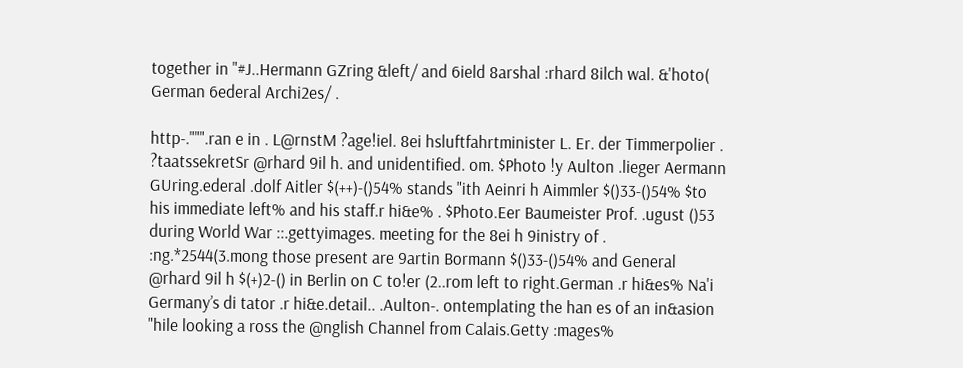together in "#J..Hermann GZring &left/ and 6ield 8arshal :rhard 8ilch wal. &'hoto( German 6ederal Archi2es/ .

http-.""".ran e in . L@rnstM ?age!iel. 8ei hsluftfahrtminister L. Er. der Timmerpolier . ?taatssekretSr @rhard 9il h. and unidentified. om. $Photo !y Aulton .lieger Aermann GUring.ederal .dolf Aitler $(++)-()54% stands "ith Aeinri h Aimmler $()33-()54% $to his immediate left% and his staff.r hi&e% . $Photo.Eer Baumeister Prof. .ugust ()53 during World War ::.gettyimages. meeting for the 8ei h 9inistry of . :ng.*2544(3.mong those present are 9artin Bormann $()33-()54% and General @rhard 9il h $(+)2-() in Berlin on C to!er (2..rom left to right.German .r hi&es% Na'i Germany’s di tator .r hi&e.detail.. .Aulton-. ontemplating the han es of an in&asion "hile looking a ross the @nglish Channel from Calais.Getty :mages%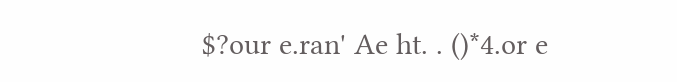$?our e.ran' Ae ht. . ()*4.or e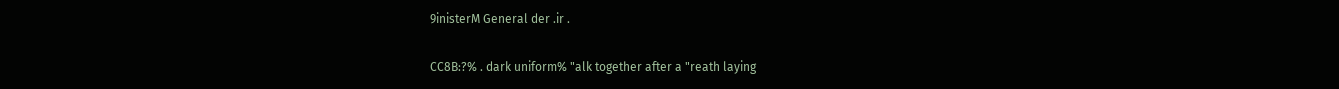9inisterM General der .ir .

CC8B:?% . dark uniform% "alk together after a "reath laying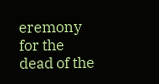eremony for the dead of the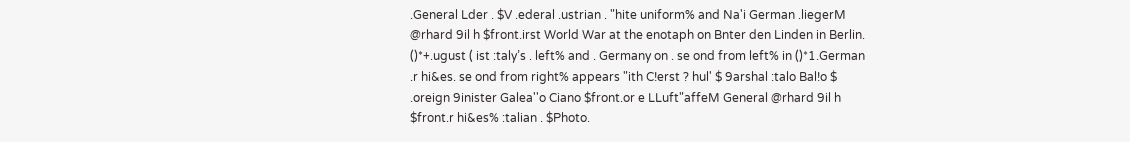.General Lder . $V .ederal .ustrian . "hite uniform% and Na'i German .liegerM @rhard 9il h $front.irst World War at the enotaph on Bnter den Linden in Berlin. ()*+.ugust ( ist :taly’s . left% and . Germany on . se ond from left% in ()*1.German .r hi&es. se ond from right% appears "ith C!erst ? hul' $ 9arshal :talo Bal!o $ .oreign 9inister Galea''o Ciano $front.or e LLuft"affeM General @rhard 9il h $front.r hi&es% :talian . $Photo.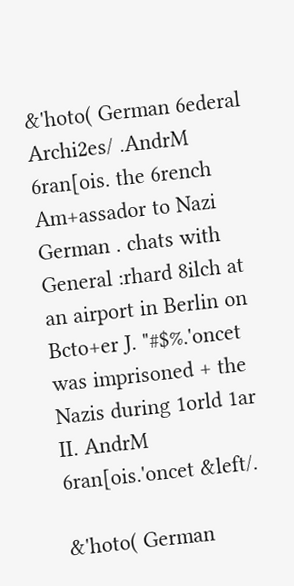&'hoto( German 6ederal Archi2es/ .AndrM 6ran[ois. the 6rench Am+assador to Nazi German . chats with General :rhard 8ilch at an airport in Berlin on Bcto+er J. "#$%.'oncet was imprisoned + the Nazis during 1orld 1ar II. AndrM 6ran[ois.'oncet &left/.

&'hoto( German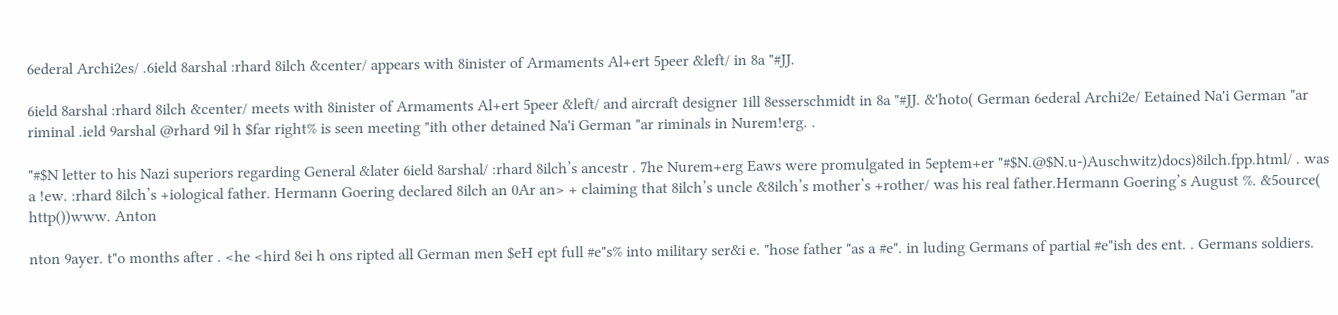6ederal Archi2es/ .6ield 8arshal :rhard 8ilch &center/ appears with 8inister of Armaments Al+ert 5peer &left/ in 8a "#JJ.

6ield 8arshal :rhard 8ilch &center/ meets with 8inister of Armaments Al+ert 5peer &left/ and aircraft designer 1ill 8esserschmidt in 8a "#JJ. &'hoto( German 6ederal Archi2e/ Eetained Na'i German "ar riminal .ield 9arshal @rhard 9il h $far right% is seen meeting "ith other detained Na'i German "ar riminals in Nurem!erg. .

"#$N letter to his Nazi superiors regarding General &later 6ield 8arshal/ :rhard 8ilch’s ancestr . 7he Nurem+erg Eaws were promulgated in 5eptem+er "#$N.@$N.u-)Auschwitz)docs)8ilch.fpp.html/ . was a !ew. :rhard 8ilch’s +iological father. Hermann Goering declared 8ilch an 0Ar an> + claiming that 8ilch’s uncle &8ilch’s mother’s +rother/ was his real father.Hermann Goering’s August %. &5ource( http())www. Anton

nton 9ayer. t"o months after . <he <hird 8ei h ons ripted all German men $eH ept full #e"s% into military ser&i e. "hose father "as a #e". in luding Germans of partial #e"ish des ent. . Germans soldiers.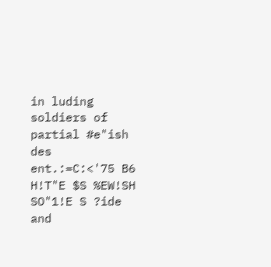in luding soldiers of partial #e"ish des ent.:=C:<'75 B6 H!T"E $S %EW!SH SO"1!E S ?ide and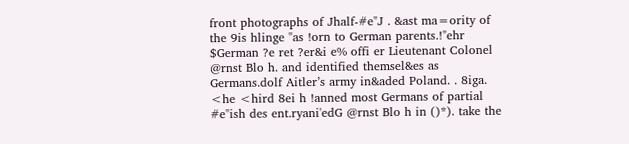front photographs of Jhalf-#e"J . &ast ma=ority of the 9is hlinge "as !orn to German parents.!"ehr $German ?e ret ?er&i e% offi er Lieutenant Colonel @rnst Blo h. and identified themsel&es as Germans.dolf Aitler’s army in&aded Poland. . 8iga. <he <hird 8ei h !anned most Germans of partial #e"ish des ent.ryani'edG @rnst Blo h in ()*). take the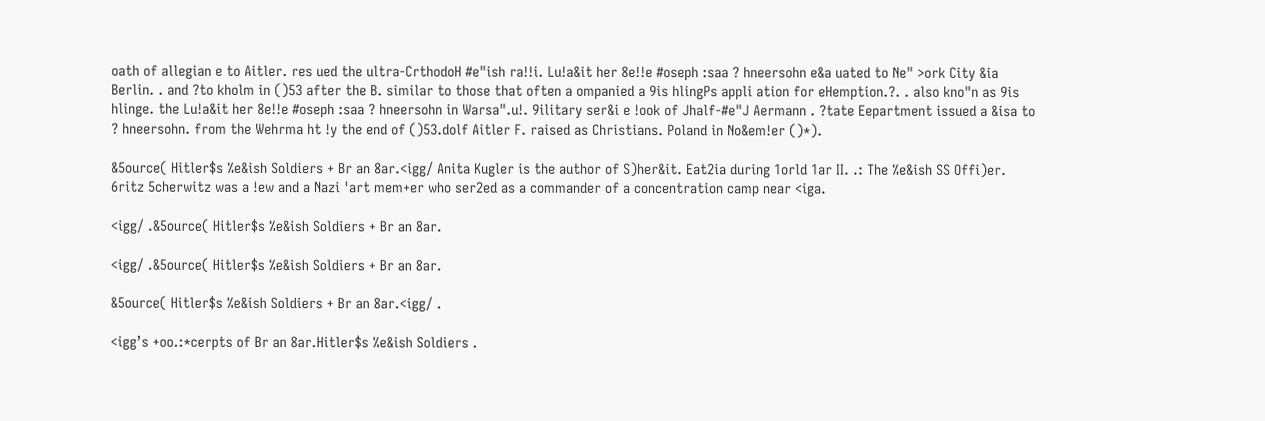oath of allegian e to Aitler. res ued the ultra-CrthodoH #e"ish ra!!i. Lu!a&it her 8e!!e #oseph :saa ? hneersohn e&a uated to Ne" >ork City &ia Berlin. . and ?to kholm in ()53 after the B. similar to those that often a ompanied a 9is hlingPs appli ation for eHemption.?. . also kno"n as 9is hlinge. the Lu!a&it her 8e!!e #oseph :saa ? hneersohn in Warsa".u!. 9ilitary ser&i e !ook of Jhalf-#e"J Aermann . ?tate Eepartment issued a &isa to ? hneersohn. from the Wehrma ht !y the end of ()53.dolf Aitler F. raised as Christians. Poland in No&em!er ()*).

&5ource( Hitler$s %e&ish Soldiers + Br an 8ar.<igg/ Anita Kugler is the author of S)her&it. Eat2ia during 1orld 1ar II. .: The %e&ish SS Offi)er. 6ritz 5cherwitz was a !ew and a Nazi 'art mem+er who ser2ed as a commander of a concentration camp near <iga.

<igg/ .&5ource( Hitler$s %e&ish Soldiers + Br an 8ar.

<igg/ .&5ource( Hitler$s %e&ish Soldiers + Br an 8ar.

&5ource( Hitler$s %e&ish Soldiers + Br an 8ar.<igg/ .

<igg’s +oo.:*cerpts of Br an 8ar.Hitler$s %e&ish Soldiers .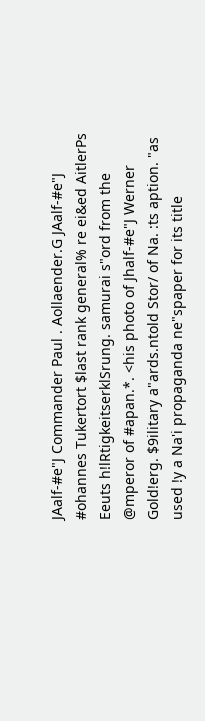JAalf-#e"J Commander Paul . Aollaender.G JAalf-#e"J #ohannes Tukertort $last rank general% re ei&ed AitlerPs Eeuts h!lRtigkeitserklSrung. samurai s"ord from the @mperor of #apan.*. <his photo of Jhalf-#e"J Werner Gold!erg. $9ilitary a"ards.ntold Stor/ of Na. :ts aption. "as used !y a Na'i propaganda ne"spaper for its title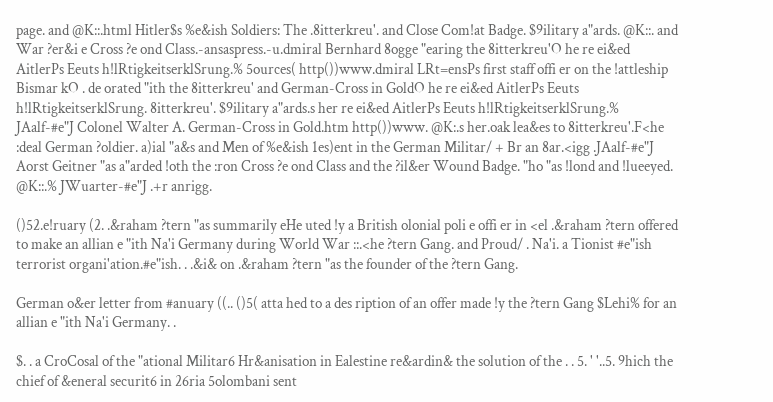page. and @K::.html Hitler$s %e&ish Soldiers: The .8itterkreu'. and Close Com!at Badge. $9ilitary a"ards. @K::. and War ?er&i e Cross ?e ond Class.-ansaspress.-u.dmiral Bernhard 8ogge "earing the 8itterkreu'O he re ei&ed AitlerPs Eeuts h!lRtigkeitserklSrung.% 5ources( http())www.dmiral LRt=ensPs first staff offi er on the !attleship Bismar kO . de orated "ith the 8itterkreu' and German-Cross in GoldO he re ei&ed AitlerPs Eeuts h!lRtigkeitserklSrung. 8itterkreu'. $9ilitary a"ards.s her re ei&ed AitlerPs Eeuts h!lRtigkeitserklSrung.% JAalf-#e"J Colonel Walter A. German-Cross in Gold.htm http())www. @K:.s her.oak lea&es to 8itterkreu'.F<he :deal German ?oldier. a)ial "a&s and Men of %e&ish 1es)ent in the German Militar/ + Br an 8ar.<igg .JAalf-#e"J Aorst Geitner "as a"arded !oth the :ron Cross ?e ond Class and the ?il&er Wound Badge. "ho "as !lond and !lueeyed. @K::.% JWuarter-#e"J .+r anrigg.

()52.e!ruary (2. .&raham ?tern "as summarily eHe uted !y a British olonial poli e offi er in <el .&raham ?tern offered to make an allian e "ith Na'i Germany during World War ::.<he ?tern Gang. and Proud/ . Na'i. a Tionist #e"ish terrorist organi'ation.#e"ish. . .&i& on .&raham ?tern "as the founder of the ?tern Gang.

German o&er letter from #anuary ((.. ()5( atta hed to a des ription of an offer made !y the ?tern Gang $Lehi% for an allian e "ith Na'i Germany. .

$. . a CroCosal of the "ational Militar6 Hr&anisation in Ealestine re&ardin& the solution of the . . 5. ' '..5. 9hich the chief of &eneral securit6 in 26ria 5olombani sent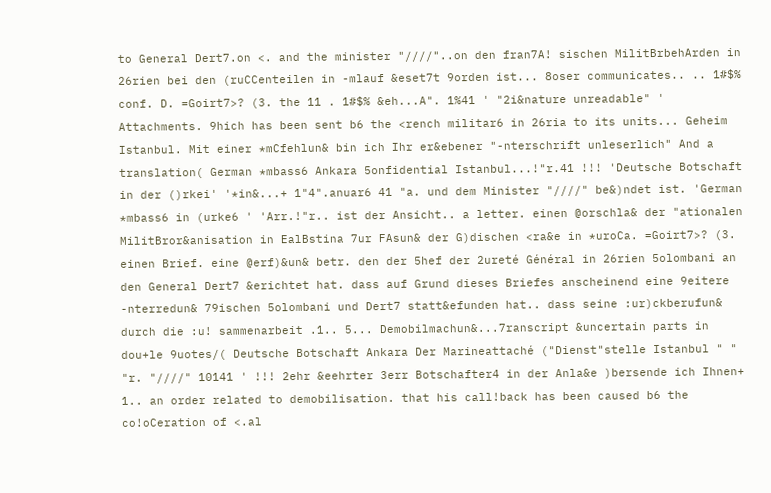to General Dert7.on <. and the minister "////"..on den fran7A! sischen MilitBrbehArden in 26rien bei den (ruCCenteilen in -mlauf &eset7t 9orden ist... 8oser communicates.. .. 1#$% conf. D. =Goirt7>? (3. the 11 . 1#$% &eh...A". 1%41 ' "2i&nature unreadable" ' Attachments. 9hich has been sent b6 the <rench militar6 in 26ria to its units... Geheim Istanbul. Mit einer *mCfehlun& bin ich Ihr er&ebener "-nterschrift unleserlich" And a translation( German *mbass6 Ankara 5onfidential Istanbul...!"r.41 !!! 'Deutsche Botschaft in der ()rkei' '*in&...+ 1"4".anuar6 41 "a. und dem Minister "////" be&)ndet ist. 'German *mbass6 in (urke6 ' 'Arr.!"r.. ist der Ansicht.. a letter. einen @orschla& der "ationalen MilitBror&anisation in EalBstina 7ur FAsun& der G)dischen <ra&e in *uroCa. =Goirt7>? (3. einen Brief. eine @erf)&un& betr. den der 5hef der 2ureté Général in 26rien 5olombani an den General Dert7 &erichtet hat. dass auf Grund dieses Briefes anscheinend eine 9eitere -nterredun& 79ischen 5olombani und Dert7 statt&efunden hat.. dass seine :ur)ckberufun& durch die :u! sammenarbeit .1.. 5... Demobilmachun&...7ranscript &uncertain parts in dou+le 9uotes/( Deutsche Botschaft Ankara Der Marineattaché ("Dienst"stelle Istanbul " " "r. "////" 10141 ' !!! 2ehr &eehrter 3err Botschafter4 in der Anla&e )bersende ich Ihnen+ 1.. an order related to demobilisation. that his call!back has been caused b6 the co!oCeration of <.al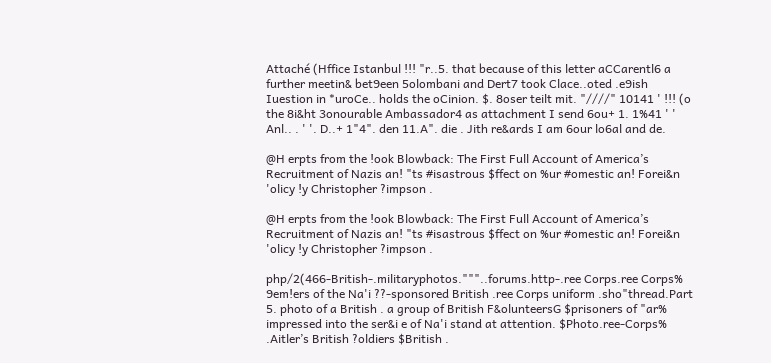Attaché (Hffice Istanbul !!! "r..5. that because of this letter aCCarentl6 a further meetin& bet9een 5olombani and Dert7 took Clace..oted .e9ish Iuestion in *uroCe.. holds the oCinion. $. 8oser teilt mit. "////" 10141 ' !!! (o the 8i&ht 3onourable Ambassador4 as attachment I send 6ou+ 1. 1%41 ' ' Anl.. . ' '. D..+ 1"4". den 11.A". die . Jith re&ards I am 6our lo6al and de.

@H erpts from the !ook Blowback: The First Full Account of America’s Recruitment of Nazis an! "ts #isastrous $ffect on %ur #omestic an! Forei&n 'olicy !y Christopher ?impson .

@H erpts from the !ook Blowback: The First Full Account of America’s Recruitment of Nazis an! "ts #isastrous $ffect on %ur #omestic an! Forei&n 'olicy !y Christopher ?impson .

php/2(466-British-.militaryphotos."""..forums.http-.ree Corps.ree Corps% 9em!ers of the Na'i ??-sponsored British .ree Corps uniform .sho"thread.Part 5. photo of a British . a group of British F&olunteersG $prisoners of "ar% impressed into the ser&i e of Na'i stand at attention. $Photo.ree-Corps% .Aitler’s British ?oldiers $British .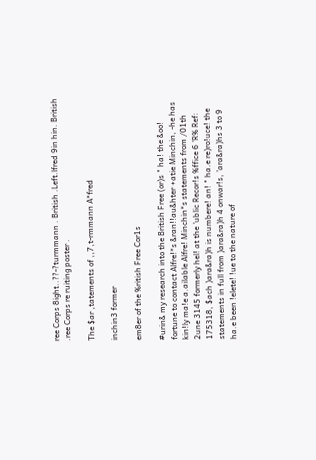ree Corps 8ight..??-?turmmann . British .Left.lfred 9in hin. British .ree Corps re ruiting poster .

The $ar ,tatements of ,,7,t-rmmann A*fred

inchin3 former

em8er of the %ritish Free Cor1s

#urin& my research into the British Free (or)s " ha! the &oo! fortune to contact Alfre!*s &ran!!au&hter +atie Minchin, -he has kin!ly ma!e a.ailable Alfre! Minchin*s statements from /01th 2une 3145 formerly hel! at the 'ublic Recor!s %ffice 6 'R% Ref: 175318, $ach )ara&ra)h is numbere! an! " ha.e re)ro!uce! the statements in full from )ara&ra)h 4 onwar!s, 'ara&ra)hs 3 to 9 ha.e been !elete! !ue to the nature of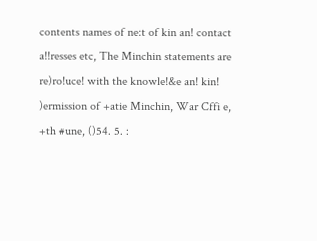contents names of ne:t of kin an! contact a!!resses etc, The Minchin statements are re)ro!uce! with the knowle!&e an! kin! )ermission of +atie Minchin, War Cffi e, +th #une, ()54. 5. :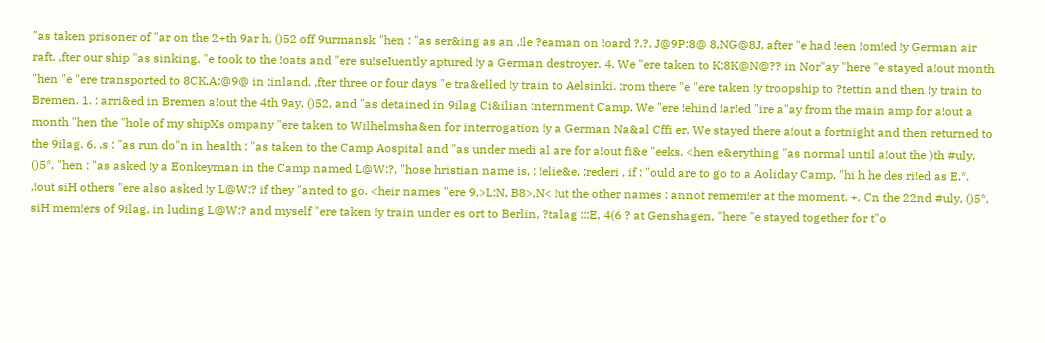"as taken prisoner of "ar on the 2+th 9ar h, ()52 off 9urmansk "hen : "as ser&ing as an ,!le ?eaman on !oard ?.?. J@9P:8@ 8,NG@8J, after "e had !een !om!ed !y German air raft. ,fter our ship "as sinking, "e took to the !oats and "ere su!seIuently aptured !y a German destroyer. 4. We "ere taken to K:8K@N@?? in Nor"ay "here "e stayed a!out month "hen "e "ere transported to 8CK,A:@9@ in ;inland. ,fter three or four days "e tra&elled !y train to Aelsinki. ;rom there "e "ere taken !y troopship to ?tettin and then !y train to Bremen. 1. : arri&ed in Bremen a!out the 4th 9ay, ()52, and "as detained in 9ilag Ci&ilian :nternment Camp. We "ere !ehind !ar!ed "ire a"ay from the main amp for a!out a month "hen the "hole of my shipXs ompany "ere taken to Wilhelmsha&en for interrogation !y a German Na&al Cffi er. We stayed there a!out a fortnight and then returned to the 9ilag. 6. ,s : "as run do"n in health : "as taken to the Camp Aospital and "as under medi al are for a!out fi&e "eeks. <hen e&erything "as normal until a!out the )th #uly, ()5*, "hen : "as asked !y a Eonkeyman in the Camp named L@W:?, "hose hristian name is, : !elie&e, ;rederi , if : "ould are to go to a Aoliday Camp, "hi h he des ri!ed as E.*. ,!out siH others "ere also asked !y L@W:? if they "anted to go. <heir names "ere 9,>L:N, B8>,N< !ut the other names : annot remem!er at the moment. +. Cn the 22nd #uly, ()5*, siH mem!ers of 9ilag, in luding L@W:? and myself "ere taken !y train under es ort to Berlin, ?talag :::E, 4(6 ? at Genshagen, "here "e stayed together for t"o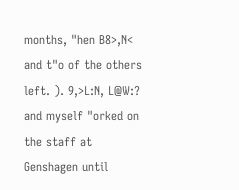months, "hen B8>,N< and t"o of the others left. ). 9,>L:N, L@W:? and myself "orked on the staff at Genshagen until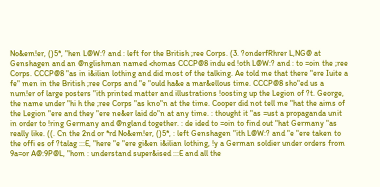No&em!er, ()5*, "hen L@W:? and : left for the British ;ree Corps. (3. ?onderfRhrer L,NG@ at Genshagen and an @nglishman named <homas CCCP@8 indu ed !oth L@W:? and : to =oin the ;ree Corps. CCCP@8 "as in i&ilian lothing and did most of the talking. Ae told me that there "ere Iuite a fe" men in the British ;ree Corps and "e "ould ha&e a mar&ellous time. CCCP@8 sho"ed us a num!er of large posters "ith printed matter and illustrations !oosting up the Legion of ?t. George, the name under "hi h the ;ree Corps "as kno"n at the time. Cooper did not tell me "hat the aims of the Legion "ere and they "ere ne&er laid do"n at any time. : thought it "as =ust a propaganda unit in order to !ring Germany and @ngland together. : de ided to =oin to find out "hat Germany "as really like. ((. Cn the 2nd or *rd No&em!er, ()5*, : left Genshagen "ith L@W:? and "e "ere taken to the offi es of ?talag :::E, "here "e "ere gi&en i&ilian lothing, !y a German soldier under orders from 9a=or A@:9P@L, "hom : understand super&ised :::E and all the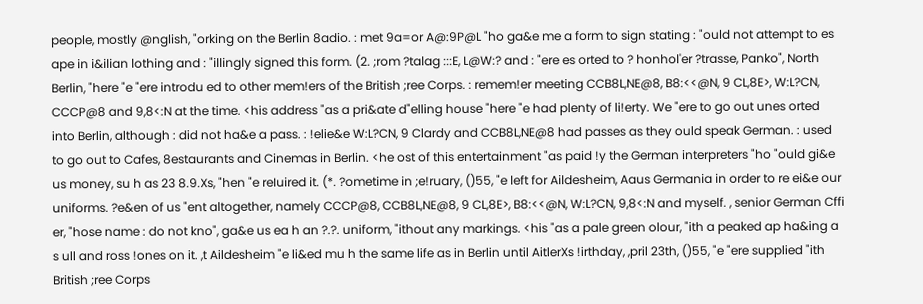people, mostly @nglish, "orking on the Berlin 8adio. : met 9a=or A@:9P@L "ho ga&e me a form to sign stating : "ould not attempt to es ape in i&ilian lothing and : "illingly signed this form. (2. ;rom ?talag :::E, L@W:? and : "ere es orted to ? honhol'er ?trasse, Panko", North Berlin, "here "e "ere introdu ed to other mem!ers of the British ;ree Corps. : remem!er meeting CCB8L,NE@8, B8:<<@N, 9 CL,8E>, W:L?CN, CCCP@8 and 9,8<:N at the time. <his address "as a pri&ate d"elling house "here "e had plenty of li!erty. We "ere to go out unes orted into Berlin, although : did not ha&e a pass. : !elie&e W:L?CN, 9 Clardy and CCB8L,NE@8 had passes as they ould speak German. : used to go out to Cafes, 8estaurants and Cinemas in Berlin. <he ost of this entertainment "as paid !y the German interpreters "ho "ould gi&e us money, su h as 23 8.9.Xs, "hen "e reIuired it. (*. ?ometime in ;e!ruary, ()55, "e left for Aildesheim, Aaus Germania in order to re ei&e our uniforms. ?e&en of us "ent altogether, namely CCCP@8, CCB8L,NE@8, 9 CL,8E>, B8:<<@N, W:L?CN, 9,8<:N and myself. , senior German Cffi er, "hose name : do not kno", ga&e us ea h an ?.?. uniform, "ithout any markings. <his "as a pale green olour, "ith a peaked ap ha&ing a s ull and ross !ones on it. ,t Aildesheim "e li&ed mu h the same life as in Berlin until AitlerXs !irthday, ,pril 23th, ()55, "e "ere supplied "ith British ;ree Corps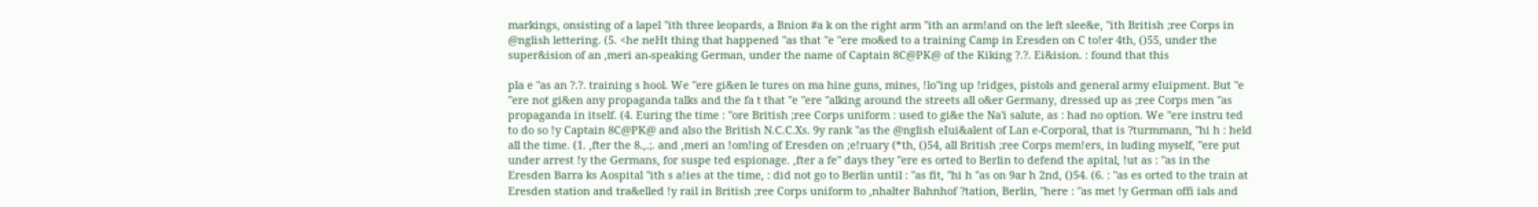markings, onsisting of a lapel "ith three leopards, a Bnion #a k on the right arm "ith an arm!and on the left slee&e, "ith British ;ree Corps in @nglish lettering. (5. <he neHt thing that happened "as that "e "ere mo&ed to a training Camp in Eresden on C to!er 4th, ()55, under the super&ision of an ,meri an-speaking German, under the name of Captain 8C@PK@ of the Kiking ?.?. Ei&ision. : found that this

pla e "as an ?.?. training s hool. We "ere gi&en le tures on ma hine guns, mines, !lo"ing up !ridges, pistols and general army eIuipment. But "e "ere not gi&en any propaganda talks and the fa t that "e "ere "alking around the streets all o&er Germany, dressed up as ;ree Corps men "as propaganda in itself. (4. Euring the time : "ore British ;ree Corps uniform : used to gi&e the Na'i salute, as : had no option. We "ere instru ted to do so !y Captain 8C@PK@ and also the British N.C.C.Xs. 9y rank "as the @nglish eIui&alent of Lan e-Corporal, that is ?turmmann, "hi h : held all the time. (1. ,fter the 8.,.;. and ,meri an !om!ing of Eresden on ;e!ruary (*th, ()54, all British ;ree Corps mem!ers, in luding myself, "ere put under arrest !y the Germans, for suspe ted espionage. ,fter a fe" days they "ere es orted to Berlin to defend the apital, !ut as : "as in the Eresden Barra ks Aospital "ith s a!ies at the time, : did not go to Berlin until : "as fit, "hi h "as on 9ar h 2nd, ()54. (6. : "as es orted to the train at Eresden station and tra&elled !y rail in British ;ree Corps uniform to ,nhalter Bahnhof ?tation, Berlin, "here : "as met !y German offi ials and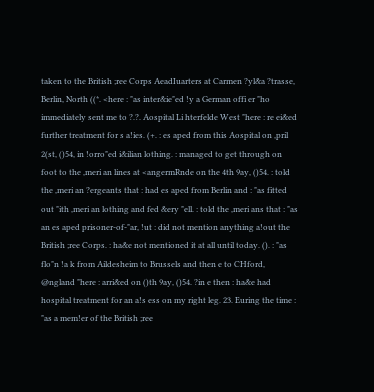taken to the British ;ree Corps AeadIuarters at Carmen ?yl&a ?trasse, Berlin, North ((*. <here : "as inter&ie"ed !y a German offi er "ho immediately sent me to ?.?. Aospital Li hterfelde West "here : re ei&ed further treatment for s a!ies. (+. : es aped from this Aospital on ,pril 2(st, ()54, in !orro"ed i&ilian lothing. : managed to get through on foot to the ,meri an lines at <angermRnde on the 4th 9ay, ()54. : told the ,meri an ?ergeants that : had es aped from Berlin and : "as fitted out "ith ,meri an lothing and fed &ery "ell. : told the ,meri ans that : "as an es aped prisoner-of-"ar, !ut : did not mention anything a!out the British ;ree Corps. : ha&e not mentioned it at all until today. (). : "as flo"n !a k from Aildesheim to Brussels and then e to CHford, @ngland "here : arri&ed on ()th 9ay, ()54. ?in e then : ha&e had hospital treatment for an a!s ess on my right leg. 23. Euring the time : "as a mem!er of the British ;ree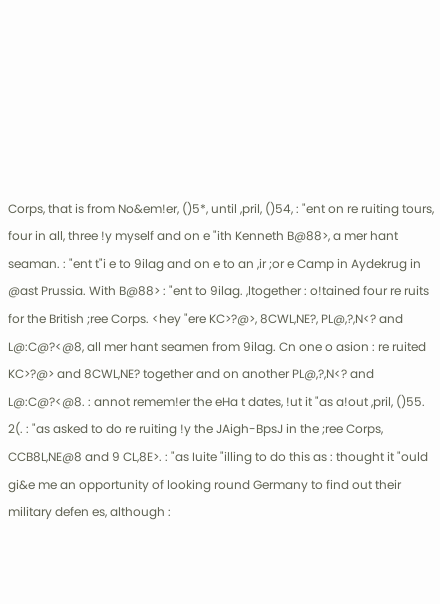Corps, that is from No&em!er, ()5*, until ,pril, ()54, : "ent on re ruiting tours, four in all, three !y myself and on e "ith Kenneth B@88>, a mer hant seaman. : "ent t"i e to 9ilag and on e to an ,ir ;or e Camp in Aydekrug in @ast Prussia. With B@88> : "ent to 9ilag. ,ltogether : o!tained four re ruits for the British ;ree Corps. <hey "ere KC>?@>, 8CWL,NE?, PL@,?,N<? and L@:C@?<@8, all mer hant seamen from 9ilag. Cn one o asion : re ruited KC>?@> and 8CWL,NE? together and on another PL@,?,N<? and L@:C@?<@8. : annot remem!er the eHa t dates, !ut it "as a!out ,pril, ()55. 2(. : "as asked to do re ruiting !y the JAigh-BpsJ in the ;ree Corps, CCB8L,NE@8 and 9 CL,8E>. : "as Iuite "illing to do this as : thought it "ould gi&e me an opportunity of looking round Germany to find out their military defen es, although :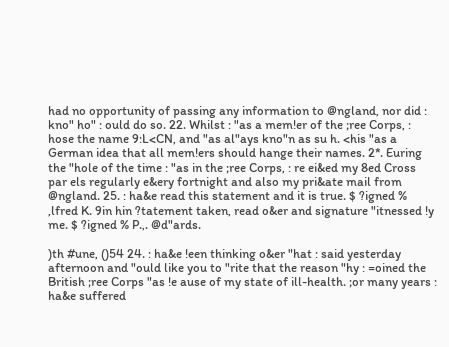had no opportunity of passing any information to @ngland, nor did : kno" ho" : ould do so. 22. Whilst : "as a mem!er of the ;ree Corps, : hose the name 9:L<CN, and "as al"ays kno"n as su h. <his "as a German idea that all mem!ers should hange their names. 2*. Euring the "hole of the time : "as in the ;ree Corps, : re ei&ed my 8ed Cross par els regularly e&ery fortnight and also my pri&ate mail from @ngland. 25. : ha&e read this statement and it is true. $ ?igned % ,lfred K. 9in hin ?tatement taken, read o&er and signature "itnessed !y me. $ ?igned % P.,. @d"ards.

)th #une, ()54 24. : ha&e !een thinking o&er "hat : said yesterday afternoon and "ould like you to "rite that the reason "hy : =oined the British ;ree Corps "as !e ause of my state of ill-health. ;or many years : ha&e suffered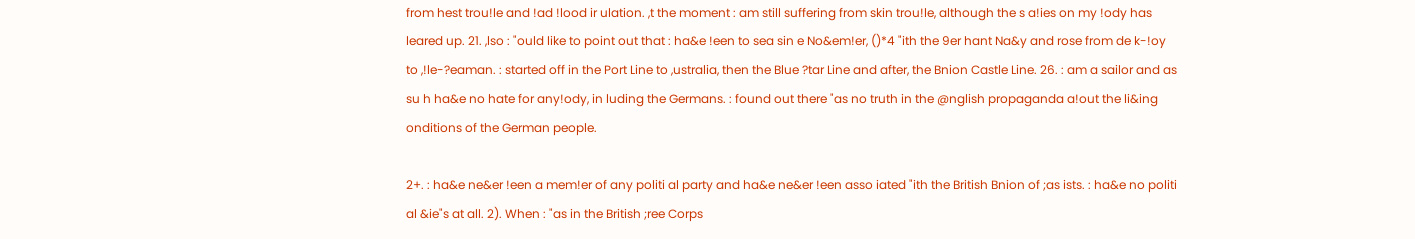from hest trou!le and !ad !lood ir ulation. ,t the moment : am still suffering from skin trou!le, although the s a!ies on my !ody has leared up. 21. ,lso : "ould like to point out that : ha&e !een to sea sin e No&em!er, ()*4 "ith the 9er hant Na&y and rose from de k-!oy to ,!le-?eaman. : started off in the Port Line to ,ustralia, then the Blue ?tar Line and after, the Bnion Castle Line. 26. : am a sailor and as su h ha&e no hate for any!ody, in luding the Germans. : found out there "as no truth in the @nglish propaganda a!out the li&ing onditions of the German people.

2+. : ha&e ne&er !een a mem!er of any politi al party and ha&e ne&er !een asso iated "ith the British Bnion of ;as ists. : ha&e no politi al &ie"s at all. 2). When : "as in the British ;ree Corps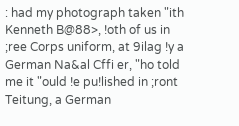: had my photograph taken "ith Kenneth B@88>, !oth of us in ;ree Corps uniform, at 9ilag !y a German Na&al Cffi er, "ho told me it "ould !e pu!lished in ;ront Teitung, a German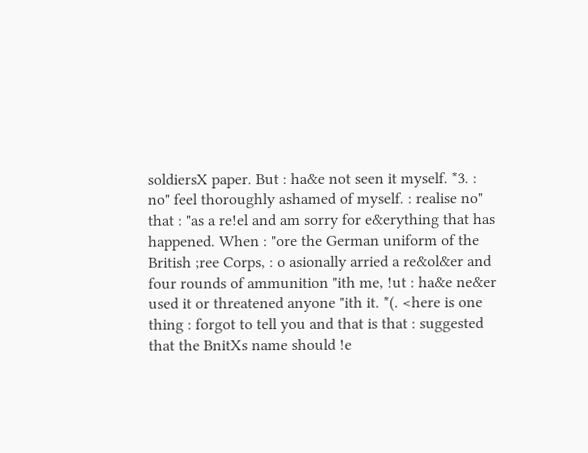soldiersX paper. But : ha&e not seen it myself. *3. : no" feel thoroughly ashamed of myself. : realise no" that : "as a re!el and am sorry for e&erything that has happened. When : "ore the German uniform of the British ;ree Corps, : o asionally arried a re&ol&er and four rounds of ammunition "ith me, !ut : ha&e ne&er used it or threatened anyone "ith it. *(. <here is one thing : forgot to tell you and that is that : suggested that the BnitXs name should !e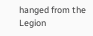hanged from the Legion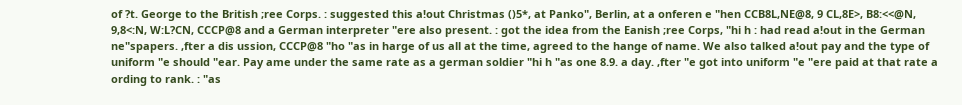of ?t. George to the British ;ree Corps. : suggested this a!out Christmas ()5*, at Panko", Berlin, at a onferen e "hen CCB8L,NE@8, 9 CL,8E>, B8:<<@N, 9,8<:N, W:L?CN, CCCP@8 and a German interpreter "ere also present. : got the idea from the Eanish ;ree Corps, "hi h : had read a!out in the German ne"spapers. ,fter a dis ussion, CCCP@8 "ho "as in harge of us all at the time, agreed to the hange of name. We also talked a!out pay and the type of uniform "e should "ear. Pay ame under the same rate as a german soldier "hi h "as one 8.9. a day. ,fter "e got into uniform "e "ere paid at that rate a ording to rank. : "as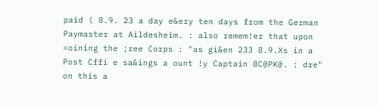paid ( 8.9. 23 a day e&ery ten days from the German Paymaster at Aildesheim. : also remem!er that upon =oining the ;ree Corps : "as gi&en 233 8.9.Xs in a Post Cffi e sa&ings a ount !y Captain 8C@PK@. : dre" on this a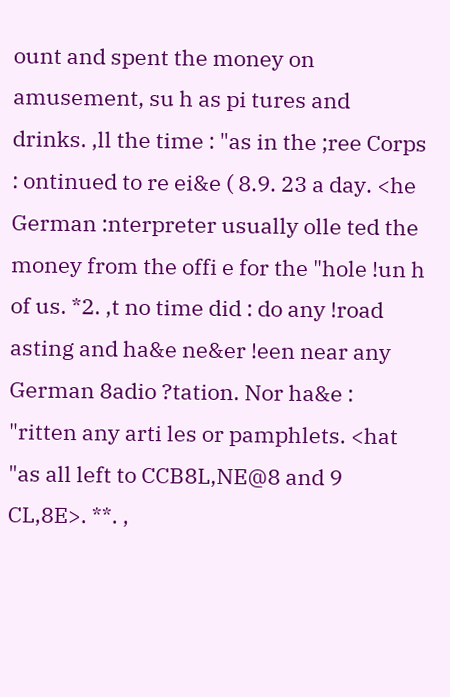ount and spent the money on amusement, su h as pi tures and drinks. ,ll the time : "as in the ;ree Corps : ontinued to re ei&e ( 8.9. 23 a day. <he German :nterpreter usually olle ted the money from the offi e for the "hole !un h of us. *2. ,t no time did : do any !road asting and ha&e ne&er !een near any German 8adio ?tation. Nor ha&e : "ritten any arti les or pamphlets. <hat "as all left to CCB8L,NE@8 and 9 CL,8E>. **. ,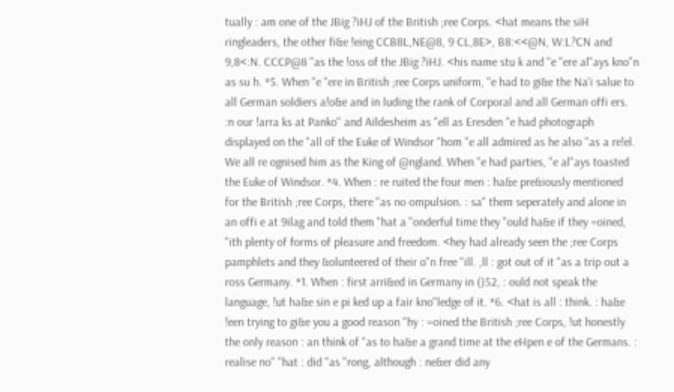tually : am one of the JBig ?iHJ of the British ;ree Corps. <hat means the siH ringleaders, the other fi&e !eing CCB8L,NE@8, 9 CL,8E>, B8:<<@N, W:L?CN and 9,8<:N. CCCP@8 "as the !oss of the JBig ?iHJ. <his name stu k and "e "ere al"ays kno"n as su h. *5. When "e "ere in British ;ree Corps uniform, "e had to gi&e the Na'i salue to all German soldiers a!o&e and in luding the rank of Corporal and all German offi ers. :n our !arra ks at Panko" and Aildesheim as "ell as Eresden "e had photograph displayed on the "all of the Euke of Windsor "hom "e all admired as he also "as a re!el. We all re ognised him as the King of @ngland. When "e had parties, "e al"ays toasted the Euke of Windsor. *4. When : re ruited the four men : ha&e pre&iously mentioned for the British ;ree Corps, there "as no ompulsion. : sa" them seperately and alone in an offi e at 9ilag and told them "hat a "onderful time they "ould ha&e if they =oined, "ith plenty of forms of pleasure and freedom. <hey had already seen the ;ree Corps pamphlets and they &olunteered of their o"n free "ill. ,ll : got out of it "as a trip out a ross Germany. *1. When : first arri&ed in Germany in ()52, : ould not speak the language, !ut ha&e sin e pi ked up a fair kno"ledge of it. *6. <hat is all : think. : ha&e !een trying to gi&e you a good reason "hy : =oined the British ;ree Corps, !ut honestly the only reason : an think of "as to ha&e a grand time at the eHpen e of the Germans. : realise no" "hat : did "as "rong, although : ne&er did any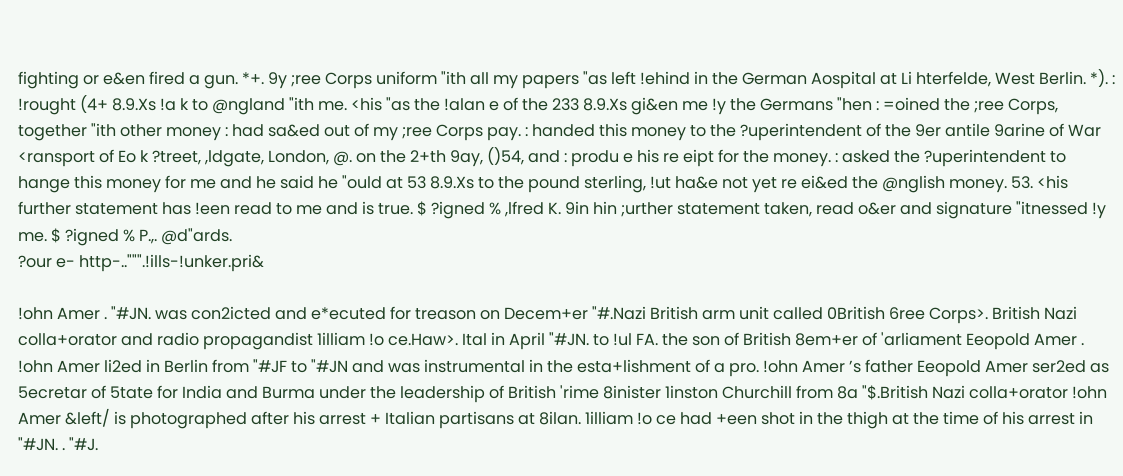fighting or e&en fired a gun. *+. 9y ;ree Corps uniform "ith all my papers "as left !ehind in the German Aospital at Li hterfelde, West Berlin. *). : !rought (4+ 8.9.Xs !a k to @ngland "ith me. <his "as the !alan e of the 233 8.9.Xs gi&en me !y the Germans "hen : =oined the ;ree Corps, together "ith other money : had sa&ed out of my ;ree Corps pay. : handed this money to the ?uperintendent of the 9er antile 9arine of War <ransport of Eo k ?treet, ,ldgate, London, @. on the 2+th 9ay, ()54, and : produ e his re eipt for the money. : asked the ?uperintendent to hange this money for me and he said he "ould at 53 8.9.Xs to the pound sterling, !ut ha&e not yet re ei&ed the @nglish money. 53. <his further statement has !een read to me and is true. $ ?igned % ,lfred K. 9in hin ;urther statement taken, read o&er and signature "itnessed !y me. $ ?igned % P.,. @d"ards.
?our e- http-..""".!ills-!unker.pri&

!ohn Amer . "#JN. was con2icted and e*ecuted for treason on Decem+er "#.Nazi British arm unit called 0British 6ree Corps>. British Nazi colla+orator and radio propagandist 1illiam !o ce.Haw>. Ital in April "#JN. to !ul FA. the son of British 8em+er of 'arliament Eeopold Amer . !ohn Amer li2ed in Berlin from "#JF to "#JN and was instrumental in the esta+lishment of a pro. !ohn Amer ’s father Eeopold Amer ser2ed as 5ecretar of 5tate for India and Burma under the leadership of British 'rime 8inister 1inston Churchill from 8a "$.British Nazi colla+orator !ohn Amer &left/ is photographed after his arrest + Italian partisans at 8ilan. 1illiam !o ce had +een shot in the thigh at the time of his arrest in "#JN. . "#J.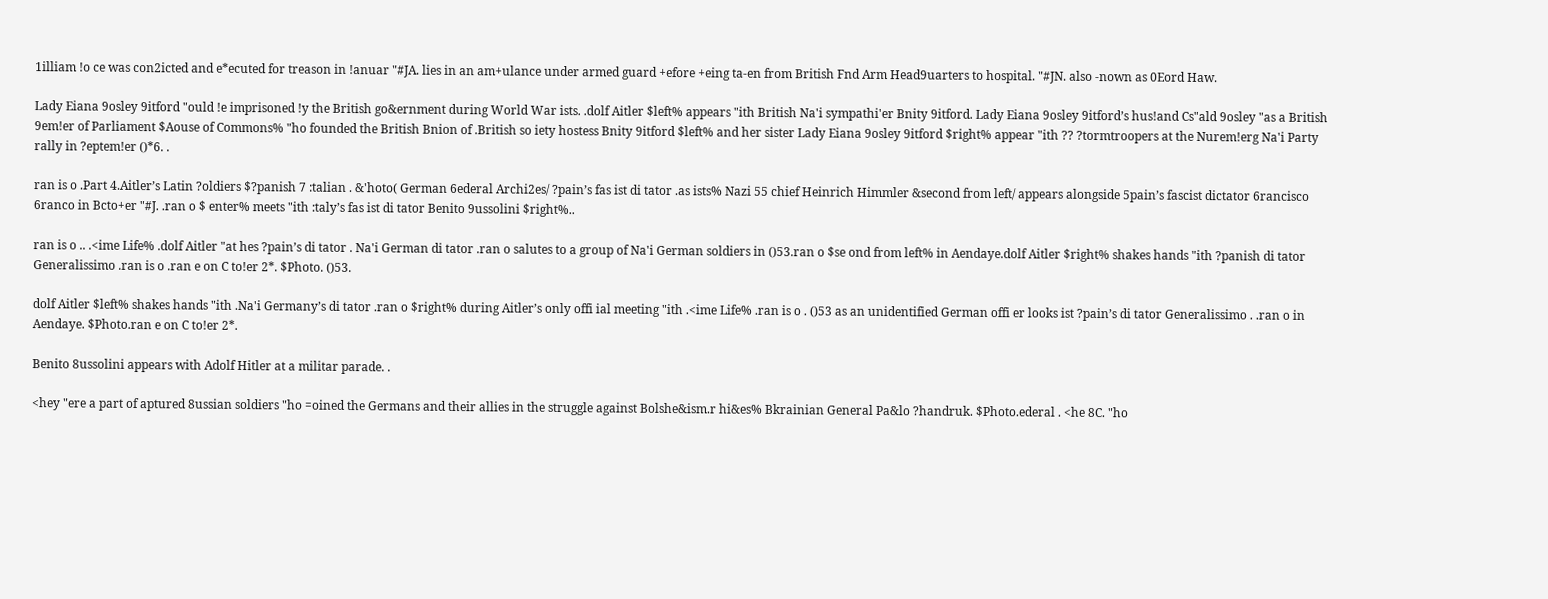1illiam !o ce was con2icted and e*ecuted for treason in !anuar "#JA. lies in an am+ulance under armed guard +efore +eing ta-en from British Fnd Arm Head9uarters to hospital. "#JN. also -nown as 0Eord Haw.

Lady Eiana 9osley 9itford "ould !e imprisoned !y the British go&ernment during World War ists. .dolf Aitler $left% appears "ith British Na'i sympathi'er Bnity 9itford. Lady Eiana 9osley 9itford’s hus!and Cs"ald 9osley "as a British 9em!er of Parliament $Aouse of Commons% "ho founded the British Bnion of .British so iety hostess Bnity 9itford $left% and her sister Lady Eiana 9osley 9itford $right% appear "ith ?? ?tormtroopers at the Nurem!erg Na'i Party rally in ?eptem!er ()*6. .

ran is o .Part 4.Aitler’s Latin ?oldiers $?panish 7 :talian . &'hoto( German 6ederal Archi2es/ ?pain’s fas ist di tator .as ists% Nazi 55 chief Heinrich Himmler &second from left/ appears alongside 5pain’s fascist dictator 6rancisco 6ranco in Bcto+er "#J. .ran o $ enter% meets "ith :taly’s fas ist di tator Benito 9ussolini $right%..

ran is o .. .<ime Life% .dolf Aitler "at hes ?pain’s di tator . Na'i German di tator .ran o salutes to a group of Na'i German soldiers in ()53.ran o $se ond from left% in Aendaye.dolf Aitler $right% shakes hands "ith ?panish di tator Generalissimo .ran is o .ran e on C to!er 2*. $Photo. ()53.

dolf Aitler $left% shakes hands "ith .Na'i Germany’s di tator .ran o $right% during Aitler’s only offi ial meeting "ith .<ime Life% .ran is o . ()53 as an unidentified German offi er looks ist ?pain’s di tator Generalissimo . .ran o in Aendaye. $Photo.ran e on C to!er 2*.

Benito 8ussolini appears with Adolf Hitler at a militar parade. .

<hey "ere a part of aptured 8ussian soldiers "ho =oined the Germans and their allies in the struggle against Bolshe&ism.r hi&es% Bkrainian General Pa&lo ?handruk. $Photo.ederal . <he 8C. "ho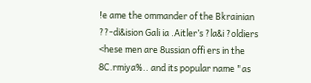!e ame the ommander of the Bkrainian ??-di&ision Gali ia .Aitler’s ?la&i ?oldiers <hese men are 8ussian offi ers in the 8C.rmiya%.. and its popular name "as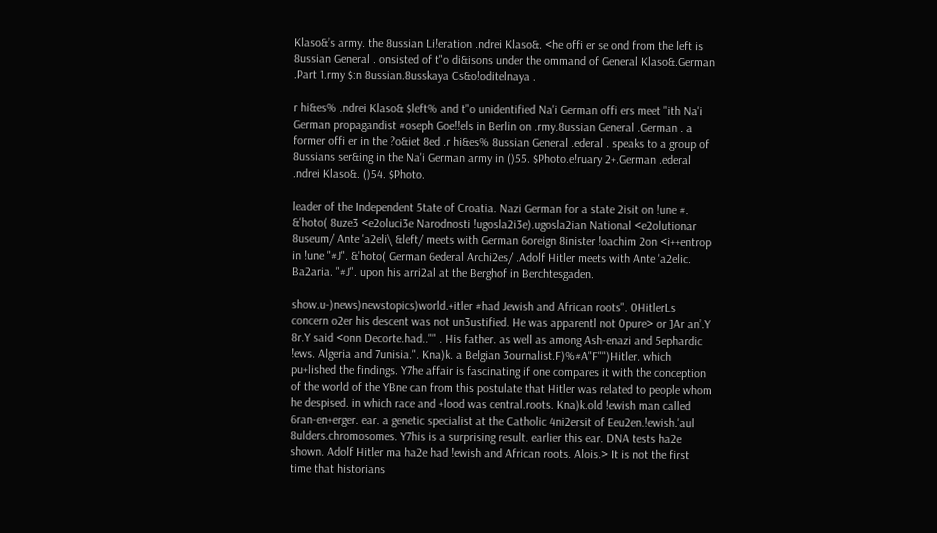Klaso&’s army. the 8ussian Li!eration .ndrei Klaso&. <he offi er se ond from the left is 8ussian General . onsisted of t"o di&isons under the ommand of General Klaso&.German .Part 1.rmy $:n 8ussian.8usskaya Cs&o!oditelnaya .

r hi&es% .ndrei Klaso& $left% and t"o unidentified Na'i German offi ers meet "ith Na'i German propagandist #oseph Goe!!els in Berlin on .rmy.8ussian General .German . a former offi er in the ?o&iet 8ed .r hi&es% 8ussian General .ederal . speaks to a group of 8ussians ser&ing in the Na'i German army in ()55. $Photo.e!ruary 2+.German .ederal .ndrei Klaso&. ()54. $Photo.

leader of the Independent 5tate of Croatia. Nazi German for a state 2isit on !une #. &'hoto( 8uze3 <e2oluci3e Narodnosti !ugosla2i3e).ugosla2ian National <e2olutionar 8useum/ Ante 'a2eli\ &left/ meets with German 6oreign 8inister !oachim 2on <i++entrop in !une "#J". &'hoto( German 6ederal Archi2es/ .Adolf Hitler meets with Ante 'a2elic. Ba2aria. "#J". upon his arri2al at the Berghof in Berchtesgaden.

show.u-)news)newstopics)world.+itler #had Jewish and African roots". 0HitlerLs concern o2er his descent was not un3ustified. He was apparentl not 0pure> or ]Ar an’.Y 8r.Y said <onn Decorte.had.."" . His father. as well as among Ash-enazi and 5ephardic !ews. Algeria and 7unisia.". Kna)k. a Belgian 3ournalist.F)%#A"F"")Hitler. which pu+lished the findings. Y7he affair is fascinating if one compares it with the conception of the world of the YBne can from this postulate that Hitler was related to people whom he despised. in which race and +lood was central.roots. Kna)k.old !ewish man called 6ran-en+erger. ear. a genetic specialist at the Catholic 4ni2ersit of Eeu2en.!ewish.'aul 8ulders.chromosomes. Y7his is a surprising result. earlier this ear. DNA tests ha2e shown. Adolf Hitler ma ha2e had !ewish and African roots. Alois.> It is not the first time that historians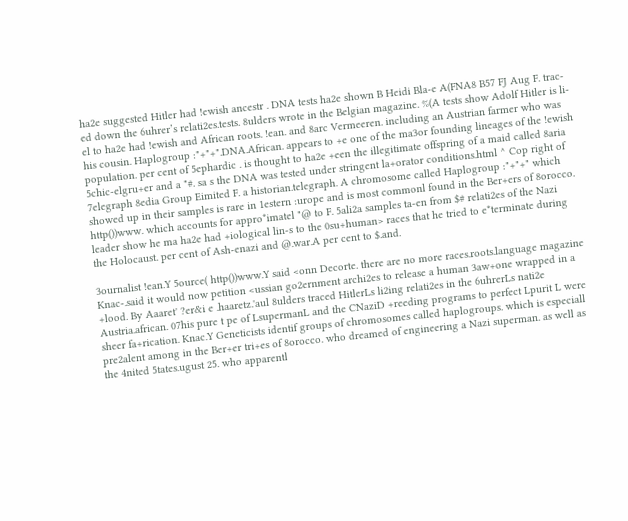ha2e suggested Hitler had !ewish ancestr . DNA tests ha2e shown B Heidi Bla-e A(FNA8 B57 FJ Aug F. trac-ed down the 6uhrer’s relati2es.tests. 8ulders wrote in the Belgian magazine. %(A tests show Adolf Hitler is li-el to ha2e had !ewish and African roots. !ean. and 8arc Vermeeren. including an Austrian farmer who was his cousin. Haplogroup :"+"+".DNA.African. appears to +e one of the ma3or founding lineages of the !ewish population. per cent of 5ephardic . is thought to ha2e +een the illegitimate offspring of a maid called 8aria 5chic-elgru+er and a "#. sa s the DNA was tested under stringent la+orator conditions.html ^ Cop right of 7elegraph 8edia Group Eimited F. a historian.telegraph. A chromosome called Haplogroup :"+"+" which showed up in their samples is rare in 1estern :urope and is most commonl found in the Ber+ers of 8orocco. http())www. which accounts for appro*imatel "@ to F. 5ali2a samples ta-en from $# relati2es of the Nazi leader show he ma ha2e had +iological lin-s to the 0su+human> races that he tried to e*terminate during the Holocaust. per cent of Ash-enazi and @.war.A per cent to $.and.

3ournalist !ean.Y 5ource( http())www.Y said <onn Decorte. there are no more races.roots.language magazine Knac-.said it would now petition <ussian go2ernment archi2es to release a human 3aw+one wrapped in a +lood. By Aaaret' ?er&i e .haaretz.'aul 8ulders traced HitlerLs li2ing relati2es in the 6uhrerLs nati2e Austria.african. 07his pure t pe of LsupermanL and the CNaziD +reeding programs to perfect Lpurit L were sheer fa+rication. Knac.Y Geneticists identif groups of chromosomes called haplogroups. which is especiall pre2alent among in the Ber+er tri+es of 8orocco. who dreamed of engineering a Nazi superman. as well as the 4nited 5tates.ugust 25. who apparentl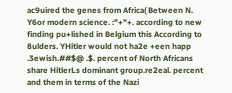ac9uired the genes from Africa( Between N. Y6or modern science. :"+"+. according to new finding pu+lished in Belgium this According to 8ulders. YHitler would not ha2e +een happ .3ewish.##$@ .$. percent of North Africans share HitlerLs dominant group.re2eal. percent and them in terms of the Nazi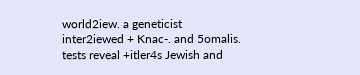world2iew. a geneticist inter2iewed + Knac-. and 5omalis. tests reveal +itler4s Jewish and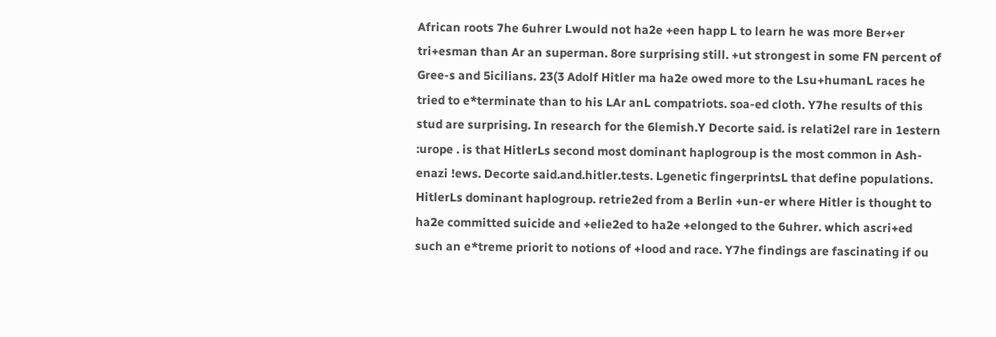African roots 7he 6uhrer Lwould not ha2e +een happ L to learn he was more Ber+er tri+esman than Ar an superman. 8ore surprising still. +ut strongest in some FN percent of Gree-s and 5icilians. 23(3 Adolf Hitler ma ha2e owed more to the Lsu+humanL races he tried to e*terminate than to his LAr anL compatriots. soa-ed cloth. Y7he results of this stud are surprising. In research for the 6lemish.Y Decorte said. is relati2el rare in 1estern :urope . is that HitlerLs second most dominant haplogroup is the most common in Ash-enazi !ews. Decorte said.and.hitler.tests. Lgenetic fingerprintsL that define populations. HitlerLs dominant haplogroup. retrie2ed from a Berlin +un-er where Hitler is thought to ha2e committed suicide and +elie2ed to ha2e +elonged to the 6uhrer. which ascri+ed such an e*treme priorit to notions of +lood and race. Y7he findings are fascinating if ou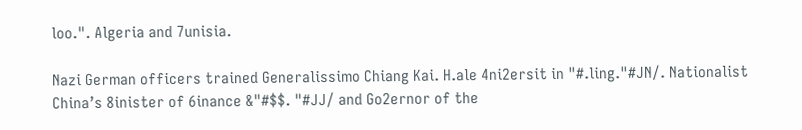loo.". Algeria and 7unisia.

Nazi German officers trained Generalissimo Chiang Kai. H.ale 4ni2ersit in "#.ling."#JN/. Nationalist China’s 8inister of 6inance &"#$$. "#JJ/ and Go2ernor of the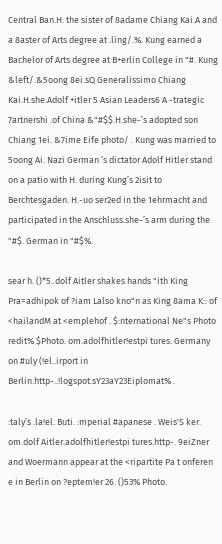Central Ban.H. the sister of 8adame Chiang Kai.A and a 8aster of Arts degree at .ling/.%. Kung earned a Bachelor of Arts degree at B+erlin College in "#. Kung &left/.&5oong 8ei.sQ Generalissimo Chiang Kai.H.she.Adolf +itler 5 Asian Leaders6 A -trategic 7artnershi .of China &"#$$.H.she-’s adopted son Chiang 1ei. &7ime Eife photo/ . Kung was married to 5oong Ai. Nazi German ’s dictator Adolf Hitler stand on a patio with H. during Kung’s 2isit to Berchtesgaden. H.-uo ser2ed in the 1ehrmacht and participated in the Anschluss.she-’s arm during the "#$. German in "#$%.

sear h. ()*5..dolf Aitler shakes hands "ith King Pra=adhipok of ?iam Lalso kno"n as King 8ama K:: of <hailandM at <emplehof . $:nternational Ne"s Photo redit% $Photo. om.adolfhitler!estpi tures. Germany on #uly (!el..irport in Berlin.http-..!logspot.sY23aY23Eiplomat% .

:taly’s .la!el. Buti. :mperial #apanese . Weis'S ker. om.dolf Aitler.adolfhitler!estpi tures.http-. 9eiZner and Woermann appear at the <ripartite Pa t onferen e in Berlin on ?eptem!er 26. ()53% Photo.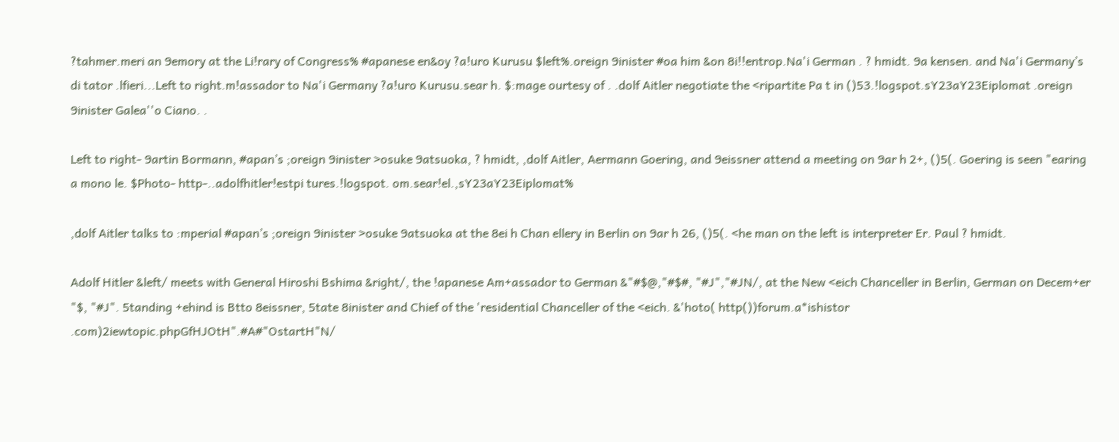?tahmer.meri an 9emory at the Li!rary of Congress% #apanese en&oy ?a!uro Kurusu $left%.oreign 9inister #oa him &on 8i!!entrop.Na'i German . ? hmidt. 9a kensen. and Na'i Germany’s di tator .lfieri...Left to right.m!assador to Na'i Germany ?a!uro Kurusu.sear h. $:mage ourtesy of . .dolf Aitler negotiate the <ripartite Pa t in ()53.!logspot.sY23aY23Eiplomat .oreign 9inister Galea''o Ciano. .

Left to right- 9artin Bormann, #apan’s ;oreign 9inister >osuke 9atsuoka, ? hmidt, ,dolf Aitler, Aermann Goering, and 9eissner attend a meeting on 9ar h 2+, ()5(. Goering is seen "earing a mono le. $Photo- http-..adolfhitler!estpi tures.!logspot. om.sear!el.,sY23aY23Eiplomat%

,dolf Aitler talks to :mperial #apan’s ;oreign 9inister >osuke 9atsuoka at the 8ei h Chan ellery in Berlin on 9ar h 26, ()5(. <he man on the left is interpreter Er. Paul ? hmidt.

Adolf Hitler &left/ meets with General Hiroshi Bshima &right/, the !apanese Am+assador to German &"#$@,"#$#, "#J","#JN/, at the New <eich Chanceller in Berlin, German on Decem+er "$, "#J". 5tanding +ehind is Btto 8eissner, 5tate 8inister and Chief of the 'residential Chanceller of the <eich. &'hoto( http())forum.a*ishistor .com)2iewtopic.phpGfHJOtH".#A#"OstartH"N/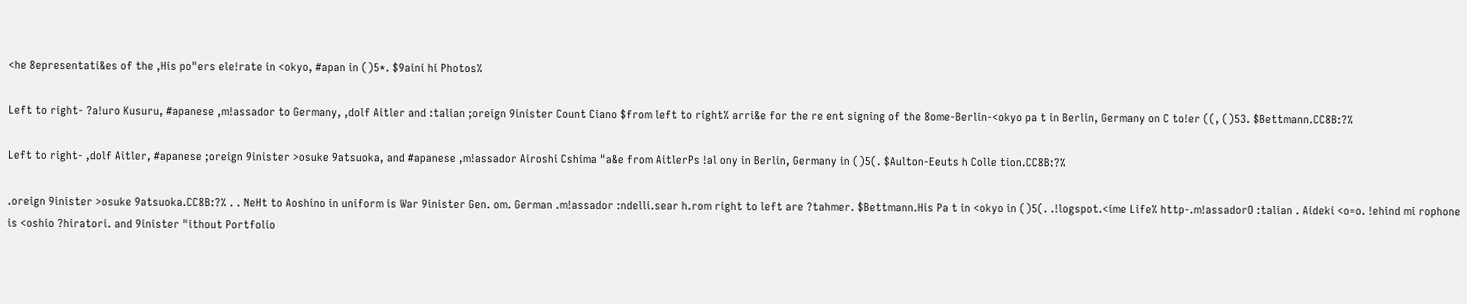<he 8epresentati&es of the ,His po"ers ele!rate in <okyo, #apan in ()5*. $9aini hi Photos%

Left to right- ?a!uro Kusuru, #apanese ,m!assador to Germany, ,dolf Aitler and :talian ;oreign 9inister Count Ciano $from left to right% arri&e for the re ent signing of the 8ome-Berlin-<okyo pa t in Berlin, Germany on C to!er ((, ()53. $Bettmann.CC8B:?%

Left to right- ,dolf Aitler, #apanese ;oreign 9inister >osuke 9atsuoka, and #apanese ,m!assador Airoshi Cshima "a&e from AitlerPs !al ony in Berlin, Germany in ()5(. $Aulton-Eeuts h Colle tion.CC8B:?%

.oreign 9inister >osuke 9atsuoka.CC8B:?% . . NeHt to Aoshino in uniform is War 9inister Gen. om. German .m!assador :ndelli.sear h.rom right to left are ?tahmer. $Bettmann.His Pa t in <okyo in ()5(. .!logspot.<ime Life% http-.m!assadorO :talian . Aideki <o=o. !ehind mi rophone is <oshio ?hiratori. and 9inister "ithout Portfolio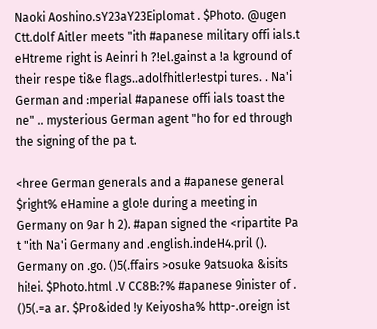Naoki Aoshino.sY23aY23Eiplomat . $Photo. @ugen Ctt.dolf Aitler meets "ith #apanese military offi ials.t eHtreme right is Aeinri h ?!el.gainst a !a kground of their respe ti&e flags..adolfhitler!estpi tures. . Na'i German and :mperial #apanese offi ials toast the ne" .. mysterious German agent "ho for ed through the signing of the pa t.

<hree German generals and a #apanese general $right% eHamine a glo!e during a meeting in Germany on 9ar h 2). #apan signed the <ripartite Pa t "ith Na'i Germany and .english.indeH4.pril (). Germany on .go. ()5(.ffairs >osuke 9atsuoka &isits hi!ei. $Photo.html .V CC8B:?% #apanese 9inister of . ()5(.=a ar. $Pro&ided !y Keiyosha% http-.oreign ist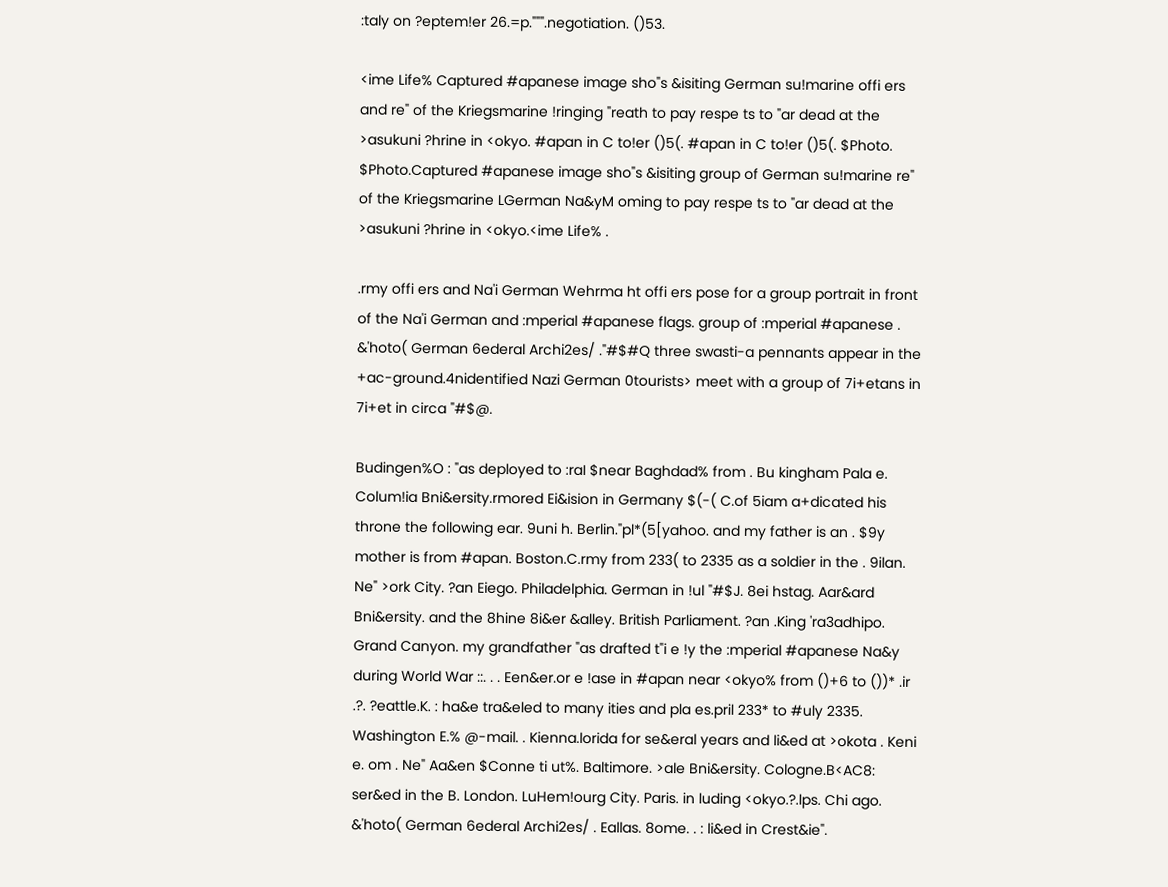:taly on ?eptem!er 26.=p.""".negotiation. ()53.

<ime Life% Captured #apanese image sho"s &isiting German su!marine offi ers and re" of the Kriegsmarine !ringing "reath to pay respe ts to "ar dead at the >asukuni ?hrine in <okyo. #apan in C to!er ()5(. #apan in C to!er ()5(. $Photo. $Photo.Captured #apanese image sho"s &isiting group of German su!marine re" of the Kriegsmarine LGerman Na&yM oming to pay respe ts to "ar dead at the >asukuni ?hrine in <okyo.<ime Life% .

.rmy offi ers and Na'i German Wehrma ht offi ers pose for a group portrait in front of the Na'i German and :mperial #apanese flags. group of :mperial #apanese . &'hoto( German 6ederal Archi2es/ ."#$#Q three swasti-a pennants appear in the +ac-ground.4nidentified Nazi German 0tourists> meet with a group of 7i+etans in 7i+et in circa "#$@.

Budingen%O : "as deployed to :raI $near Baghdad% from . Bu kingham Pala e. Colum!ia Bni&ersity.rmored Ei&ision in Germany $(-( C.of 5iam a+dicated his throne the following ear. 9uni h. Berlin."pl*(5[yahoo. and my father is an . $9y mother is from #apan. Boston.C.rmy from 233( to 2335 as a soldier in the . 9ilan. Ne" >ork City. ?an Eiego. Philadelphia. German in !ul "#$J. 8ei hstag. Aar&ard Bni&ersity. and the 8hine 8i&er &alley. British Parliament. ?an .King 'ra3adhipo. Grand Canyon. my grandfather "as drafted t"i e !y the :mperial #apanese Na&y during World War ::. . . Een&er.or e !ase in #apan near <okyo% from ()+6 to ())* .ir .?. ?eattle.K. : ha&e tra&eled to many ities and pla es.pril 233* to #uly 2335. Washington E.% @-mail. . Kienna.lorida for se&eral years and li&ed at >okota . Keni e. om . Ne" Aa&en $Conne ti ut%. Baltimore. >ale Bni&ersity. Cologne.B<AC8: ser&ed in the B. London. LuHem!ourg City. Paris. in luding <okyo.?.lps. Chi ago. &'hoto( German 6ederal Archi2es/ . Eallas. 8ome. . : li&ed in Crest&ie".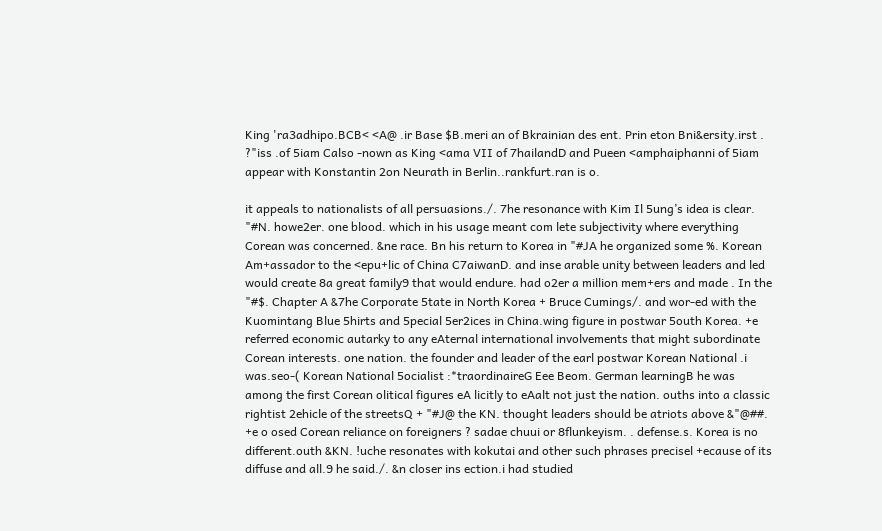King 'ra3adhipo.BCB< <A@ .ir Base $B.meri an of Bkrainian des ent. Prin eton Bni&ersity.irst . ?"iss .of 5iam Calso -nown as King <ama VII of 7hailandD and Pueen <amphaiphanni of 5iam appear with Konstantin 2on Neurath in Berlin..rankfurt.ran is o.

it appeals to nationalists of all persuasions./. 7he resonance with Kim Il 5ung’s idea is clear. "#N. howe2er. one blood. which in his usage meant com lete subjectivity where everything Corean was concerned. &ne race. Bn his return to Korea in "#JA he organized some %. Korean Am+assador to the <epu+lic of China C7aiwanD. and inse arable unity between leaders and led would create 8a great family9 that would endure. had o2er a million mem+ers and made . In the "#$. Chapter A &7he Corporate 5tate in North Korea + Bruce Cumings/. and wor-ed with the Kuomintang Blue 5hirts and 5pecial 5er2ices in China.wing figure in postwar 5outh Korea. +e referred economic autarky to any eAternal international involvements that might subordinate Corean interests. one nation. the founder and leader of the earl postwar Korean National .i was.seo-( Korean National 5ocialist :*traordinaireG Eee Beom. German learningB he was among the first Corean olitical figures eA licitly to eAalt not just the nation. ouths into a classic rightist 2ehicle of the streetsQ + "#J@ the KN. thought leaders should be atriots above &"@##. +e o osed Corean reliance on foreigners ? sadae chuui or 8flunkeyism. . defense.s. Korea is no different.outh &KN. !uche resonates with kokutai and other such phrases precisel +ecause of its diffuse and all.9 he said./. &n closer ins ection.i had studied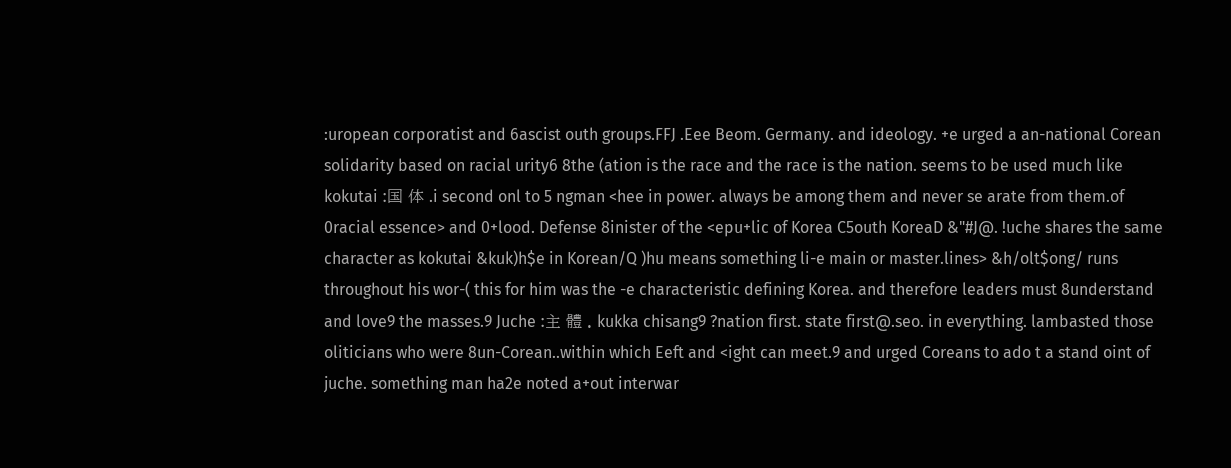:uropean corporatist and 6ascist outh groups.FFJ .Eee Beom. Germany. and ideology. +e urged a an-national Corean solidarity based on racial urity6 8the (ation is the race and the race is the nation. seems to be used much like kokutai :国 体 .i second onl to 5 ngman <hee in power. always be among them and never se arate from them.of 0racial essence> and 0+lood. Defense 8inister of the <epu+lic of Korea C5outh KoreaD &"#J@. !uche shares the same character as kokutai &kuk)h$e in Korean/Q )hu means something li-e main or master.lines> &h/olt$ong/ runs throughout his wor-( this for him was the -e characteristic defining Korea. and therefore leaders must 8understand and love9 the masses.9 Juche :主 體 . kukka chisang9 ?nation first. state first@.seo. in everything. lambasted those oliticians who were 8un-Corean..within which Eeft and <ight can meet.9 and urged Coreans to ado t a stand oint of juche. something man ha2e noted a+out interwar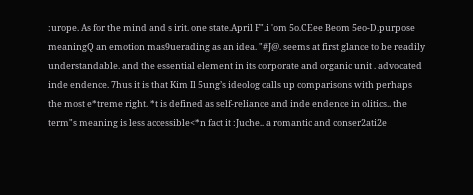:urope. As for the mind and s irit. one state.April F".i 'om 5o.CEee Beom 5eo-D.purpose meaningQ an emotion mas9uerading as an idea. "#J@. seems at first glance to be readily understandable. and the essential element in its corporate and organic unit . advocated inde endence. 7hus it is that Kim Il 5ung’s ideolog calls up comparisons with perhaps the most e*treme right. *t is defined as self-reliance and inde endence in olitics.. the term"s meaning is less accessible<*n fact it :Juche.. a romantic and conser2ati2e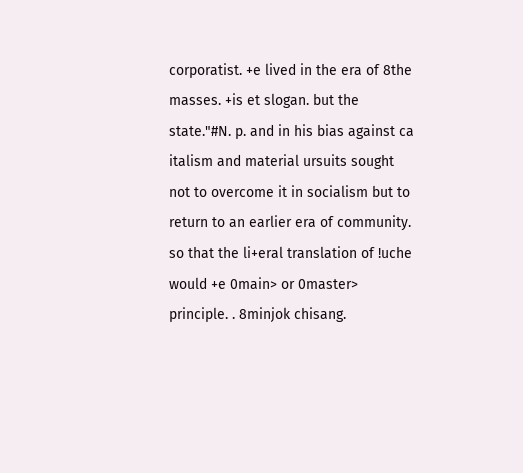corporatist. +e lived in the era of 8the masses. +is et slogan. but the state."#N. p. and in his bias against ca italism and material ursuits sought not to overcome it in socialism but to return to an earlier era of community. so that the li+eral translation of !uche would +e 0main> or 0master> principle. . 8minjok chisang.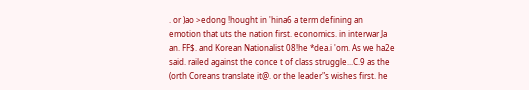. or )ao >edong !hought in 'hina6 a term defining an emotion that uts the nation first. economics. in interwar Ja an. FF$. and Korean Nationalist 08!he *dea.i 'om. As we ha2e said. railed against the conce t of class struggle...C.9 as the (orth Coreans translate it@. or the leader"s wishes first. he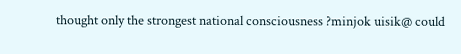thought only the strongest national consciousness ?minjok uisik@ could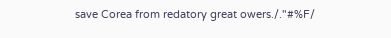save Corea from redatory great owers./."#%F/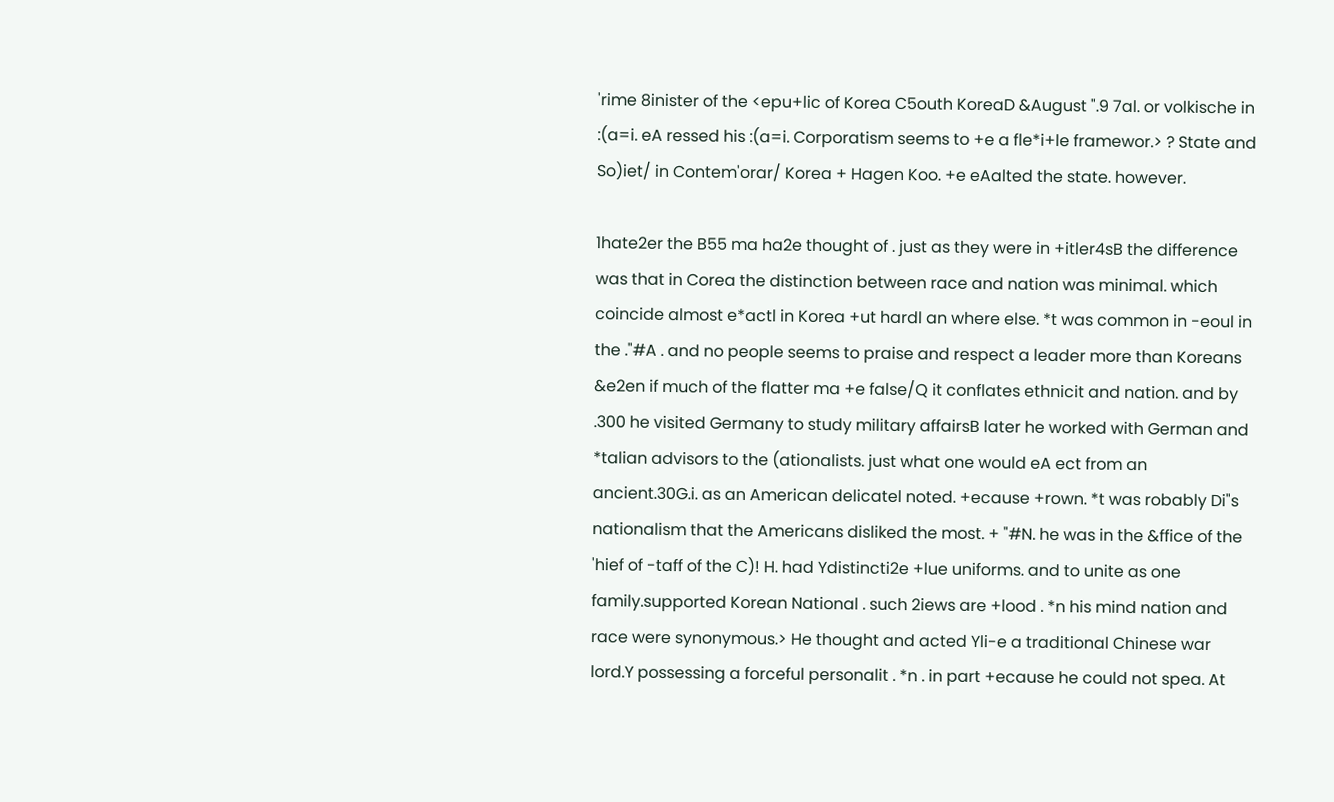'rime 8inister of the <epu+lic of Korea C5outh KoreaD &August ".9 7al. or volkische in :(a=i. eA ressed his :(a=i. Corporatism seems to +e a fle*i+le framewor.> ? State and So)iet/ in Contem'orar/ Korea + Hagen Koo. +e eAalted the state. however.

1hate2er the B55 ma ha2e thought of . just as they were in +itler4sB the difference was that in Corea the distinction between race and nation was minimal. which coincide almost e*actl in Korea +ut hardl an where else. *t was common in -eoul in the ."#A . and no people seems to praise and respect a leader more than Koreans &e2en if much of the flatter ma +e false/Q it conflates ethnicit and nation. and by .300 he visited Germany to study military affairsB later he worked with German and *talian advisors to the (ationalists. just what one would eA ect from an ancient.30G.i. as an American delicatel noted. +ecause +rown. *t was robably Di"s nationalism that the Americans disliked the most. + "#N. he was in the &ffice of the 'hief of -taff of the C)! H. had Ydistincti2e +lue uniforms. and to unite as one family.supported Korean National . such 2iews are +lood . *n his mind nation and race were synonymous.> He thought and acted Yli-e a traditional Chinese war lord.Y possessing a forceful personalit . *n . in part +ecause he could not spea. At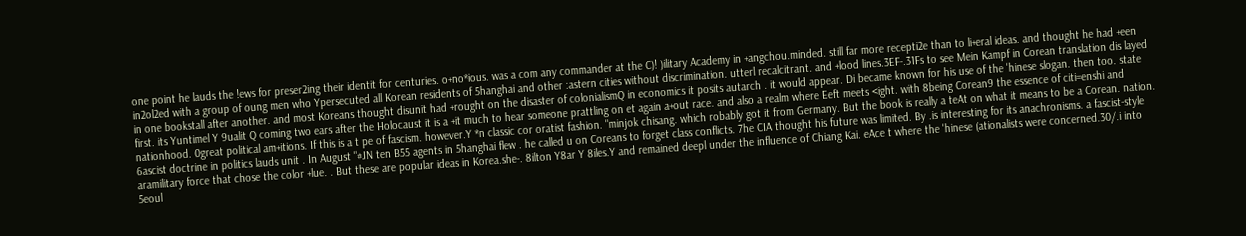one point he lauds the !ews for preser2ing their identit for centuries. o+no*ious. was a com any commander at the C)! )ilitary Academy in +angchou.minded. still far more recepti2e than to li+eral ideas. and thought he had +een in2ol2ed with a group of oung men who Ypersecuted all Korean residents of 5hanghai and other :astern cities without discrimination. utterl recalcitrant. and +lood lines.3EF-.31Fs to see Mein Kampf in Corean translation dis layed in one bookstall after another. and most Koreans thought disunit had +rought on the disaster of colonialismQ in economics it posits autarch . it would appear. Di became known for his use of the 'hinese slogan. then too. state first. its Yuntimel Y 9ualit Q coming two ears after the Holocaust it is a +it much to hear someone prattling on et again a+out race. and also a realm where Eeft meets <ight. with 8being Corean9 the essence of citi=enshi and nationhood. 0great political am+itions. If this is a t pe of fascism. however.Y *n classic cor oratist fashion. "minjok chisang. which robably got it from Germany. But the book is really a teAt on what it means to be a Corean. nation. 6ascist doctrine in politics lauds unit . In August "#JN ten B55 agents in 5hanghai flew . he called u on Coreans to forget class conflicts. 7he CIA thought his future was limited. By .is interesting for its anachronisms. a fascist-style aramilitary force that chose the color +lue. . But these are popular ideas in Korea.she-. 8ilton Y8ar Y 8iles.Y and remained deepl under the influence of Chiang Kai. eAce t where the 'hinese (ationalists were concerned.30/.i into 5eoul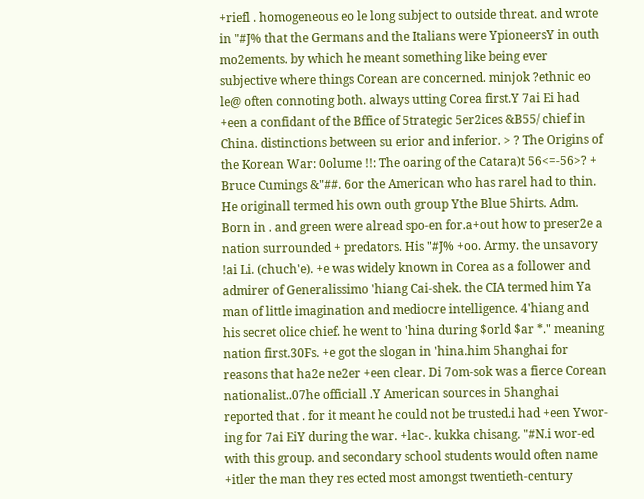+riefl . homogeneous eo le long subject to outside threat. and wrote in "#J% that the Germans and the Italians were YpioneersY in outh mo2ements. by which he meant something like being ever subjective where things Corean are concerned. minjok ?ethnic eo le@ often connoting both. always utting Corea first.Y 7ai Ei had +een a confidant of the Bffice of 5trategic 5er2ices &B55/ chief in China. distinctions between su erior and inferior. > ? The Origins of the Korean War: 0olume !!: The oaring of the Catara)t 56<=-56>? + Bruce Cumings &"##. 6or the American who has rarel had to thin. He originall termed his own outh group Ythe Blue 5hirts. Adm. Born in . and green were alread spo-en for.a+out how to preser2e a nation surrounded + predators. His "#J% +oo. Army. the unsavory !ai Li. (chuch'e). +e was widely known in Corea as a follower and admirer of Generalissimo 'hiang Cai-shek. the CIA termed him Ya man of little imagination and mediocre intelligence. 4'hiang and his secret olice chief. he went to 'hina during $orld $ar *." meaning nation first.30Fs. +e got the slogan in 'hina.him 5hanghai for reasons that ha2e ne2er +een clear. Di 7om-sok was a fierce Corean nationalist..07he officiall .Y American sources in 5hanghai reported that . for it meant he could not be trusted.i had +een Ywor-ing for 7ai EiY during the war. +lac-. kukka chisang. "#N.i wor-ed with this group. and secondary school students would often name +itler the man they res ected most amongst twentieth-century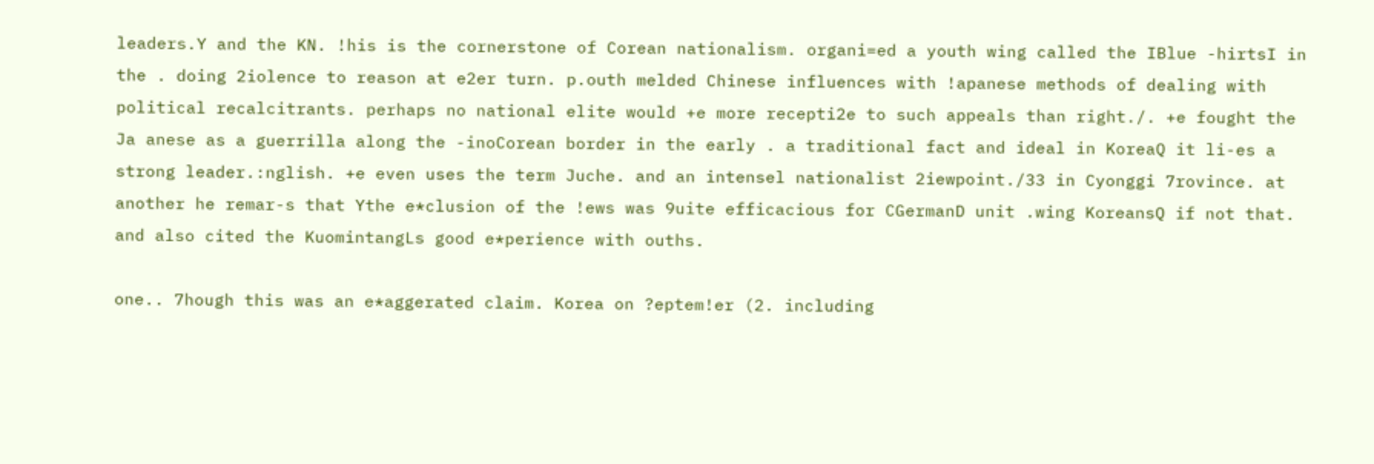leaders.Y and the KN. !his is the cornerstone of Corean nationalism. organi=ed a youth wing called the IBlue -hirtsI in the . doing 2iolence to reason at e2er turn. p.outh melded Chinese influences with !apanese methods of dealing with political recalcitrants. perhaps no national elite would +e more recepti2e to such appeals than right./. +e fought the Ja anese as a guerrilla along the -inoCorean border in the early . a traditional fact and ideal in KoreaQ it li-es a strong leader.:nglish. +e even uses the term Juche. and an intensel nationalist 2iewpoint./33 in Cyonggi 7rovince. at another he remar-s that Ythe e*clusion of the !ews was 9uite efficacious for CGermanD unit .wing KoreansQ if not that. and also cited the KuomintangLs good e*perience with ouths.

one.. 7hough this was an e*aggerated claim. Korea on ?eptem!er (2. including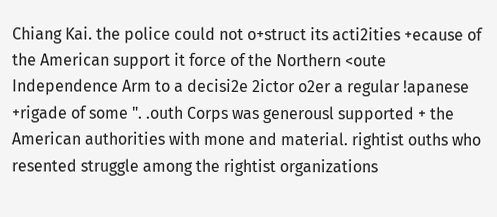Chiang Kai. the police could not o+struct its acti2ities +ecause of the American support it force of the Northern <oute Independence Arm to a decisi2e 2ictor o2er a regular !apanese +rigade of some ". .outh Corps was generousl supported + the American authorities with mone and material. rightist ouths who resented struggle among the rightist organizations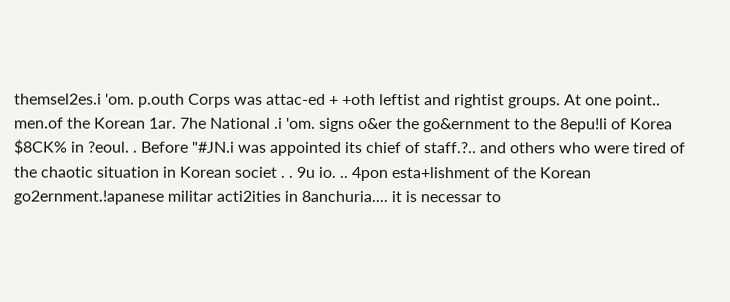themsel2es.i 'om. p.outh Corps was attac-ed + +oth leftist and rightist groups. At one point.. men.of the Korean 1ar. 7he National .i 'om. signs o&er the go&ernment to the 8epu!li of Korea $8CK% in ?eoul. . Before "#JN.i was appointed its chief of staff.?.. and others who were tired of the chaotic situation in Korean societ . . 9u io. .. 4pon esta+lishment of the Korean go2ernment.!apanese militar acti2ities in 8anchuria.... it is necessar to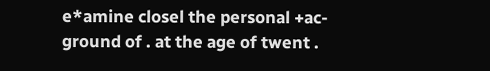e*amine closel the personal +ac-ground of . at the age of twent .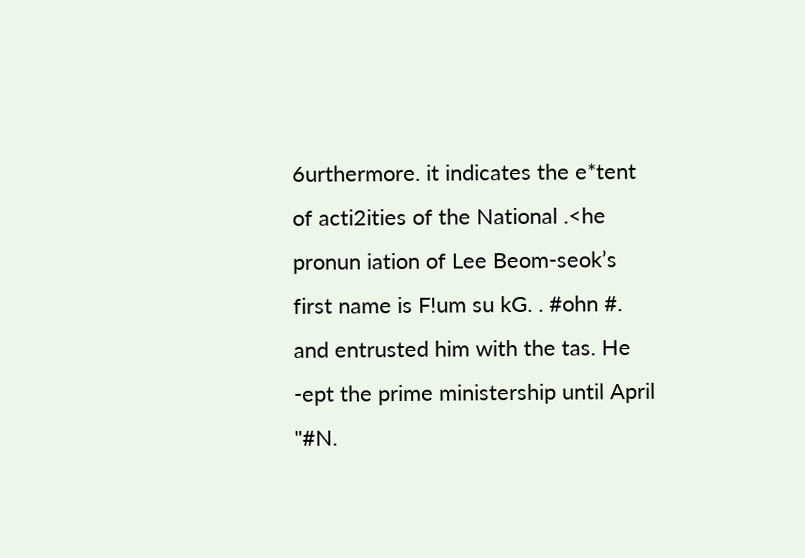6urthermore. it indicates the e*tent of acti2ities of the National .<he pronun iation of Lee Beom-seok’s first name is F!um su kG. . #ohn #. and entrusted him with the tas. He -ept the prime ministership until April "#N.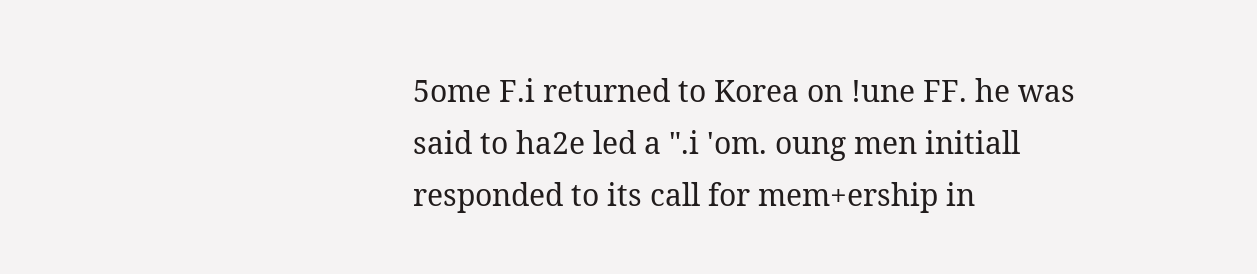5ome F.i returned to Korea on !une FF. he was said to ha2e led a ".i 'om. oung men initiall responded to its call for mem+ership in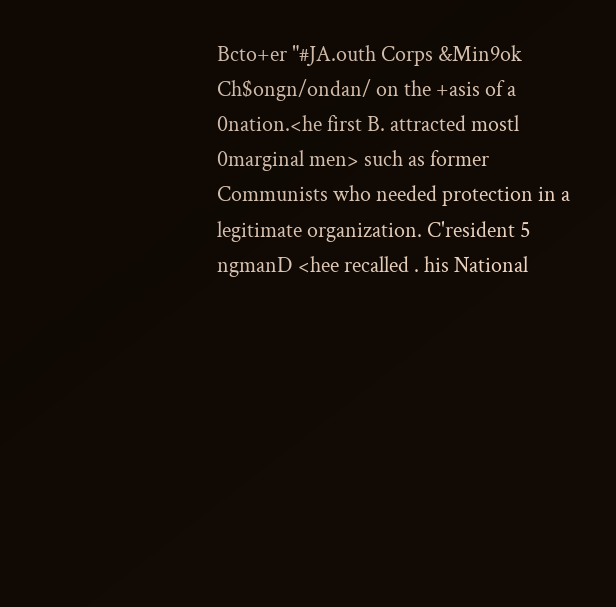Bcto+er "#JA.outh Corps &Min9ok Ch$ongn/ondan/ on the +asis of a 0nation.<he first B. attracted mostl 0marginal men> such as former Communists who needed protection in a legitimate organization. C'resident 5 ngmanD <hee recalled . his National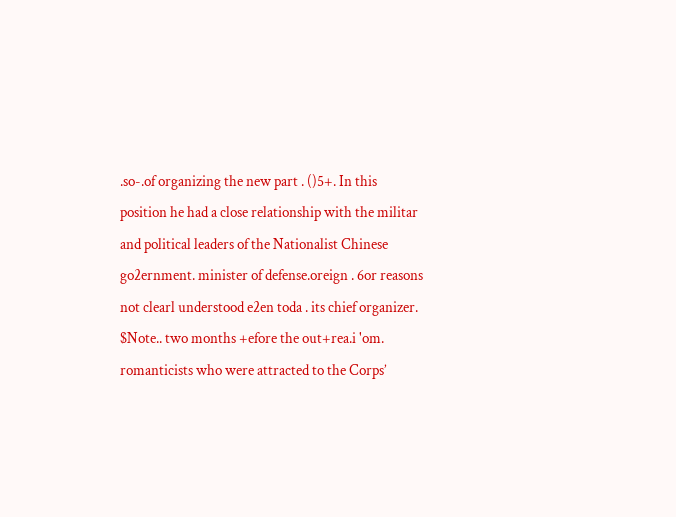.so-.of organizing the new part . ()5+. In this position he had a close relationship with the militar and political leaders of the Nationalist Chinese go2ernment. minister of defense.oreign . 6or reasons not clearl understood e2en toda . its chief organizer. $Note.. two months +efore the out+rea.i 'om. romanticists who were attracted to the Corps’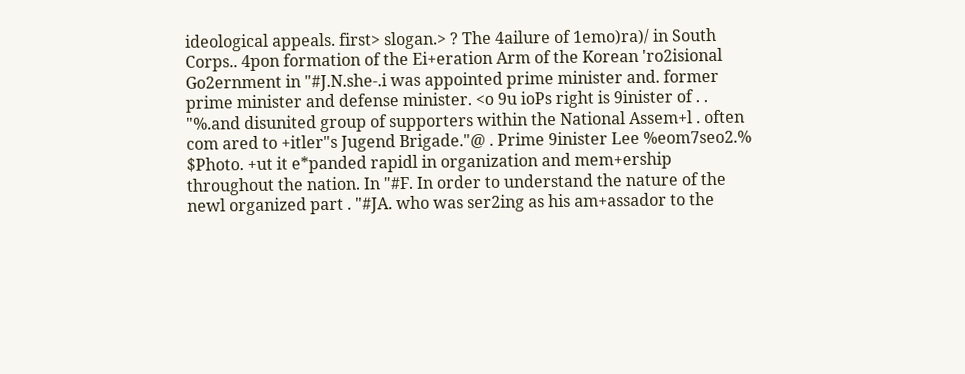ideological appeals. first> slogan.> ? The 4ailure of 1emo)ra)/ in South Corps.. 4pon formation of the Ei+eration Arm of the Korean 'ro2isional Go2ernment in "#J.N.she-.i was appointed prime minister and. former prime minister and defense minister. <o 9u ioPs right is 9inister of . . "%.and disunited group of supporters within the National Assem+l . often com ared to +itler"s Jugend Brigade."@ . Prime 9inister Lee %eom7seo2.% $Photo. +ut it e*panded rapidl in organization and mem+ership throughout the nation. In "#F. In order to understand the nature of the newl organized part . "#JA. who was ser2ing as his am+assador to the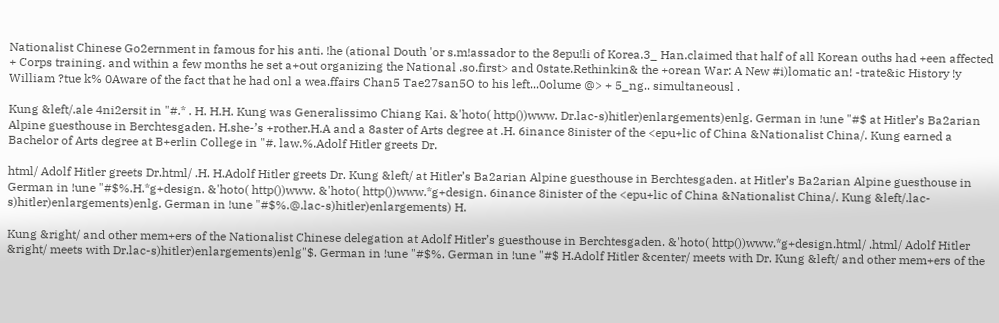Nationalist Chinese Go2ernment in famous for his anti. !he (ational Douth 'or s.m!assador to the 8epu!li of Korea.3_ Han.claimed that half of all Korean ouths had +een affected + Corps training. and within a few months he set a+out organizing the National .so.first> and 0state.Rethinkin& the +orean War: A New #i)lomatic an! -trate&ic History !y William ?tue k% 0Aware of the fact that he had onl a wea.ffairs Chan5 Tae27san5O to his left...0olume @> + 5_ng.. simultaneousl .

Kung &left/.ale 4ni2ersit in "#.* . H. H.H. Kung was Generalissimo Chiang Kai. &'hoto( http())www. Dr.lac-s)hitler)enlargements)enlg. German in !une "#$ at Hitler’s Ba2arian Alpine guesthouse in Berchtesgaden. H.she-’s +rother.H.A and a 8aster of Arts degree at .H. 6inance 8inister of the <epu+lic of China &Nationalist China/. Kung earned a Bachelor of Arts degree at B+erlin College in "#. law.%.Adolf Hitler greets Dr.

html/ Adolf Hitler greets Dr.html/ .H. H.Adolf Hitler greets Dr. Kung &left/ at Hitler’s Ba2arian Alpine guesthouse in Berchtesgaden. at Hitler’s Ba2arian Alpine guesthouse in German in !une "#$%.H.*g+design. &'hoto( http())www. &'hoto( http())www.*g+design. 6inance 8inister of the <epu+lic of China &Nationalist China/. Kung &left/.lac-s)hitler)enlargements)enlg. German in !une "#$%.@.lac-s)hitler)enlargements) H.

Kung &right/ and other mem+ers of the Nationalist Chinese delegation at Adolf Hitler’s guesthouse in Berchtesgaden. &'hoto( http())www.*g+design.html/ .html/ Adolf Hitler &right/ meets with Dr.lac-s)hitler)enlargements)enlg"$. German in !une "#$%. German in !une "#$ H.Adolf Hitler &center/ meets with Dr. Kung &left/ and other mem+ers of the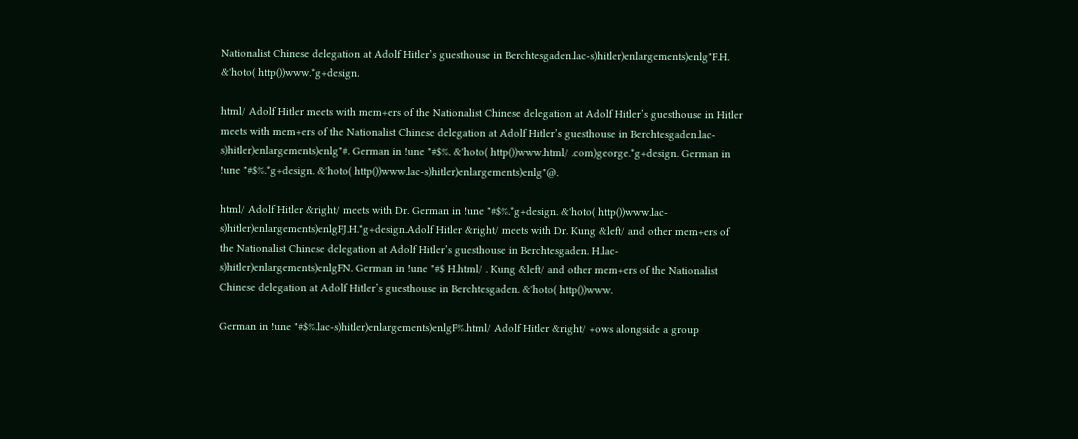Nationalist Chinese delegation at Adolf Hitler’s guesthouse in Berchtesgaden.lac-s)hitler)enlargements)enlg"F.H. &'hoto( http())www.*g+design.

html/ Adolf Hitler meets with mem+ers of the Nationalist Chinese delegation at Adolf Hitler’s guesthouse in Hitler meets with mem+ers of the Nationalist Chinese delegation at Adolf Hitler’s guesthouse in Berchtesgaden.lac-s)hitler)enlargements)enlg"#. German in !une "#$%. &'hoto( http())www.html/ .com)george.*g+design. German in !une "#$%.*g+design. &'hoto( http())www.lac-s)hitler)enlargements)enlg"@.

html/ Adolf Hitler &right/ meets with Dr. German in !une "#$%.*g+design. &'hoto( http())www.lac-s)hitler)enlargements)enlgFJ.H.*g+design.Adolf Hitler &right/ meets with Dr. Kung &left/ and other mem+ers of the Nationalist Chinese delegation at Adolf Hitler’s guesthouse in Berchtesgaden. H.lac-s)hitler)enlargements)enlgFN. German in !une "#$ H.html/ . Kung &left/ and other mem+ers of the Nationalist Chinese delegation at Adolf Hitler’s guesthouse in Berchtesgaden. &'hoto( http())www.

German in !une "#$%.lac-s)hitler)enlargements)enlgF%.html/ Adolf Hitler &right/ +ows alongside a group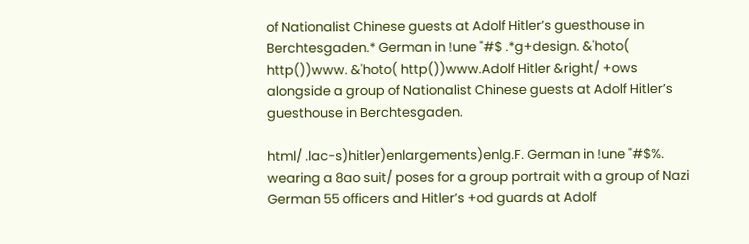of Nationalist Chinese guests at Adolf Hitler’s guesthouse in Berchtesgaden.* German in !une "#$ .*g+design. &'hoto( http())www. &'hoto( http())www.Adolf Hitler &right/ +ows alongside a group of Nationalist Chinese guests at Adolf Hitler’s guesthouse in Berchtesgaden.

html/ .lac-s)hitler)enlargements)enlg.F. German in !une "#$%. wearing a 8ao suit/ poses for a group portrait with a group of Nazi German 55 officers and Hitler’s +od guards at Adolf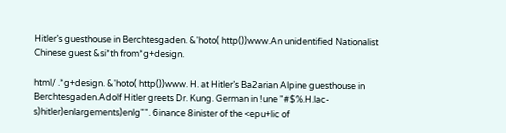Hitler’s guesthouse in Berchtesgaden. &'hoto( http())www.An unidentified Nationalist Chinese guest &si*th from*g+design.

html/ .*g+design. &'hoto( http())www. H. at Hitler’s Ba2arian Alpine guesthouse in Berchtesgaden.Adolf Hitler greets Dr. Kung. German in !une "#$%.H.lac-s)hitler)enlargements)enlg"". 6inance 8inister of the <epu+lic of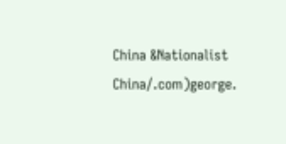China &Nationalist China/.com)george.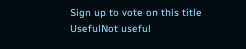Sign up to vote on this title
UsefulNot useful